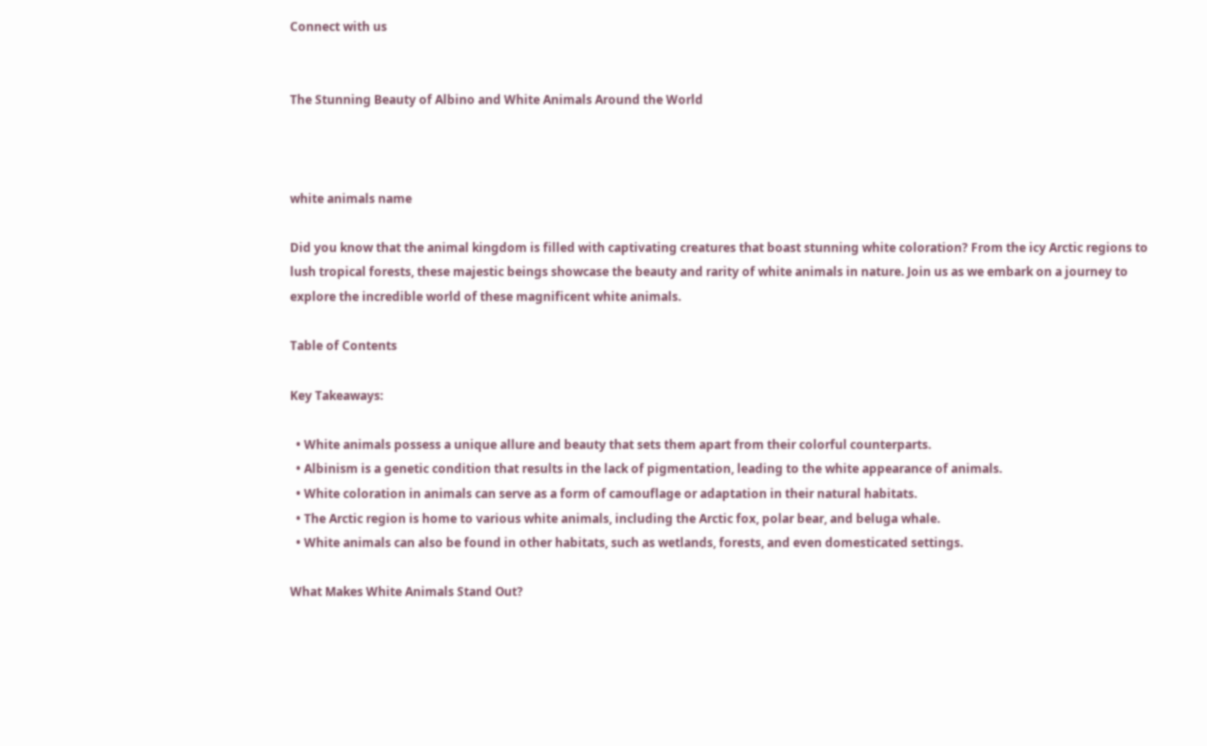Connect with us


The Stunning Beauty of Albino and White Animals Around the World



white animals name

Did you know that the animal kingdom is filled with captivating creatures that boast stunning white coloration? From the icy Arctic regions to lush tropical forests, these majestic beings showcase the beauty and rarity of white animals in nature. Join us as we embark on a journey to explore the incredible world of these magnificent white animals.

Table of Contents

Key Takeaways:

  • White animals possess a unique allure and beauty that sets them apart from their colorful counterparts.
  • Albinism is a genetic condition that results in the lack of pigmentation, leading to the white appearance of animals.
  • White coloration in animals can serve as a form of camouflage or adaptation in their natural habitats.
  • The Arctic region is home to various white animals, including the Arctic fox, polar bear, and beluga whale.
  • White animals can also be found in other habitats, such as wetlands, forests, and even domesticated settings.

What Makes White Animals Stand Out?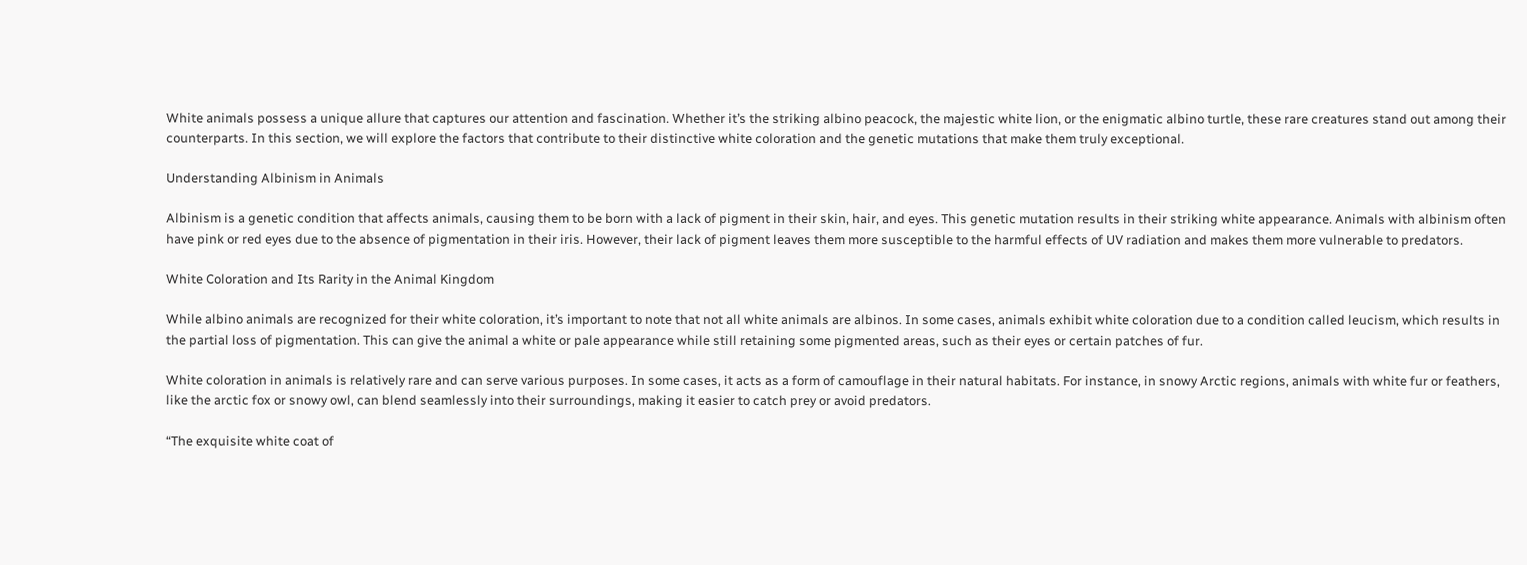White animals possess a unique allure that captures our attention and fascination. Whether it’s the striking albino peacock, the majestic white lion, or the enigmatic albino turtle, these rare creatures stand out among their counterparts. In this section, we will explore the factors that contribute to their distinctive white coloration and the genetic mutations that make them truly exceptional.

Understanding Albinism in Animals

Albinism is a genetic condition that affects animals, causing them to be born with a lack of pigment in their skin, hair, and eyes. This genetic mutation results in their striking white appearance. Animals with albinism often have pink or red eyes due to the absence of pigmentation in their iris. However, their lack of pigment leaves them more susceptible to the harmful effects of UV radiation and makes them more vulnerable to predators.

White Coloration and Its Rarity in the Animal Kingdom

While albino animals are recognized for their white coloration, it’s important to note that not all white animals are albinos. In some cases, animals exhibit white coloration due to a condition called leucism, which results in the partial loss of pigmentation. This can give the animal a white or pale appearance while still retaining some pigmented areas, such as their eyes or certain patches of fur.

White coloration in animals is relatively rare and can serve various purposes. In some cases, it acts as a form of camouflage in their natural habitats. For instance, in snowy Arctic regions, animals with white fur or feathers, like the arctic fox or snowy owl, can blend seamlessly into their surroundings, making it easier to catch prey or avoid predators.

“The exquisite white coat of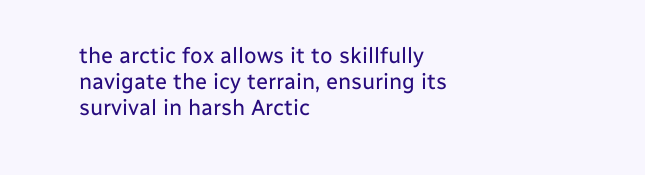the arctic fox allows it to skillfully navigate the icy terrain, ensuring its survival in harsh Arctic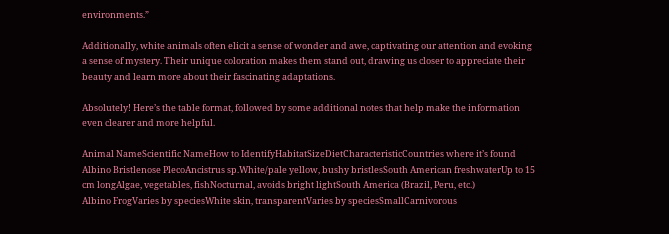environments.”

Additionally, white animals often elicit a sense of wonder and awe, captivating our attention and evoking a sense of mystery. Their unique coloration makes them stand out, drawing us closer to appreciate their beauty and learn more about their fascinating adaptations.

Absolutely! Here’s the table format, followed by some additional notes that help make the information even clearer and more helpful.

Animal NameScientific NameHow to IdentifyHabitatSizeDietCharacteristicCountries where it’s found
Albino Bristlenose PlecoAncistrus sp.White/pale yellow, bushy bristlesSouth American freshwaterUp to 15 cm longAlgae, vegetables, fishNocturnal, avoids bright lightSouth America (Brazil, Peru, etc.)
Albino FrogVaries by speciesWhite skin, transparentVaries by speciesSmallCarnivorous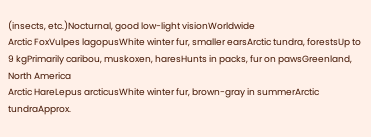(insects, etc.)Nocturnal, good low-light visionWorldwide
Arctic FoxVulpes lagopusWhite winter fur, smaller earsArctic tundra, forestsUp to 9 kgPrimarily caribou, muskoxen, haresHunts in packs, fur on pawsGreenland, North America
Arctic HareLepus arcticusWhite winter fur, brown-gray in summerArctic tundraApprox.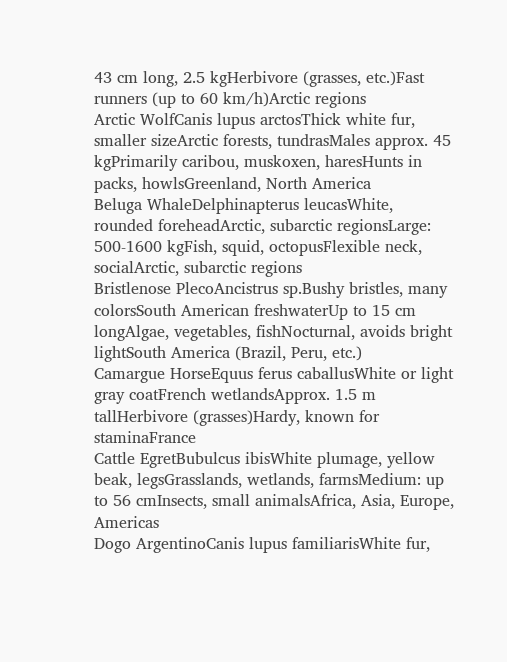43 cm long, 2.5 kgHerbivore (grasses, etc.)Fast runners (up to 60 km/h)Arctic regions
Arctic WolfCanis lupus arctosThick white fur, smaller sizeArctic forests, tundrasMales approx. 45 kgPrimarily caribou, muskoxen, haresHunts in packs, howlsGreenland, North America
Beluga WhaleDelphinapterus leucasWhite, rounded foreheadArctic, subarctic regionsLarge: 500-1600 kgFish, squid, octopusFlexible neck, socialArctic, subarctic regions
Bristlenose PlecoAncistrus sp.Bushy bristles, many colorsSouth American freshwaterUp to 15 cm longAlgae, vegetables, fishNocturnal, avoids bright lightSouth America (Brazil, Peru, etc.)
Camargue HorseEquus ferus caballusWhite or light gray coatFrench wetlandsApprox. 1.5 m tallHerbivore (grasses)Hardy, known for staminaFrance
Cattle EgretBubulcus ibisWhite plumage, yellow beak, legsGrasslands, wetlands, farmsMedium: up to 56 cmInsects, small animalsAfrica, Asia, Europe, Americas
Dogo ArgentinoCanis lupus familiarisWhite fur,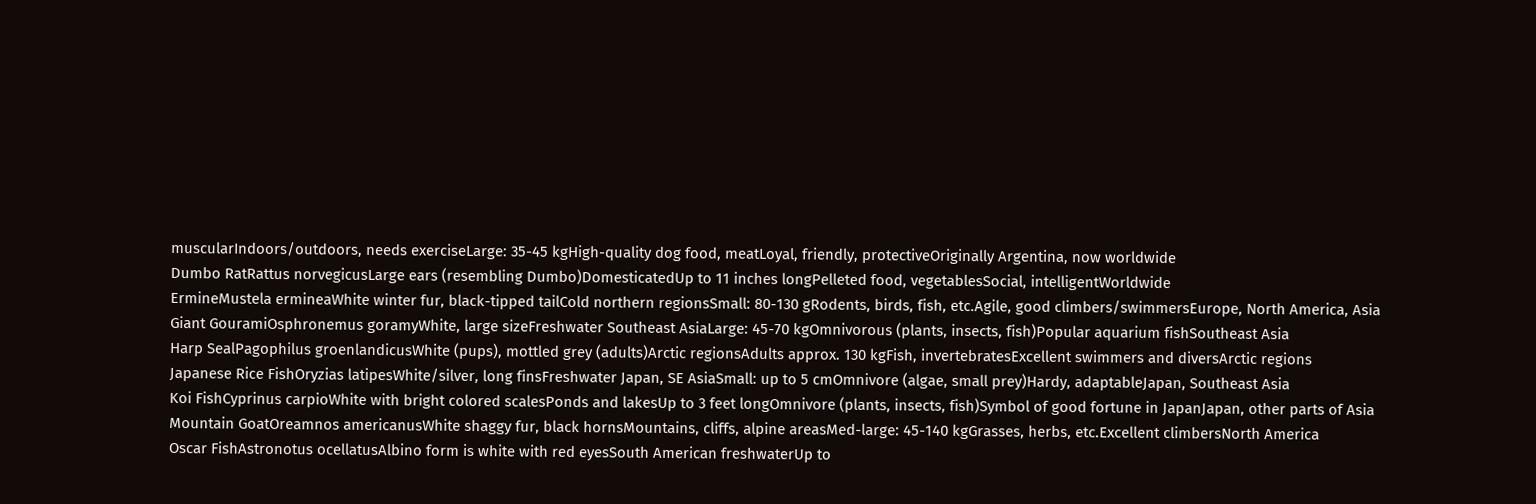muscularIndoors/outdoors, needs exerciseLarge: 35-45 kgHigh-quality dog food, meatLoyal, friendly, protectiveOriginally Argentina, now worldwide
Dumbo RatRattus norvegicusLarge ears (resembling Dumbo)DomesticatedUp to 11 inches longPelleted food, vegetablesSocial, intelligentWorldwide
ErmineMustela ermineaWhite winter fur, black-tipped tailCold northern regionsSmall: 80-130 gRodents, birds, fish, etc.Agile, good climbers/swimmersEurope, North America, Asia
Giant GouramiOsphronemus goramyWhite, large sizeFreshwater Southeast AsiaLarge: 45-70 kgOmnivorous (plants, insects, fish)Popular aquarium fishSoutheast Asia
Harp SealPagophilus groenlandicusWhite (pups), mottled grey (adults)Arctic regionsAdults approx. 130 kgFish, invertebratesExcellent swimmers and diversArctic regions
Japanese Rice FishOryzias latipesWhite/silver, long finsFreshwater Japan, SE AsiaSmall: up to 5 cmOmnivore (algae, small prey)Hardy, adaptableJapan, Southeast Asia
Koi FishCyprinus carpioWhite with bright colored scalesPonds and lakesUp to 3 feet longOmnivore (plants, insects, fish)Symbol of good fortune in JapanJapan, other parts of Asia
Mountain GoatOreamnos americanusWhite shaggy fur, black hornsMountains, cliffs, alpine areasMed-large: 45-140 kgGrasses, herbs, etc.Excellent climbersNorth America
Oscar FishAstronotus ocellatusAlbino form is white with red eyesSouth American freshwaterUp to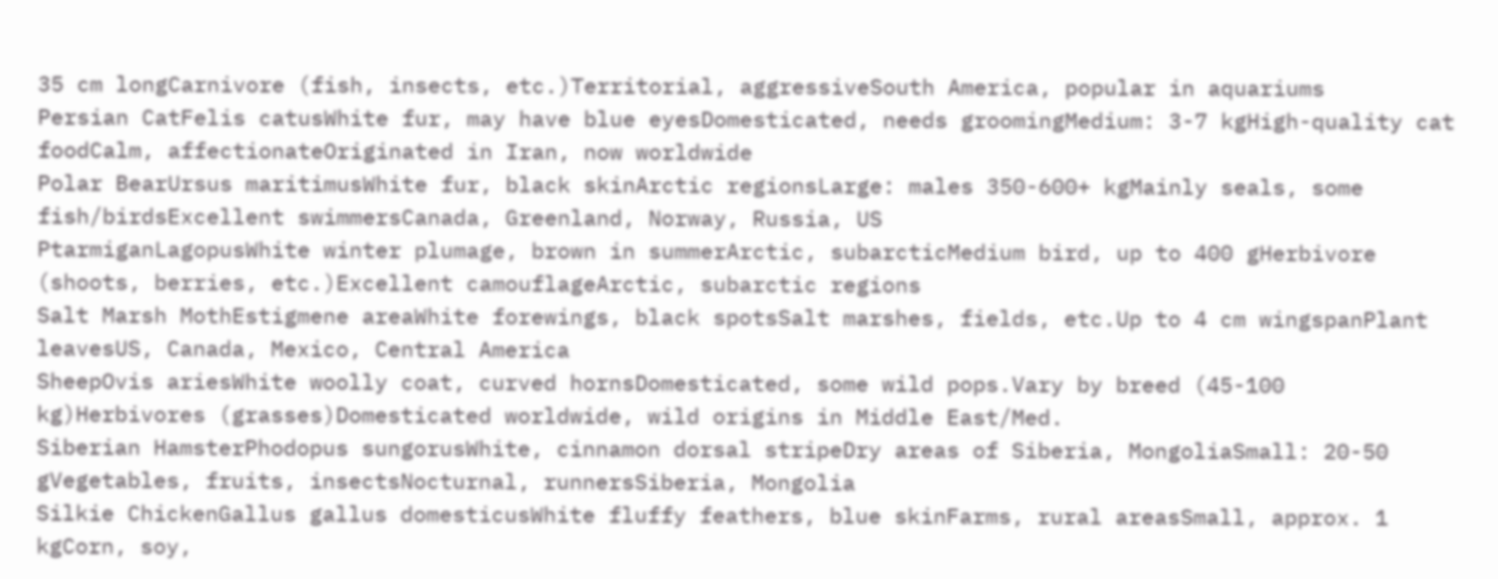35 cm longCarnivore (fish, insects, etc.)Territorial, aggressiveSouth America, popular in aquariums
Persian CatFelis catusWhite fur, may have blue eyesDomesticated, needs groomingMedium: 3-7 kgHigh-quality cat foodCalm, affectionateOriginated in Iran, now worldwide
Polar BearUrsus maritimusWhite fur, black skinArctic regionsLarge: males 350-600+ kgMainly seals, some fish/birdsExcellent swimmersCanada, Greenland, Norway, Russia, US
PtarmiganLagopusWhite winter plumage, brown in summerArctic, subarcticMedium bird, up to 400 gHerbivore (shoots, berries, etc.)Excellent camouflageArctic, subarctic regions
Salt Marsh MothEstigmene areaWhite forewings, black spotsSalt marshes, fields, etc.Up to 4 cm wingspanPlant leavesUS, Canada, Mexico, Central America
SheepOvis ariesWhite woolly coat, curved hornsDomesticated, some wild pops.Vary by breed (45-100 kg)Herbivores (grasses)Domesticated worldwide, wild origins in Middle East/Med.
Siberian HamsterPhodopus sungorusWhite, cinnamon dorsal stripeDry areas of Siberia, MongoliaSmall: 20-50 gVegetables, fruits, insectsNocturnal, runnersSiberia, Mongolia
Silkie ChickenGallus gallus domesticusWhite fluffy feathers, blue skinFarms, rural areasSmall, approx. 1 kgCorn, soy,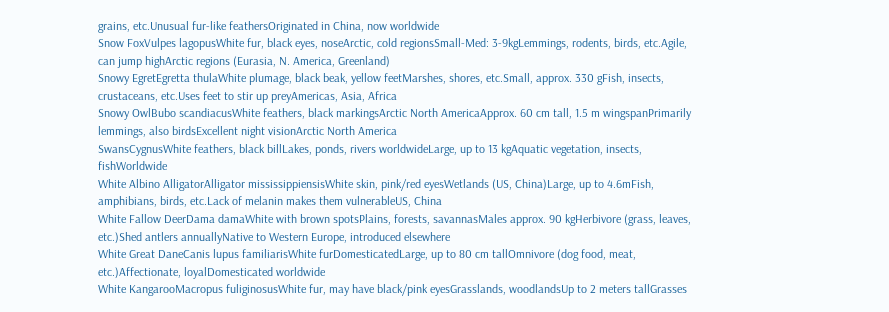grains, etc.Unusual fur-like feathersOriginated in China, now worldwide
Snow FoxVulpes lagopusWhite fur, black eyes, noseArctic, cold regionsSmall-Med: 3-9kgLemmings, rodents, birds, etc.Agile, can jump highArctic regions (Eurasia, N. America, Greenland)
Snowy EgretEgretta thulaWhite plumage, black beak, yellow feetMarshes, shores, etc.Small, approx. 330 gFish, insects, crustaceans, etc.Uses feet to stir up preyAmericas, Asia, Africa
Snowy OwlBubo scandiacusWhite feathers, black markingsArctic North AmericaApprox. 60 cm tall, 1.5 m wingspanPrimarily lemmings, also birdsExcellent night visionArctic North America
SwansCygnusWhite feathers, black billLakes, ponds, rivers worldwideLarge, up to 13 kgAquatic vegetation, insects, fishWorldwide
White Albino AlligatorAlligator mississippiensisWhite skin, pink/red eyesWetlands (US, China)Large, up to 4.6mFish, amphibians, birds, etc.Lack of melanin makes them vulnerableUS, China
White Fallow DeerDama damaWhite with brown spotsPlains, forests, savannasMales approx. 90 kgHerbivore (grass, leaves, etc.)Shed antlers annuallyNative to Western Europe, introduced elsewhere
White Great DaneCanis lupus familiarisWhite furDomesticatedLarge, up to 80 cm tallOmnivore (dog food, meat, etc.)Affectionate, loyalDomesticated worldwide
White KangarooMacropus fuliginosusWhite fur, may have black/pink eyesGrasslands, woodlandsUp to 2 meters tallGrasses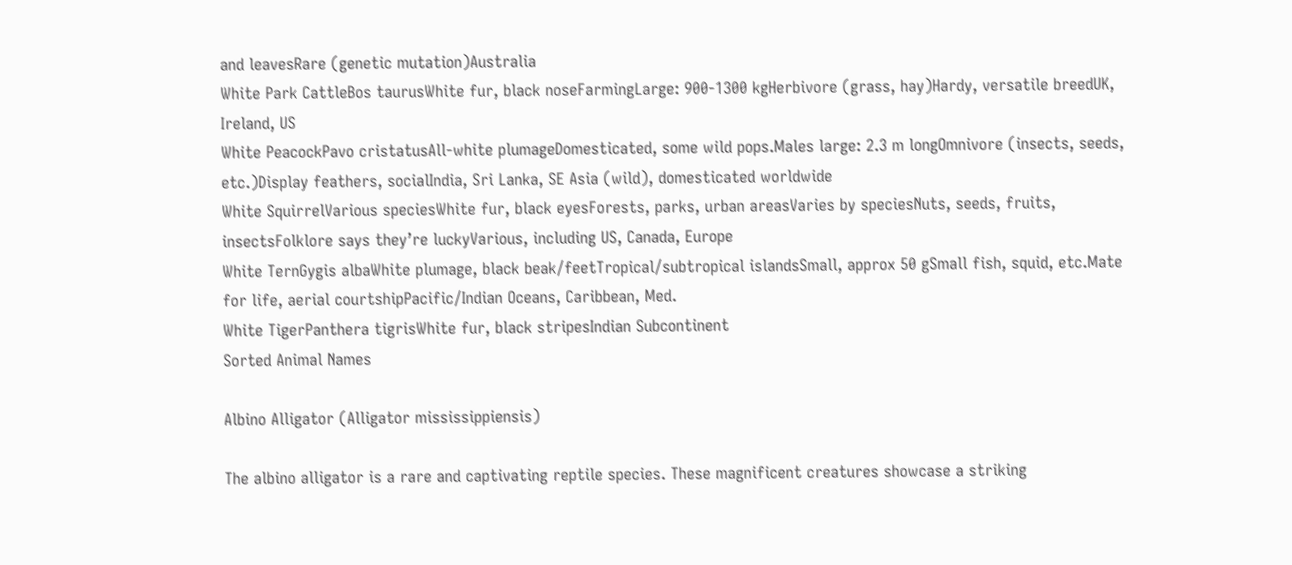and leavesRare (genetic mutation)Australia
White Park CattleBos taurusWhite fur, black noseFarmingLarge: 900-1300 kgHerbivore (grass, hay)Hardy, versatile breedUK, Ireland, US
White PeacockPavo cristatusAll-white plumageDomesticated, some wild pops.Males large: 2.3 m longOmnivore (insects, seeds, etc.)Display feathers, socialIndia, Sri Lanka, SE Asia (wild), domesticated worldwide
White SquirrelVarious speciesWhite fur, black eyesForests, parks, urban areasVaries by speciesNuts, seeds, fruits, insectsFolklore says they’re luckyVarious, including US, Canada, Europe
White TernGygis albaWhite plumage, black beak/feetTropical/subtropical islandsSmall, approx 50 gSmall fish, squid, etc.Mate for life, aerial courtshipPacific/Indian Oceans, Caribbean, Med.
White TigerPanthera tigrisWhite fur, black stripesIndian Subcontinent
Sorted Animal Names

Albino Alligator (Alligator mississippiensis)

The albino alligator is a rare and captivating reptile species. These magnificent creatures showcase a striking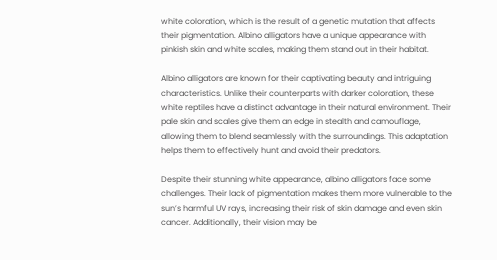white coloration, which is the result of a genetic mutation that affects their pigmentation. Albino alligators have a unique appearance with pinkish skin and white scales, making them stand out in their habitat.

Albino alligators are known for their captivating beauty and intriguing characteristics. Unlike their counterparts with darker coloration, these white reptiles have a distinct advantage in their natural environment. Their pale skin and scales give them an edge in stealth and camouflage, allowing them to blend seamlessly with the surroundings. This adaptation helps them to effectively hunt and avoid their predators.

Despite their stunning white appearance, albino alligators face some challenges. Their lack of pigmentation makes them more vulnerable to the sun’s harmful UV rays, increasing their risk of skin damage and even skin cancer. Additionally, their vision may be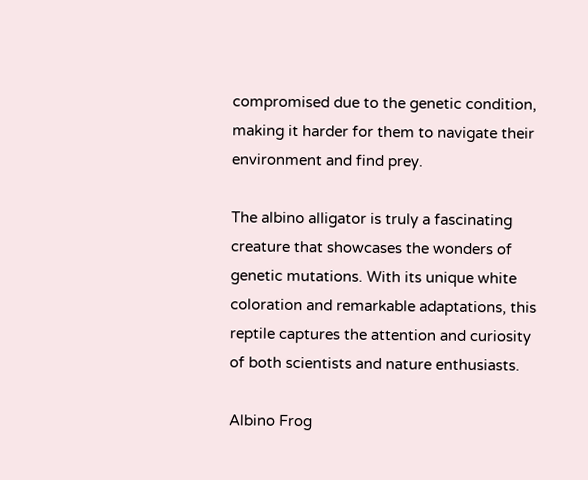compromised due to the genetic condition, making it harder for them to navigate their environment and find prey.

The albino alligator is truly a fascinating creature that showcases the wonders of genetic mutations. With its unique white coloration and remarkable adaptations, this reptile captures the attention and curiosity of both scientists and nature enthusiasts.

Albino Frog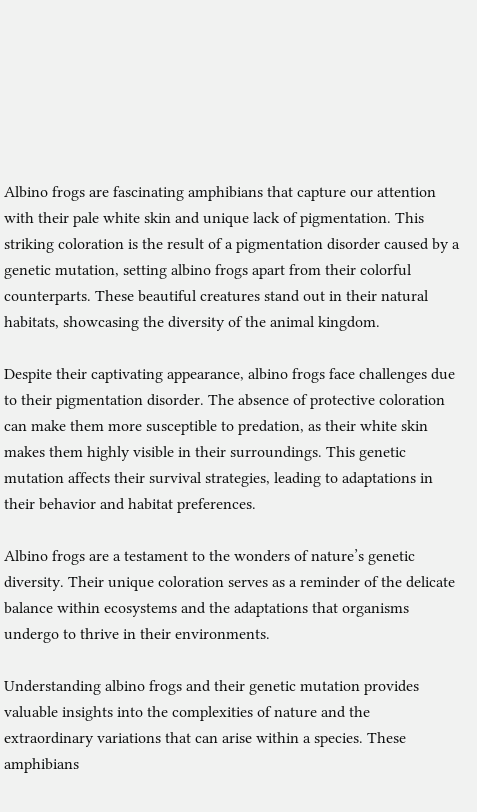Albino frogs are fascinating amphibians that capture our attention with their pale white skin and unique lack of pigmentation. This striking coloration is the result of a pigmentation disorder caused by a genetic mutation, setting albino frogs apart from their colorful counterparts. These beautiful creatures stand out in their natural habitats, showcasing the diversity of the animal kingdom.

Despite their captivating appearance, albino frogs face challenges due to their pigmentation disorder. The absence of protective coloration can make them more susceptible to predation, as their white skin makes them highly visible in their surroundings. This genetic mutation affects their survival strategies, leading to adaptations in their behavior and habitat preferences.

Albino frogs are a testament to the wonders of nature’s genetic diversity. Their unique coloration serves as a reminder of the delicate balance within ecosystems and the adaptations that organisms undergo to thrive in their environments.

Understanding albino frogs and their genetic mutation provides valuable insights into the complexities of nature and the extraordinary variations that can arise within a species. These amphibians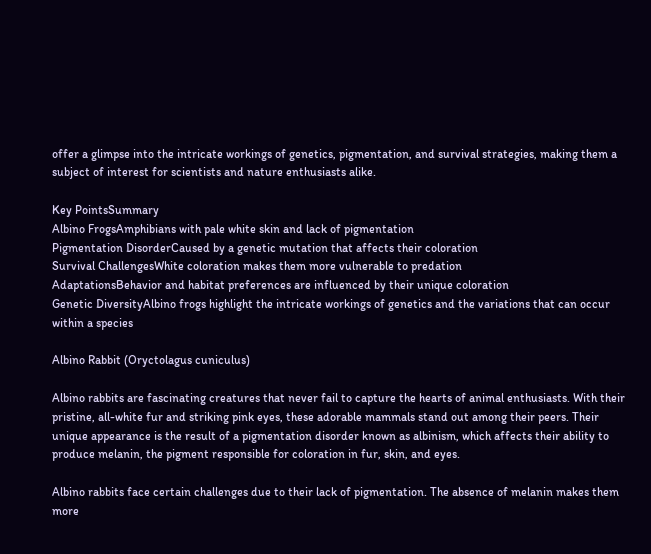offer a glimpse into the intricate workings of genetics, pigmentation, and survival strategies, making them a subject of interest for scientists and nature enthusiasts alike.

Key PointsSummary
Albino FrogsAmphibians with pale white skin and lack of pigmentation
Pigmentation DisorderCaused by a genetic mutation that affects their coloration
Survival ChallengesWhite coloration makes them more vulnerable to predation
AdaptationsBehavior and habitat preferences are influenced by their unique coloration
Genetic DiversityAlbino frogs highlight the intricate workings of genetics and the variations that can occur within a species

Albino Rabbit (Oryctolagus cuniculus)

Albino rabbits are fascinating creatures that never fail to capture the hearts of animal enthusiasts. With their pristine, all-white fur and striking pink eyes, these adorable mammals stand out among their peers. Their unique appearance is the result of a pigmentation disorder known as albinism, which affects their ability to produce melanin, the pigment responsible for coloration in fur, skin, and eyes.

Albino rabbits face certain challenges due to their lack of pigmentation. The absence of melanin makes them more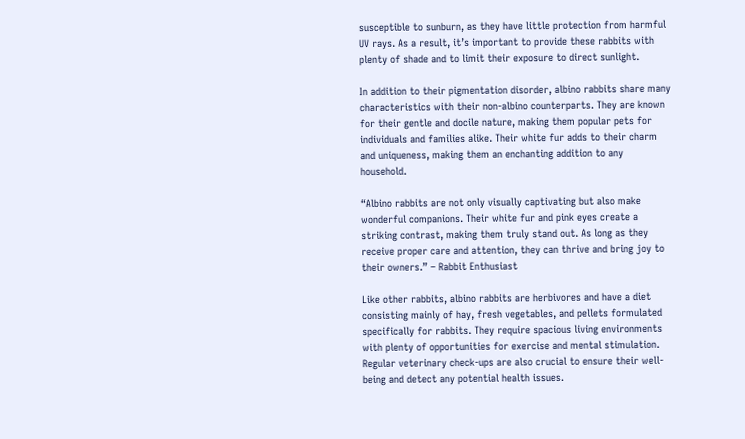susceptible to sunburn, as they have little protection from harmful UV rays. As a result, it’s important to provide these rabbits with plenty of shade and to limit their exposure to direct sunlight.

In addition to their pigmentation disorder, albino rabbits share many characteristics with their non-albino counterparts. They are known for their gentle and docile nature, making them popular pets for individuals and families alike. Their white fur adds to their charm and uniqueness, making them an enchanting addition to any household.

“Albino rabbits are not only visually captivating but also make wonderful companions. Their white fur and pink eyes create a striking contrast, making them truly stand out. As long as they receive proper care and attention, they can thrive and bring joy to their owners.” – Rabbit Enthusiast

Like other rabbits, albino rabbits are herbivores and have a diet consisting mainly of hay, fresh vegetables, and pellets formulated specifically for rabbits. They require spacious living environments with plenty of opportunities for exercise and mental stimulation. Regular veterinary check-ups are also crucial to ensure their well-being and detect any potential health issues.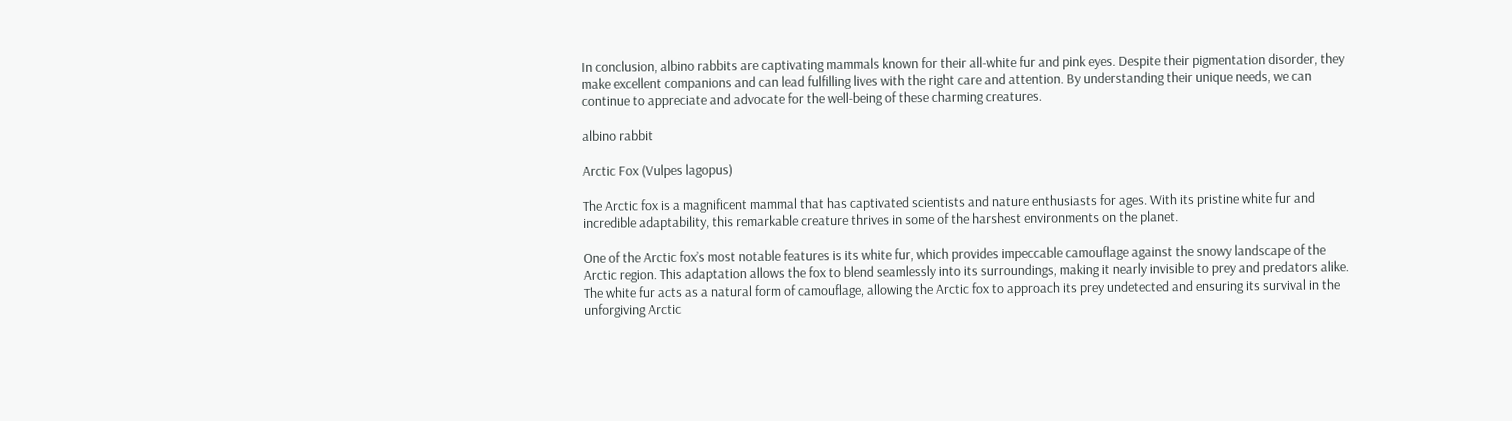In conclusion, albino rabbits are captivating mammals known for their all-white fur and pink eyes. Despite their pigmentation disorder, they make excellent companions and can lead fulfilling lives with the right care and attention. By understanding their unique needs, we can continue to appreciate and advocate for the well-being of these charming creatures.

albino rabbit

Arctic Fox (Vulpes lagopus)

The Arctic fox is a magnificent mammal that has captivated scientists and nature enthusiasts for ages. With its pristine white fur and incredible adaptability, this remarkable creature thrives in some of the harshest environments on the planet.

One of the Arctic fox’s most notable features is its white fur, which provides impeccable camouflage against the snowy landscape of the Arctic region. This adaptation allows the fox to blend seamlessly into its surroundings, making it nearly invisible to prey and predators alike. The white fur acts as a natural form of camouflage, allowing the Arctic fox to approach its prey undetected and ensuring its survival in the unforgiving Arctic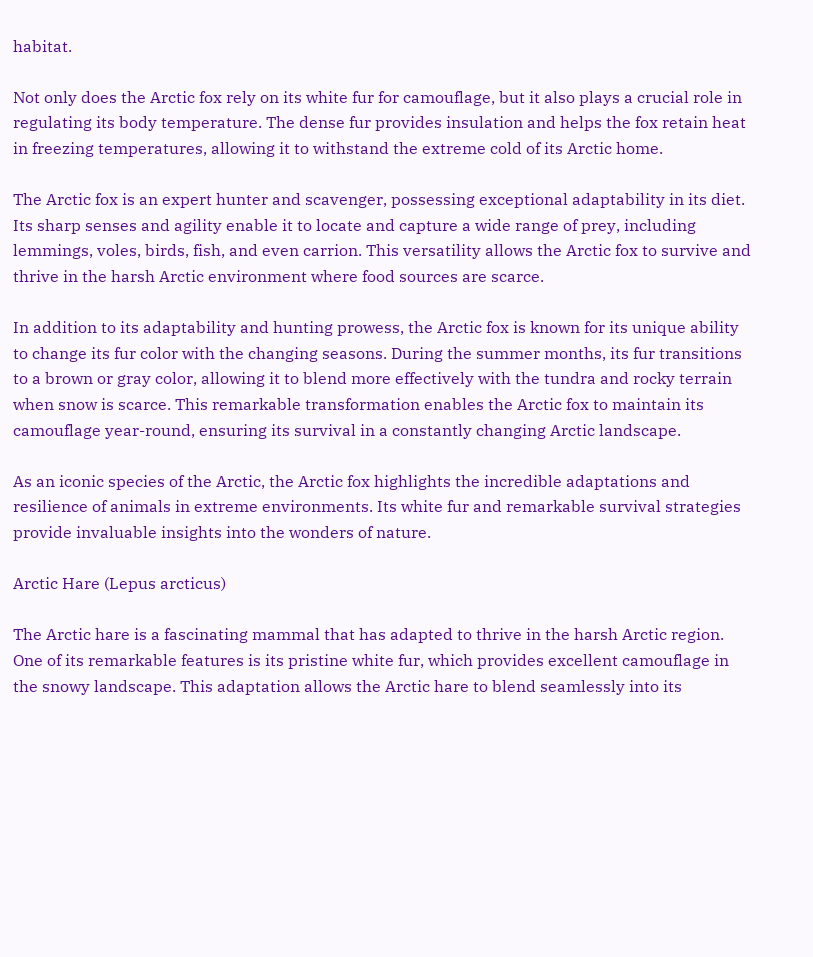habitat.

Not only does the Arctic fox rely on its white fur for camouflage, but it also plays a crucial role in regulating its body temperature. The dense fur provides insulation and helps the fox retain heat in freezing temperatures, allowing it to withstand the extreme cold of its Arctic home.

The Arctic fox is an expert hunter and scavenger, possessing exceptional adaptability in its diet. Its sharp senses and agility enable it to locate and capture a wide range of prey, including lemmings, voles, birds, fish, and even carrion. This versatility allows the Arctic fox to survive and thrive in the harsh Arctic environment where food sources are scarce.

In addition to its adaptability and hunting prowess, the Arctic fox is known for its unique ability to change its fur color with the changing seasons. During the summer months, its fur transitions to a brown or gray color, allowing it to blend more effectively with the tundra and rocky terrain when snow is scarce. This remarkable transformation enables the Arctic fox to maintain its camouflage year-round, ensuring its survival in a constantly changing Arctic landscape.

As an iconic species of the Arctic, the Arctic fox highlights the incredible adaptations and resilience of animals in extreme environments. Its white fur and remarkable survival strategies provide invaluable insights into the wonders of nature.

Arctic Hare (Lepus arcticus)

The Arctic hare is a fascinating mammal that has adapted to thrive in the harsh Arctic region. One of its remarkable features is its pristine white fur, which provides excellent camouflage in the snowy landscape. This adaptation allows the Arctic hare to blend seamlessly into its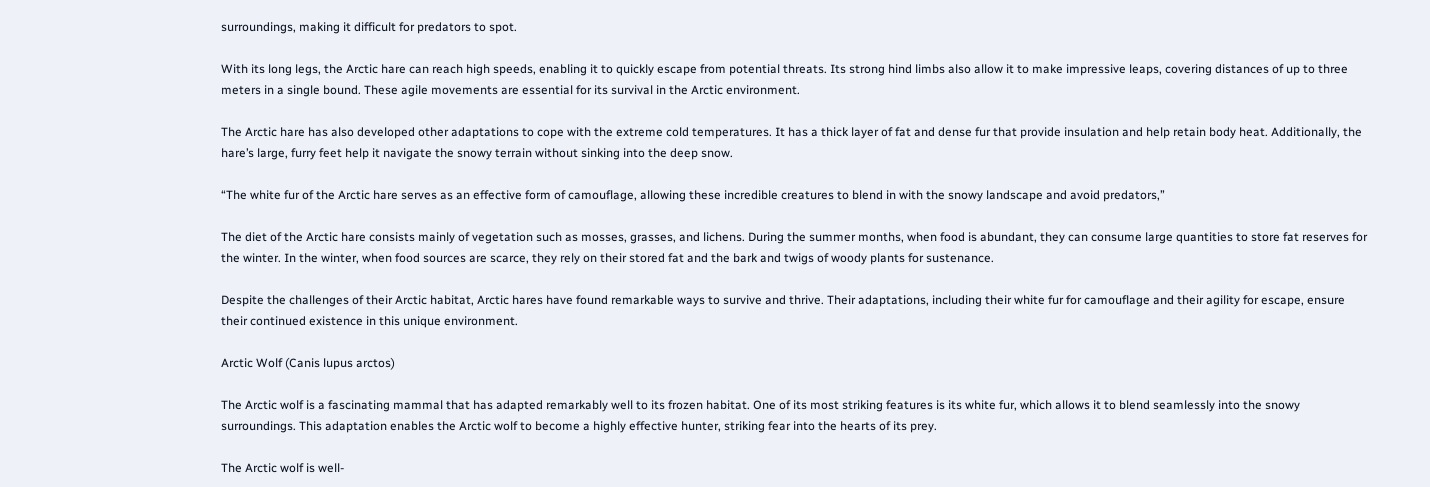surroundings, making it difficult for predators to spot.

With its long legs, the Arctic hare can reach high speeds, enabling it to quickly escape from potential threats. Its strong hind limbs also allow it to make impressive leaps, covering distances of up to three meters in a single bound. These agile movements are essential for its survival in the Arctic environment.

The Arctic hare has also developed other adaptations to cope with the extreme cold temperatures. It has a thick layer of fat and dense fur that provide insulation and help retain body heat. Additionally, the hare’s large, furry feet help it navigate the snowy terrain without sinking into the deep snow.

“The white fur of the Arctic hare serves as an effective form of camouflage, allowing these incredible creatures to blend in with the snowy landscape and avoid predators,”

The diet of the Arctic hare consists mainly of vegetation such as mosses, grasses, and lichens. During the summer months, when food is abundant, they can consume large quantities to store fat reserves for the winter. In the winter, when food sources are scarce, they rely on their stored fat and the bark and twigs of woody plants for sustenance.

Despite the challenges of their Arctic habitat, Arctic hares have found remarkable ways to survive and thrive. Their adaptations, including their white fur for camouflage and their agility for escape, ensure their continued existence in this unique environment.

Arctic Wolf (Canis lupus arctos)

The Arctic wolf is a fascinating mammal that has adapted remarkably well to its frozen habitat. One of its most striking features is its white fur, which allows it to blend seamlessly into the snowy surroundings. This adaptation enables the Arctic wolf to become a highly effective hunter, striking fear into the hearts of its prey.

The Arctic wolf is well-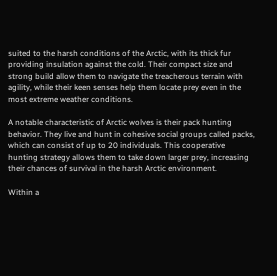suited to the harsh conditions of the Arctic, with its thick fur providing insulation against the cold. Their compact size and strong build allow them to navigate the treacherous terrain with agility, while their keen senses help them locate prey even in the most extreme weather conditions.

A notable characteristic of Arctic wolves is their pack hunting behavior. They live and hunt in cohesive social groups called packs, which can consist of up to 20 individuals. This cooperative hunting strategy allows them to take down larger prey, increasing their chances of survival in the harsh Arctic environment.

Within a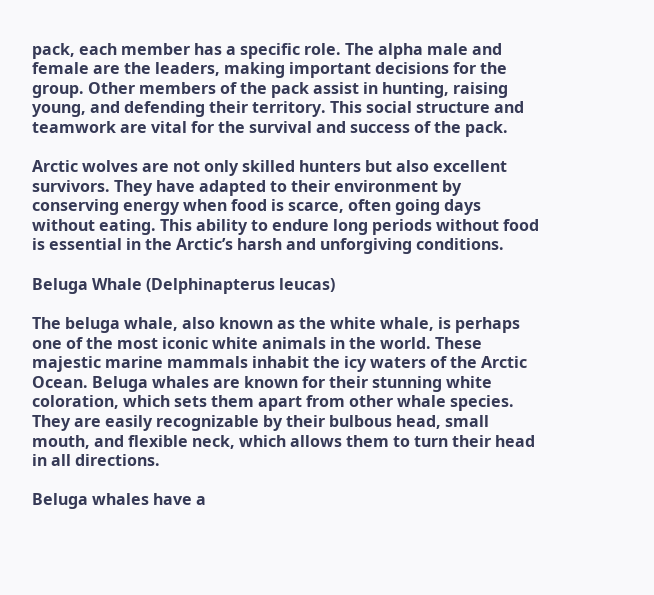pack, each member has a specific role. The alpha male and female are the leaders, making important decisions for the group. Other members of the pack assist in hunting, raising young, and defending their territory. This social structure and teamwork are vital for the survival and success of the pack.

Arctic wolves are not only skilled hunters but also excellent survivors. They have adapted to their environment by conserving energy when food is scarce, often going days without eating. This ability to endure long periods without food is essential in the Arctic’s harsh and unforgiving conditions.

Beluga Whale (Delphinapterus leucas)

The beluga whale, also known as the white whale, is perhaps one of the most iconic white animals in the world. These majestic marine mammals inhabit the icy waters of the Arctic Ocean. Beluga whales are known for their stunning white coloration, which sets them apart from other whale species. They are easily recognizable by their bulbous head, small mouth, and flexible neck, which allows them to turn their head in all directions.

Beluga whales have a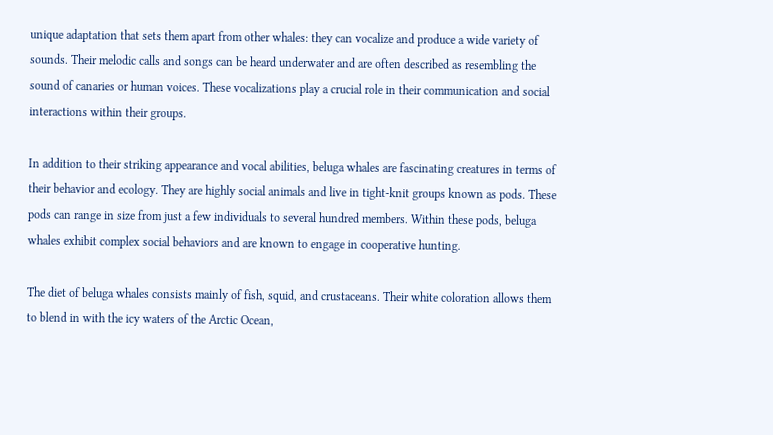unique adaptation that sets them apart from other whales: they can vocalize and produce a wide variety of sounds. Their melodic calls and songs can be heard underwater and are often described as resembling the sound of canaries or human voices. These vocalizations play a crucial role in their communication and social interactions within their groups.

In addition to their striking appearance and vocal abilities, beluga whales are fascinating creatures in terms of their behavior and ecology. They are highly social animals and live in tight-knit groups known as pods. These pods can range in size from just a few individuals to several hundred members. Within these pods, beluga whales exhibit complex social behaviors and are known to engage in cooperative hunting.

The diet of beluga whales consists mainly of fish, squid, and crustaceans. Their white coloration allows them to blend in with the icy waters of the Arctic Ocean,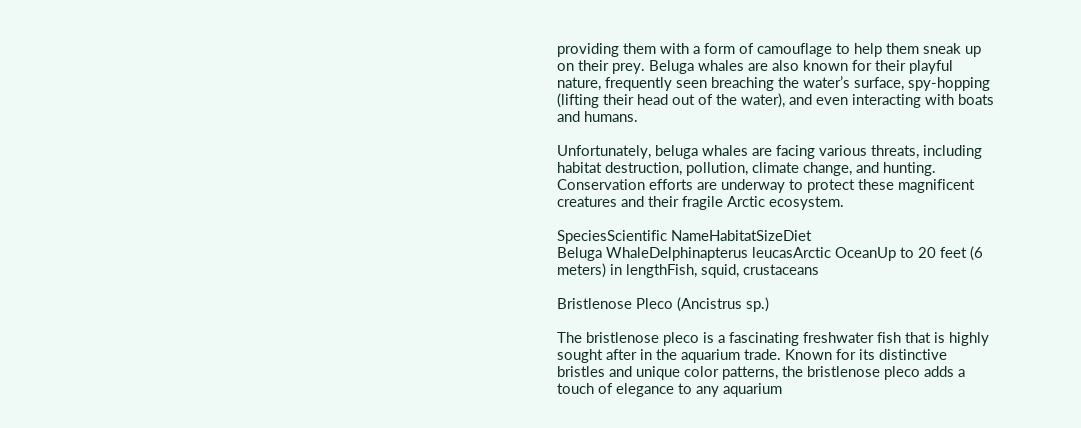providing them with a form of camouflage to help them sneak up on their prey. Beluga whales are also known for their playful nature, frequently seen breaching the water’s surface, spy-hopping (lifting their head out of the water), and even interacting with boats and humans.

Unfortunately, beluga whales are facing various threats, including habitat destruction, pollution, climate change, and hunting. Conservation efforts are underway to protect these magnificent creatures and their fragile Arctic ecosystem.

SpeciesScientific NameHabitatSizeDiet
Beluga WhaleDelphinapterus leucasArctic OceanUp to 20 feet (6 meters) in lengthFish, squid, crustaceans

Bristlenose Pleco (Ancistrus sp.)

The bristlenose pleco is a fascinating freshwater fish that is highly sought after in the aquarium trade. Known for its distinctive bristles and unique color patterns, the bristlenose pleco adds a touch of elegance to any aquarium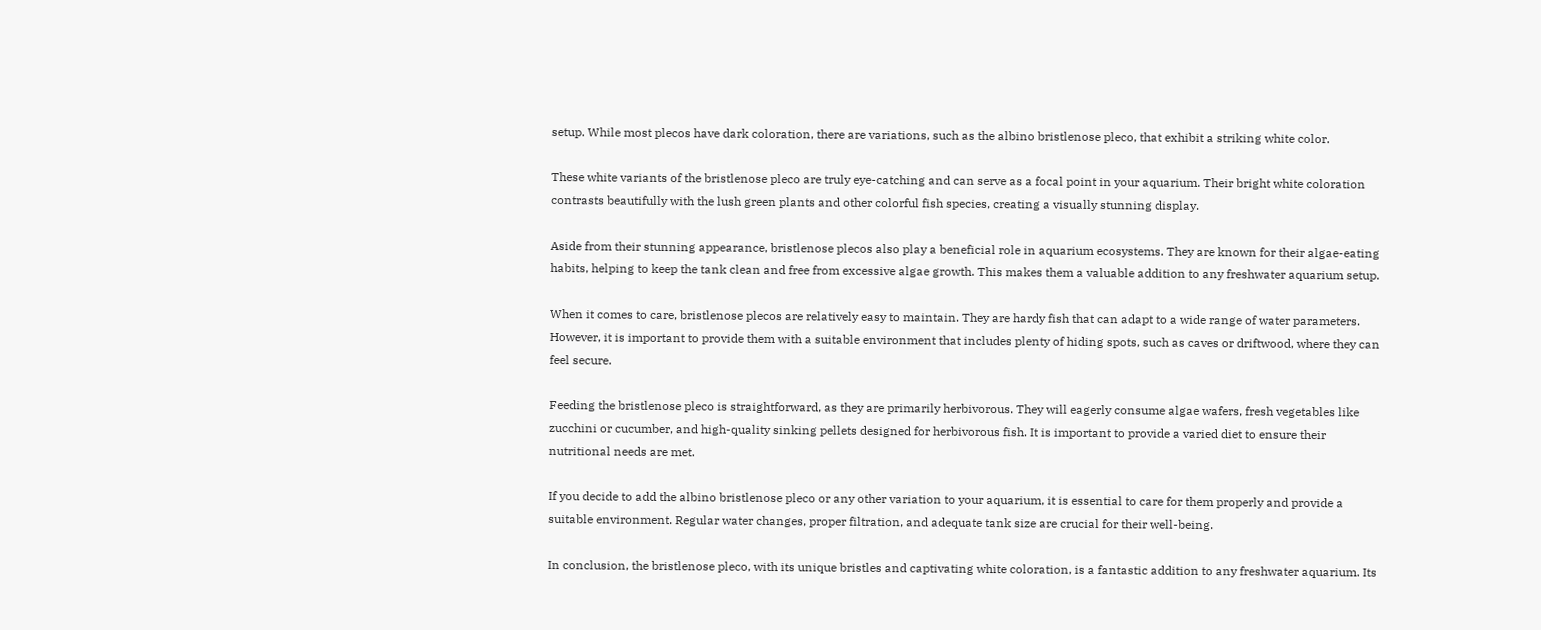setup. While most plecos have dark coloration, there are variations, such as the albino bristlenose pleco, that exhibit a striking white color.

These white variants of the bristlenose pleco are truly eye-catching and can serve as a focal point in your aquarium. Their bright white coloration contrasts beautifully with the lush green plants and other colorful fish species, creating a visually stunning display.

Aside from their stunning appearance, bristlenose plecos also play a beneficial role in aquarium ecosystems. They are known for their algae-eating habits, helping to keep the tank clean and free from excessive algae growth. This makes them a valuable addition to any freshwater aquarium setup.

When it comes to care, bristlenose plecos are relatively easy to maintain. They are hardy fish that can adapt to a wide range of water parameters. However, it is important to provide them with a suitable environment that includes plenty of hiding spots, such as caves or driftwood, where they can feel secure.

Feeding the bristlenose pleco is straightforward, as they are primarily herbivorous. They will eagerly consume algae wafers, fresh vegetables like zucchini or cucumber, and high-quality sinking pellets designed for herbivorous fish. It is important to provide a varied diet to ensure their nutritional needs are met.

If you decide to add the albino bristlenose pleco or any other variation to your aquarium, it is essential to care for them properly and provide a suitable environment. Regular water changes, proper filtration, and adequate tank size are crucial for their well-being.

In conclusion, the bristlenose pleco, with its unique bristles and captivating white coloration, is a fantastic addition to any freshwater aquarium. Its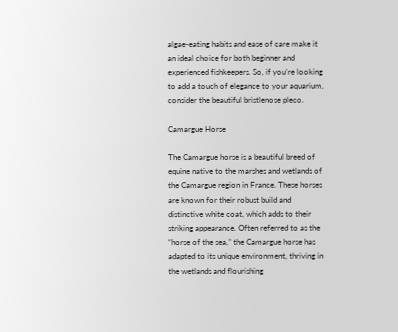algae-eating habits and ease of care make it an ideal choice for both beginner and experienced fishkeepers. So, if you’re looking to add a touch of elegance to your aquarium, consider the beautiful bristlenose pleco.

Camargue Horse

The Camargue horse is a beautiful breed of equine native to the marshes and wetlands of the Camargue region in France. These horses are known for their robust build and distinctive white coat, which adds to their striking appearance. Often referred to as the “horse of the sea,” the Camargue horse has adapted to its unique environment, thriving in the wetlands and flourishing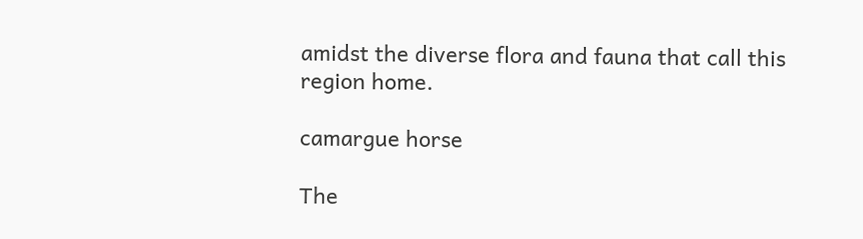amidst the diverse flora and fauna that call this region home.

camargue horse

The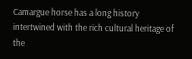Camargue horse has a long history intertwined with the rich cultural heritage of the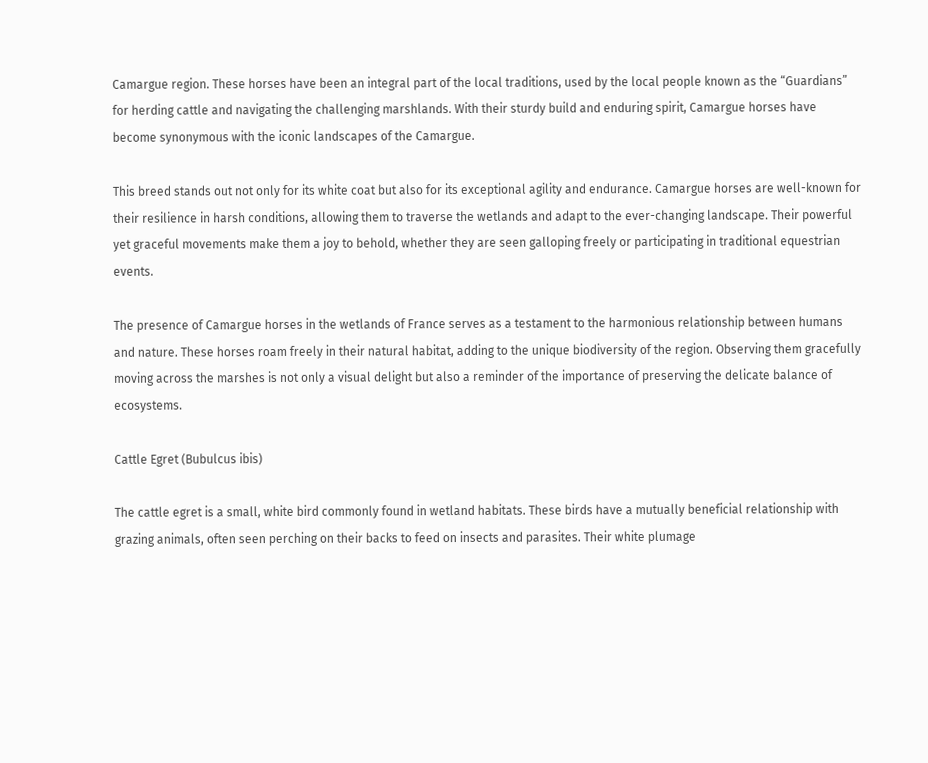Camargue region. These horses have been an integral part of the local traditions, used by the local people known as the “Guardians” for herding cattle and navigating the challenging marshlands. With their sturdy build and enduring spirit, Camargue horses have become synonymous with the iconic landscapes of the Camargue.

This breed stands out not only for its white coat but also for its exceptional agility and endurance. Camargue horses are well-known for their resilience in harsh conditions, allowing them to traverse the wetlands and adapt to the ever-changing landscape. Their powerful yet graceful movements make them a joy to behold, whether they are seen galloping freely or participating in traditional equestrian events.

The presence of Camargue horses in the wetlands of France serves as a testament to the harmonious relationship between humans and nature. These horses roam freely in their natural habitat, adding to the unique biodiversity of the region. Observing them gracefully moving across the marshes is not only a visual delight but also a reminder of the importance of preserving the delicate balance of ecosystems.

Cattle Egret (Bubulcus ibis)

The cattle egret is a small, white bird commonly found in wetland habitats. These birds have a mutually beneficial relationship with grazing animals, often seen perching on their backs to feed on insects and parasites. Their white plumage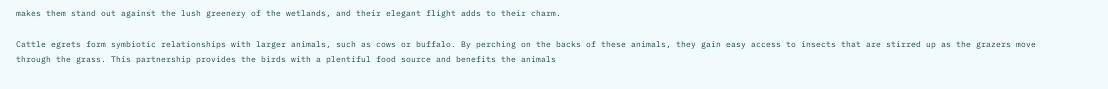makes them stand out against the lush greenery of the wetlands, and their elegant flight adds to their charm.

Cattle egrets form symbiotic relationships with larger animals, such as cows or buffalo. By perching on the backs of these animals, they gain easy access to insects that are stirred up as the grazers move through the grass. This partnership provides the birds with a plentiful food source and benefits the animals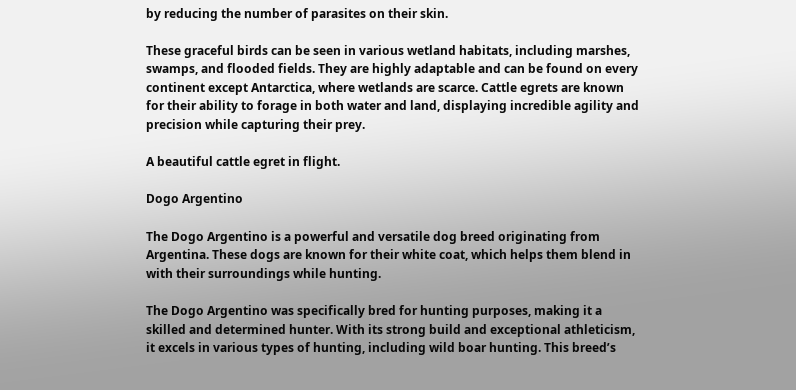by reducing the number of parasites on their skin.

These graceful birds can be seen in various wetland habitats, including marshes, swamps, and flooded fields. They are highly adaptable and can be found on every continent except Antarctica, where wetlands are scarce. Cattle egrets are known for their ability to forage in both water and land, displaying incredible agility and precision while capturing their prey.

A beautiful cattle egret in flight.

Dogo Argentino

The Dogo Argentino is a powerful and versatile dog breed originating from Argentina. These dogs are known for their white coat, which helps them blend in with their surroundings while hunting.

The Dogo Argentino was specifically bred for hunting purposes, making it a skilled and determined hunter. With its strong build and exceptional athleticism, it excels in various types of hunting, including wild boar hunting. This breed’s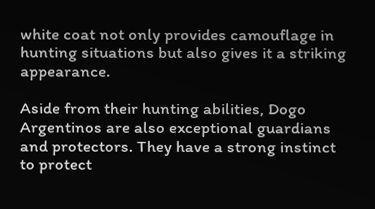white coat not only provides camouflage in hunting situations but also gives it a striking appearance.

Aside from their hunting abilities, Dogo Argentinos are also exceptional guardians and protectors. They have a strong instinct to protect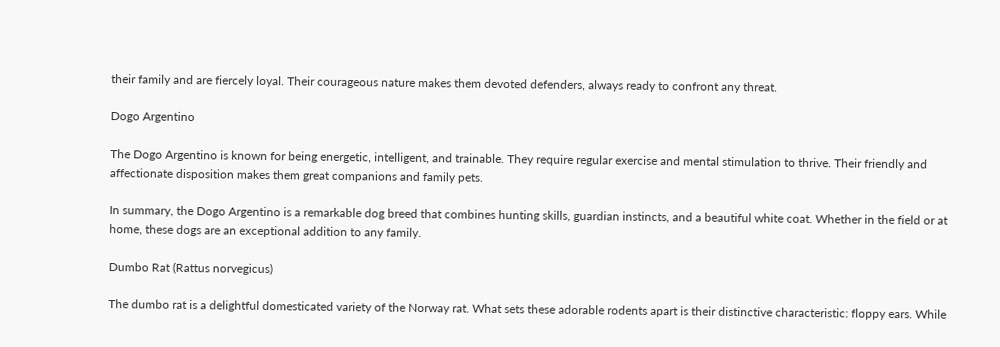their family and are fiercely loyal. Their courageous nature makes them devoted defenders, always ready to confront any threat.

Dogo Argentino

The Dogo Argentino is known for being energetic, intelligent, and trainable. They require regular exercise and mental stimulation to thrive. Their friendly and affectionate disposition makes them great companions and family pets.

In summary, the Dogo Argentino is a remarkable dog breed that combines hunting skills, guardian instincts, and a beautiful white coat. Whether in the field or at home, these dogs are an exceptional addition to any family.

Dumbo Rat (Rattus norvegicus)

The dumbo rat is a delightful domesticated variety of the Norway rat. What sets these adorable rodents apart is their distinctive characteristic: floppy ears. While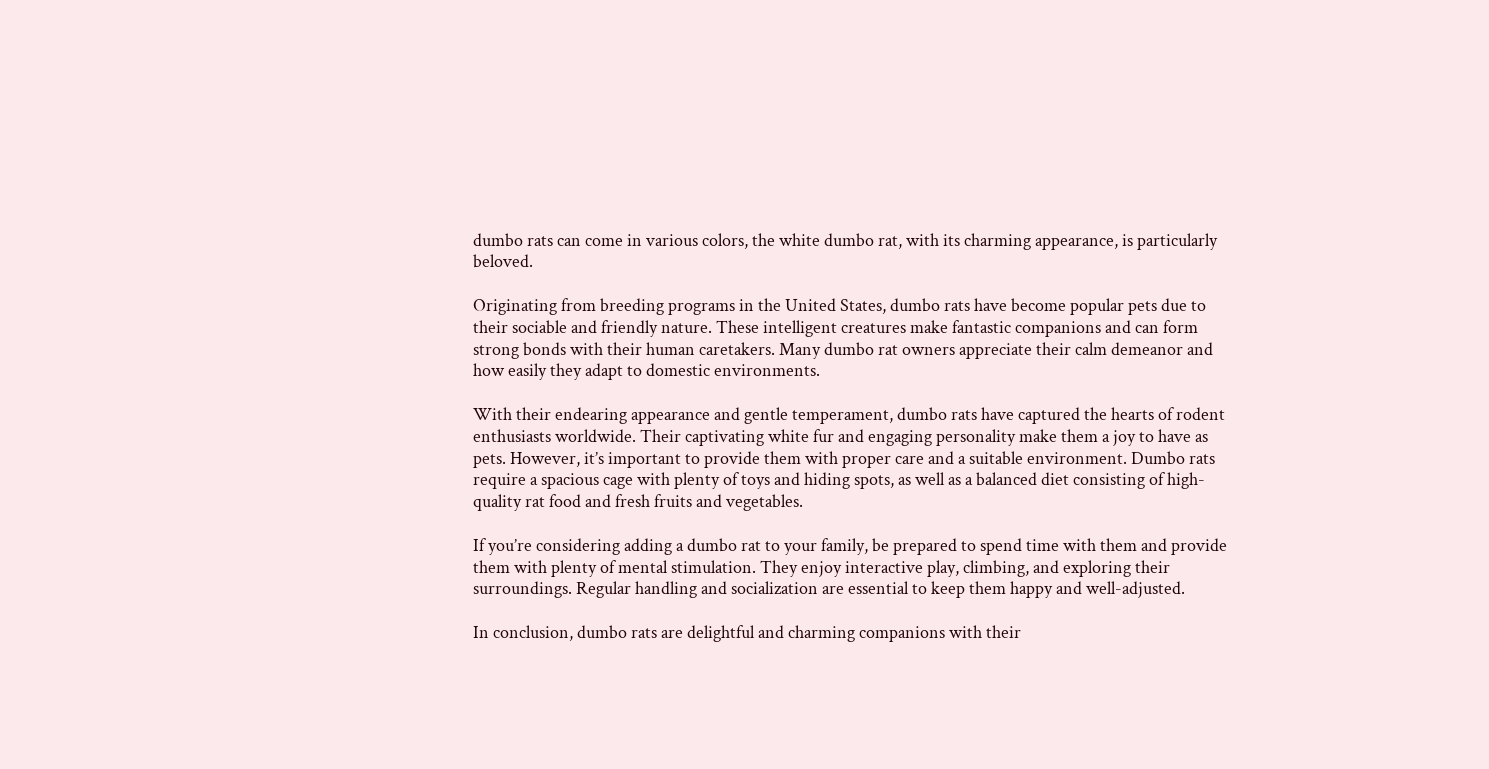dumbo rats can come in various colors, the white dumbo rat, with its charming appearance, is particularly beloved.

Originating from breeding programs in the United States, dumbo rats have become popular pets due to their sociable and friendly nature. These intelligent creatures make fantastic companions and can form strong bonds with their human caretakers. Many dumbo rat owners appreciate their calm demeanor and how easily they adapt to domestic environments.

With their endearing appearance and gentle temperament, dumbo rats have captured the hearts of rodent enthusiasts worldwide. Their captivating white fur and engaging personality make them a joy to have as pets. However, it’s important to provide them with proper care and a suitable environment. Dumbo rats require a spacious cage with plenty of toys and hiding spots, as well as a balanced diet consisting of high-quality rat food and fresh fruits and vegetables.

If you’re considering adding a dumbo rat to your family, be prepared to spend time with them and provide them with plenty of mental stimulation. They enjoy interactive play, climbing, and exploring their surroundings. Regular handling and socialization are essential to keep them happy and well-adjusted.

In conclusion, dumbo rats are delightful and charming companions with their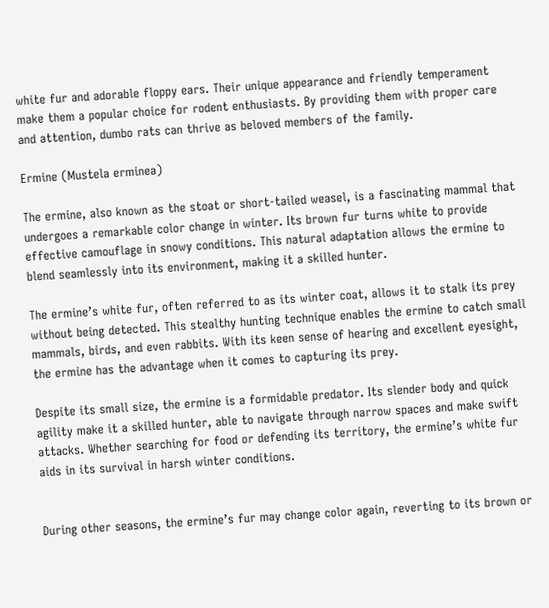white fur and adorable floppy ears. Their unique appearance and friendly temperament make them a popular choice for rodent enthusiasts. By providing them with proper care and attention, dumbo rats can thrive as beloved members of the family.

Ermine (Mustela erminea)

The ermine, also known as the stoat or short-tailed weasel, is a fascinating mammal that undergoes a remarkable color change in winter. Its brown fur turns white to provide effective camouflage in snowy conditions. This natural adaptation allows the ermine to blend seamlessly into its environment, making it a skilled hunter.

The ermine’s white fur, often referred to as its winter coat, allows it to stalk its prey without being detected. This stealthy hunting technique enables the ermine to catch small mammals, birds, and even rabbits. With its keen sense of hearing and excellent eyesight, the ermine has the advantage when it comes to capturing its prey.

Despite its small size, the ermine is a formidable predator. Its slender body and quick agility make it a skilled hunter, able to navigate through narrow spaces and make swift attacks. Whether searching for food or defending its territory, the ermine’s white fur aids in its survival in harsh winter conditions.


During other seasons, the ermine’s fur may change color again, reverting to its brown or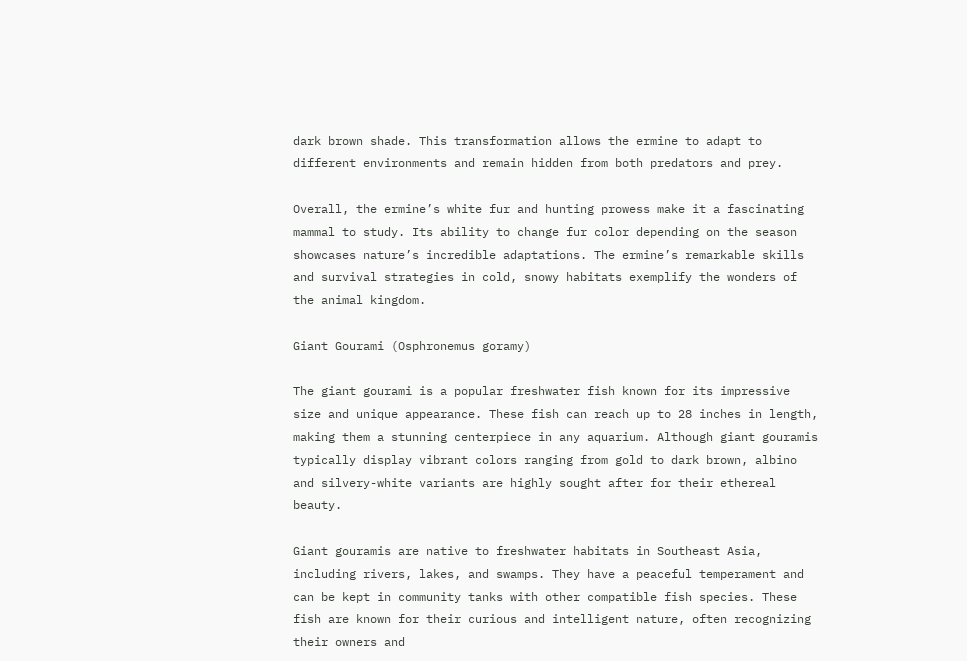dark brown shade. This transformation allows the ermine to adapt to different environments and remain hidden from both predators and prey.

Overall, the ermine’s white fur and hunting prowess make it a fascinating mammal to study. Its ability to change fur color depending on the season showcases nature’s incredible adaptations. The ermine’s remarkable skills and survival strategies in cold, snowy habitats exemplify the wonders of the animal kingdom.

Giant Gourami (Osphronemus goramy)

The giant gourami is a popular freshwater fish known for its impressive size and unique appearance. These fish can reach up to 28 inches in length, making them a stunning centerpiece in any aquarium. Although giant gouramis typically display vibrant colors ranging from gold to dark brown, albino and silvery-white variants are highly sought after for their ethereal beauty.

Giant gouramis are native to freshwater habitats in Southeast Asia, including rivers, lakes, and swamps. They have a peaceful temperament and can be kept in community tanks with other compatible fish species. These fish are known for their curious and intelligent nature, often recognizing their owners and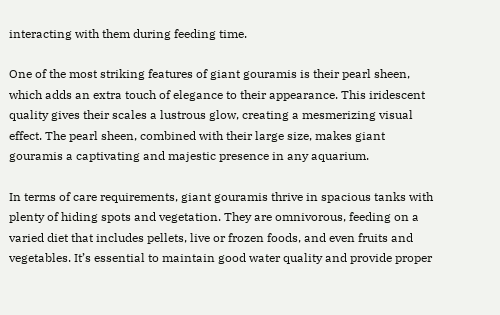interacting with them during feeding time.

One of the most striking features of giant gouramis is their pearl sheen, which adds an extra touch of elegance to their appearance. This iridescent quality gives their scales a lustrous glow, creating a mesmerizing visual effect. The pearl sheen, combined with their large size, makes giant gouramis a captivating and majestic presence in any aquarium.

In terms of care requirements, giant gouramis thrive in spacious tanks with plenty of hiding spots and vegetation. They are omnivorous, feeding on a varied diet that includes pellets, live or frozen foods, and even fruits and vegetables. It’s essential to maintain good water quality and provide proper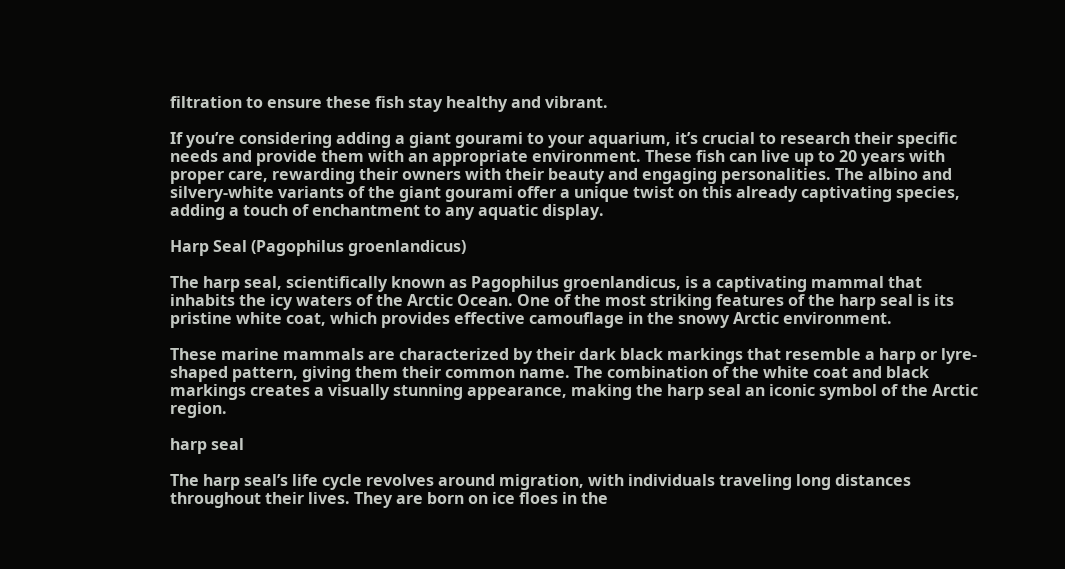filtration to ensure these fish stay healthy and vibrant.

If you’re considering adding a giant gourami to your aquarium, it’s crucial to research their specific needs and provide them with an appropriate environment. These fish can live up to 20 years with proper care, rewarding their owners with their beauty and engaging personalities. The albino and silvery-white variants of the giant gourami offer a unique twist on this already captivating species, adding a touch of enchantment to any aquatic display.

Harp Seal (Pagophilus groenlandicus)

The harp seal, scientifically known as Pagophilus groenlandicus, is a captivating mammal that inhabits the icy waters of the Arctic Ocean. One of the most striking features of the harp seal is its pristine white coat, which provides effective camouflage in the snowy Arctic environment.

These marine mammals are characterized by their dark black markings that resemble a harp or lyre-shaped pattern, giving them their common name. The combination of the white coat and black markings creates a visually stunning appearance, making the harp seal an iconic symbol of the Arctic region.

harp seal

The harp seal’s life cycle revolves around migration, with individuals traveling long distances throughout their lives. They are born on ice floes in the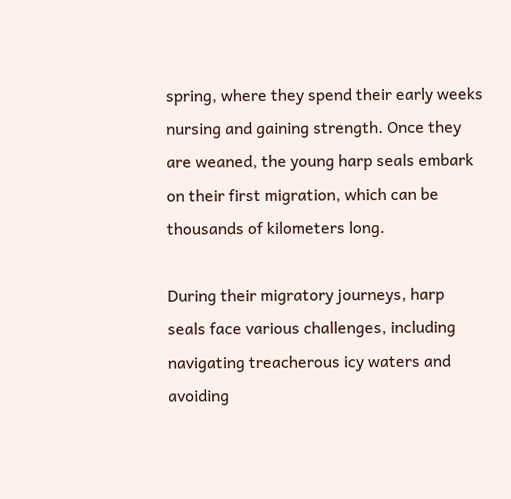spring, where they spend their early weeks nursing and gaining strength. Once they are weaned, the young harp seals embark on their first migration, which can be thousands of kilometers long.

During their migratory journeys, harp seals face various challenges, including navigating treacherous icy waters and avoiding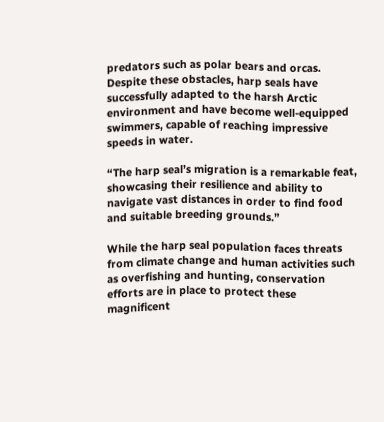predators such as polar bears and orcas. Despite these obstacles, harp seals have successfully adapted to the harsh Arctic environment and have become well-equipped swimmers, capable of reaching impressive speeds in water.

“The harp seal’s migration is a remarkable feat, showcasing their resilience and ability to navigate vast distances in order to find food and suitable breeding grounds.”

While the harp seal population faces threats from climate change and human activities such as overfishing and hunting, conservation efforts are in place to protect these magnificent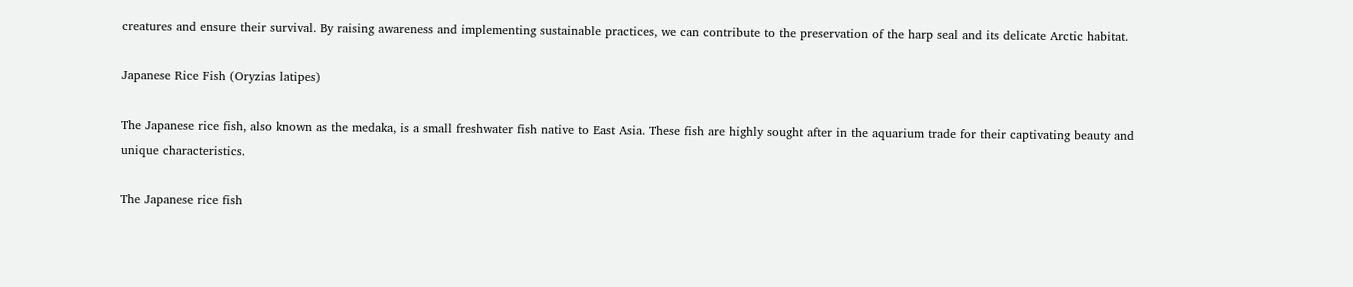creatures and ensure their survival. By raising awareness and implementing sustainable practices, we can contribute to the preservation of the harp seal and its delicate Arctic habitat.

Japanese Rice Fish (Oryzias latipes)

The Japanese rice fish, also known as the medaka, is a small freshwater fish native to East Asia. These fish are highly sought after in the aquarium trade for their captivating beauty and unique characteristics.

The Japanese rice fish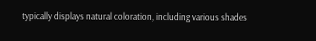typically displays natural coloration, including various shades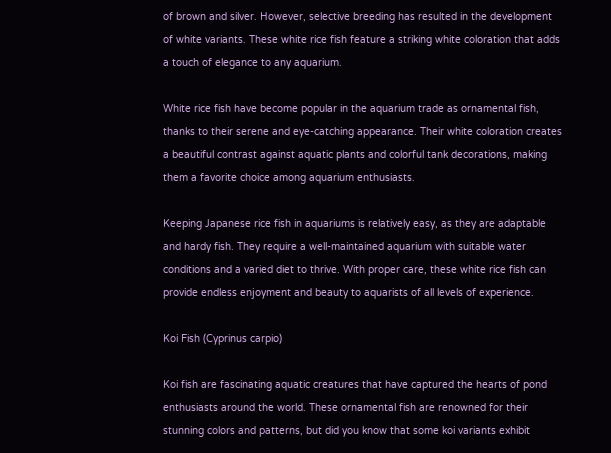of brown and silver. However, selective breeding has resulted in the development of white variants. These white rice fish feature a striking white coloration that adds a touch of elegance to any aquarium.

White rice fish have become popular in the aquarium trade as ornamental fish, thanks to their serene and eye-catching appearance. Their white coloration creates a beautiful contrast against aquatic plants and colorful tank decorations, making them a favorite choice among aquarium enthusiasts.

Keeping Japanese rice fish in aquariums is relatively easy, as they are adaptable and hardy fish. They require a well-maintained aquarium with suitable water conditions and a varied diet to thrive. With proper care, these white rice fish can provide endless enjoyment and beauty to aquarists of all levels of experience.

Koi Fish (Cyprinus carpio)

Koi fish are fascinating aquatic creatures that have captured the hearts of pond enthusiasts around the world. These ornamental fish are renowned for their stunning colors and patterns, but did you know that some koi variants exhibit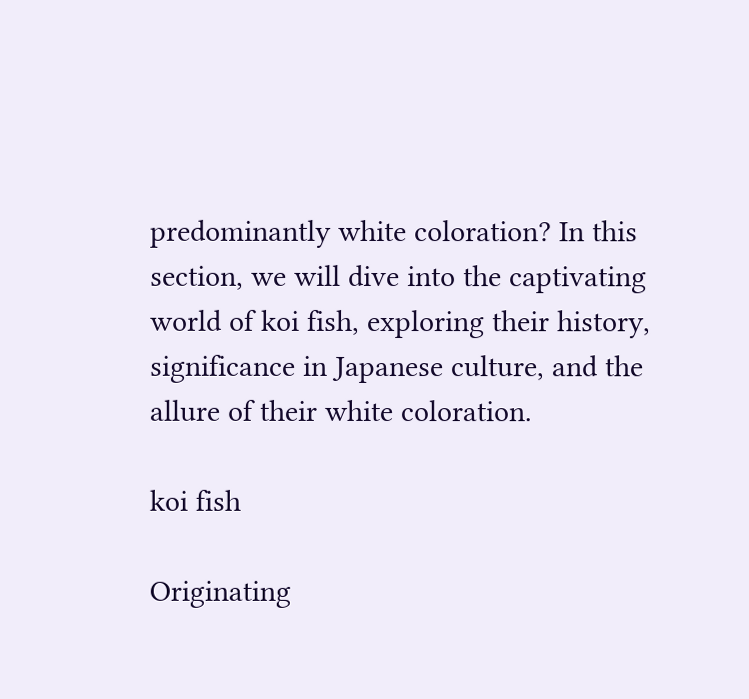predominantly white coloration? In this section, we will dive into the captivating world of koi fish, exploring their history, significance in Japanese culture, and the allure of their white coloration.

koi fish

Originating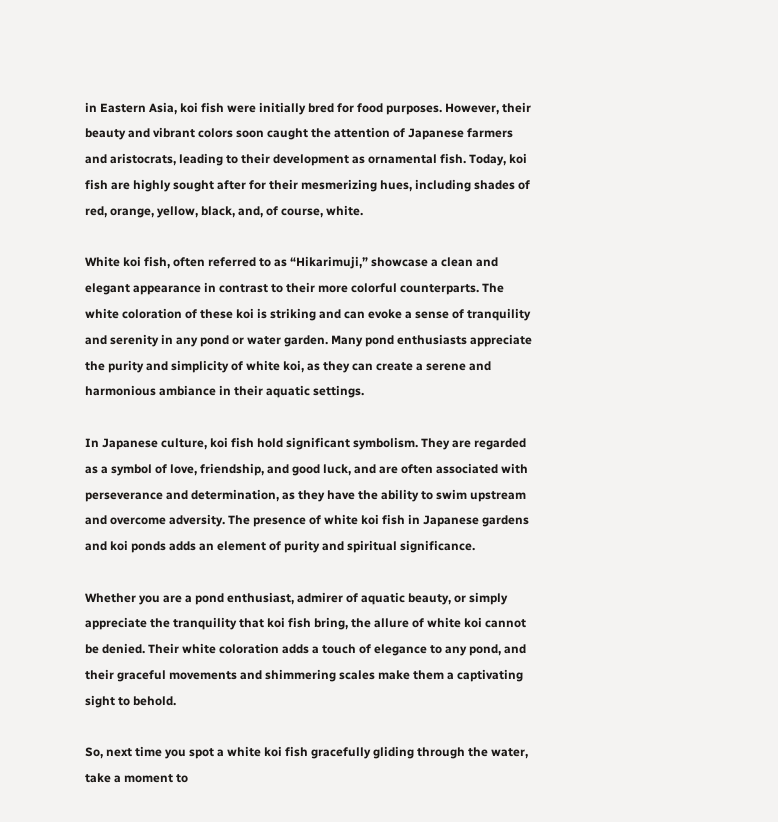in Eastern Asia, koi fish were initially bred for food purposes. However, their beauty and vibrant colors soon caught the attention of Japanese farmers and aristocrats, leading to their development as ornamental fish. Today, koi fish are highly sought after for their mesmerizing hues, including shades of red, orange, yellow, black, and, of course, white.

White koi fish, often referred to as “Hikarimuji,” showcase a clean and elegant appearance in contrast to their more colorful counterparts. The white coloration of these koi is striking and can evoke a sense of tranquility and serenity in any pond or water garden. Many pond enthusiasts appreciate the purity and simplicity of white koi, as they can create a serene and harmonious ambiance in their aquatic settings.

In Japanese culture, koi fish hold significant symbolism. They are regarded as a symbol of love, friendship, and good luck, and are often associated with perseverance and determination, as they have the ability to swim upstream and overcome adversity. The presence of white koi fish in Japanese gardens and koi ponds adds an element of purity and spiritual significance.

Whether you are a pond enthusiast, admirer of aquatic beauty, or simply appreciate the tranquility that koi fish bring, the allure of white koi cannot be denied. Their white coloration adds a touch of elegance to any pond, and their graceful movements and shimmering scales make them a captivating sight to behold.

So, next time you spot a white koi fish gracefully gliding through the water, take a moment to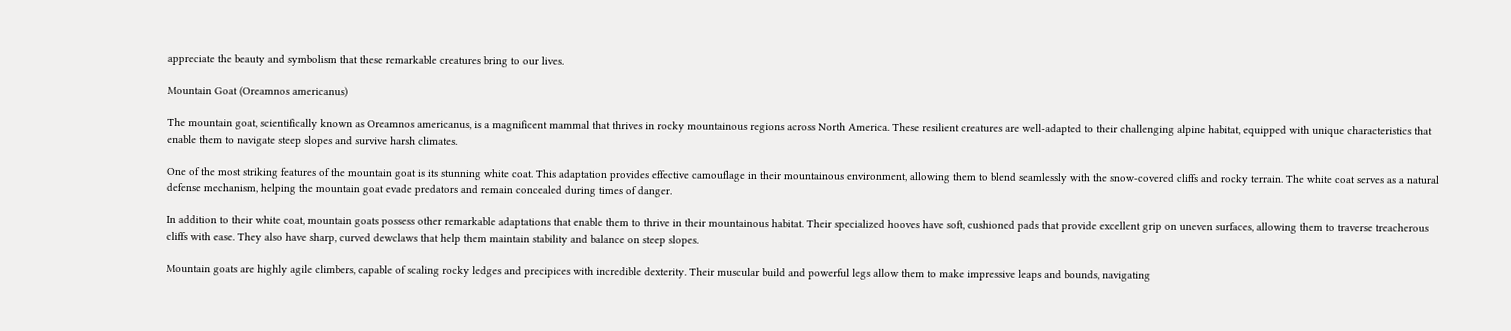appreciate the beauty and symbolism that these remarkable creatures bring to our lives.

Mountain Goat (Oreamnos americanus)

The mountain goat, scientifically known as Oreamnos americanus, is a magnificent mammal that thrives in rocky mountainous regions across North America. These resilient creatures are well-adapted to their challenging alpine habitat, equipped with unique characteristics that enable them to navigate steep slopes and survive harsh climates.

One of the most striking features of the mountain goat is its stunning white coat. This adaptation provides effective camouflage in their mountainous environment, allowing them to blend seamlessly with the snow-covered cliffs and rocky terrain. The white coat serves as a natural defense mechanism, helping the mountain goat evade predators and remain concealed during times of danger.

In addition to their white coat, mountain goats possess other remarkable adaptations that enable them to thrive in their mountainous habitat. Their specialized hooves have soft, cushioned pads that provide excellent grip on uneven surfaces, allowing them to traverse treacherous cliffs with ease. They also have sharp, curved dewclaws that help them maintain stability and balance on steep slopes.

Mountain goats are highly agile climbers, capable of scaling rocky ledges and precipices with incredible dexterity. Their muscular build and powerful legs allow them to make impressive leaps and bounds, navigating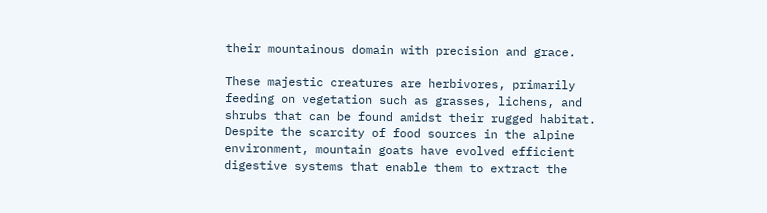their mountainous domain with precision and grace.

These majestic creatures are herbivores, primarily feeding on vegetation such as grasses, lichens, and shrubs that can be found amidst their rugged habitat. Despite the scarcity of food sources in the alpine environment, mountain goats have evolved efficient digestive systems that enable them to extract the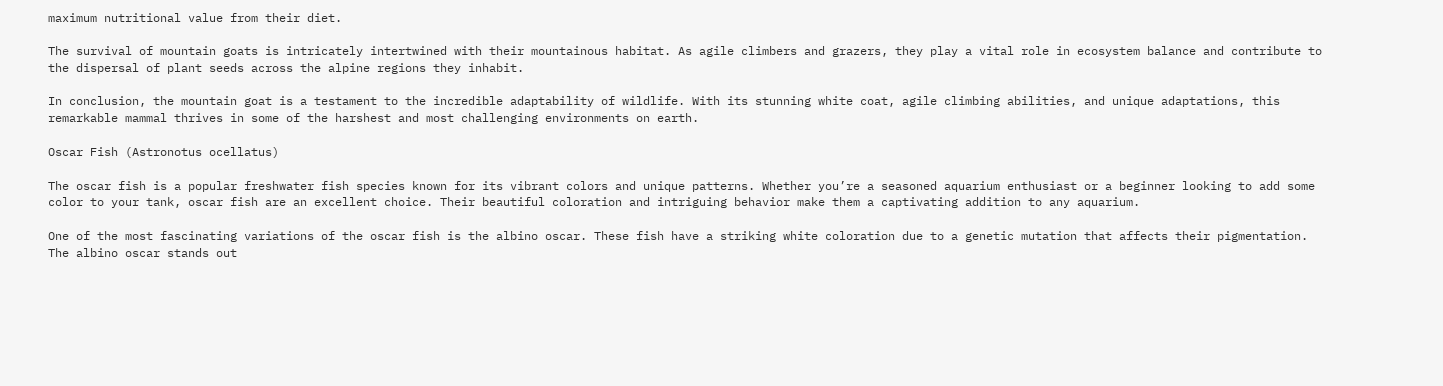maximum nutritional value from their diet.

The survival of mountain goats is intricately intertwined with their mountainous habitat. As agile climbers and grazers, they play a vital role in ecosystem balance and contribute to the dispersal of plant seeds across the alpine regions they inhabit.

In conclusion, the mountain goat is a testament to the incredible adaptability of wildlife. With its stunning white coat, agile climbing abilities, and unique adaptations, this remarkable mammal thrives in some of the harshest and most challenging environments on earth.

Oscar Fish (Astronotus ocellatus)

The oscar fish is a popular freshwater fish species known for its vibrant colors and unique patterns. Whether you’re a seasoned aquarium enthusiast or a beginner looking to add some color to your tank, oscar fish are an excellent choice. Their beautiful coloration and intriguing behavior make them a captivating addition to any aquarium.

One of the most fascinating variations of the oscar fish is the albino oscar. These fish have a striking white coloration due to a genetic mutation that affects their pigmentation. The albino oscar stands out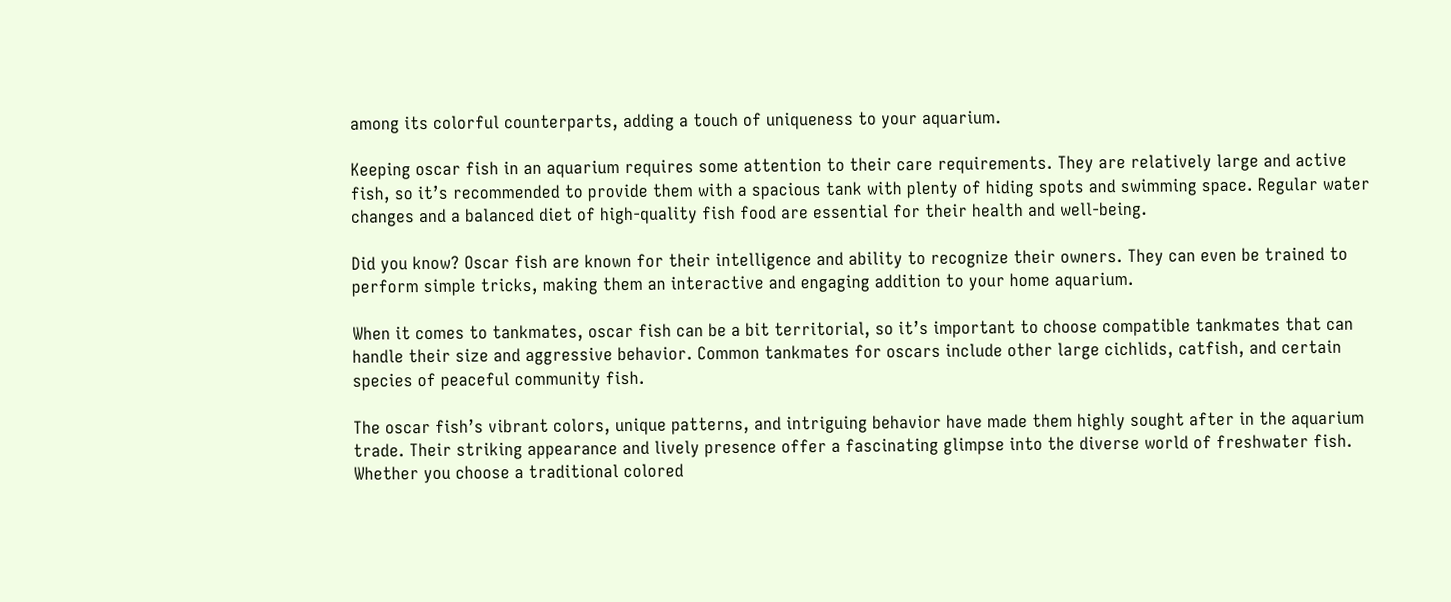among its colorful counterparts, adding a touch of uniqueness to your aquarium.

Keeping oscar fish in an aquarium requires some attention to their care requirements. They are relatively large and active fish, so it’s recommended to provide them with a spacious tank with plenty of hiding spots and swimming space. Regular water changes and a balanced diet of high-quality fish food are essential for their health and well-being.

Did you know? Oscar fish are known for their intelligence and ability to recognize their owners. They can even be trained to perform simple tricks, making them an interactive and engaging addition to your home aquarium.

When it comes to tankmates, oscar fish can be a bit territorial, so it’s important to choose compatible tankmates that can handle their size and aggressive behavior. Common tankmates for oscars include other large cichlids, catfish, and certain species of peaceful community fish.

The oscar fish’s vibrant colors, unique patterns, and intriguing behavior have made them highly sought after in the aquarium trade. Their striking appearance and lively presence offer a fascinating glimpse into the diverse world of freshwater fish. Whether you choose a traditional colored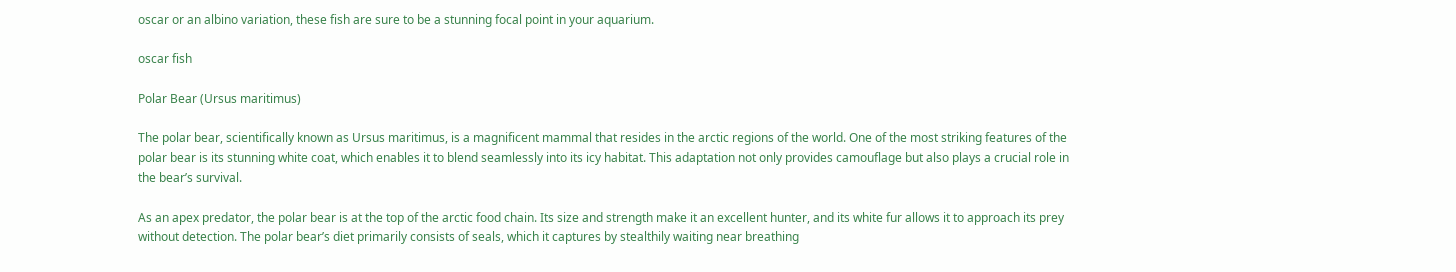oscar or an albino variation, these fish are sure to be a stunning focal point in your aquarium.

oscar fish

Polar Bear (Ursus maritimus)

The polar bear, scientifically known as Ursus maritimus, is a magnificent mammal that resides in the arctic regions of the world. One of the most striking features of the polar bear is its stunning white coat, which enables it to blend seamlessly into its icy habitat. This adaptation not only provides camouflage but also plays a crucial role in the bear’s survival.

As an apex predator, the polar bear is at the top of the arctic food chain. Its size and strength make it an excellent hunter, and its white fur allows it to approach its prey without detection. The polar bear’s diet primarily consists of seals, which it captures by stealthily waiting near breathing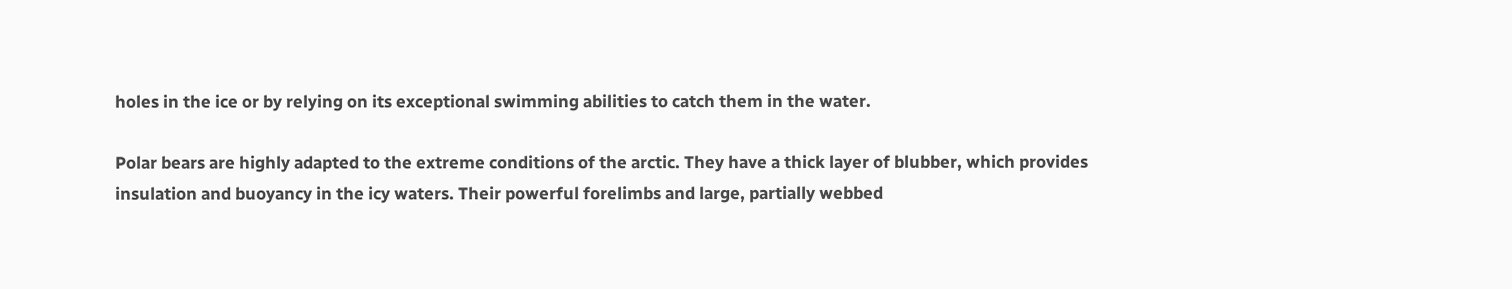holes in the ice or by relying on its exceptional swimming abilities to catch them in the water.

Polar bears are highly adapted to the extreme conditions of the arctic. They have a thick layer of blubber, which provides insulation and buoyancy in the icy waters. Their powerful forelimbs and large, partially webbed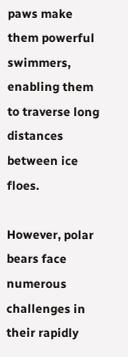paws make them powerful swimmers, enabling them to traverse long distances between ice floes.

However, polar bears face numerous challenges in their rapidly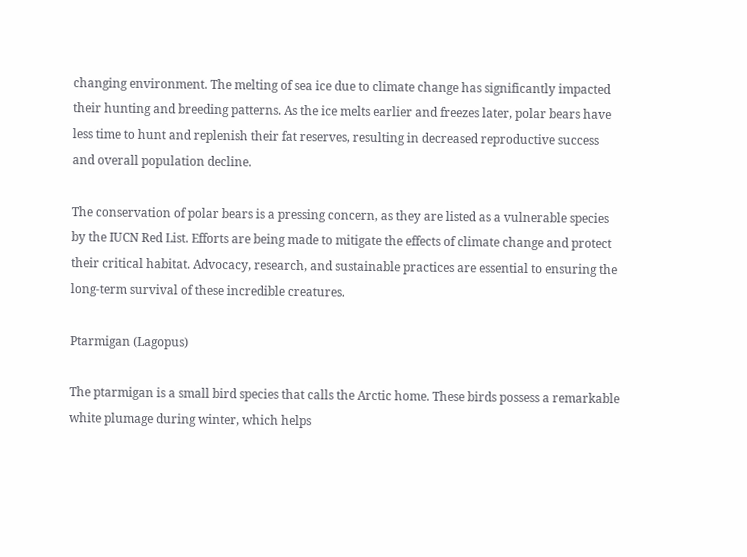changing environment. The melting of sea ice due to climate change has significantly impacted their hunting and breeding patterns. As the ice melts earlier and freezes later, polar bears have less time to hunt and replenish their fat reserves, resulting in decreased reproductive success and overall population decline.

The conservation of polar bears is a pressing concern, as they are listed as a vulnerable species by the IUCN Red List. Efforts are being made to mitigate the effects of climate change and protect their critical habitat. Advocacy, research, and sustainable practices are essential to ensuring the long-term survival of these incredible creatures.

Ptarmigan (Lagopus)

The ptarmigan is a small bird species that calls the Arctic home. These birds possess a remarkable white plumage during winter, which helps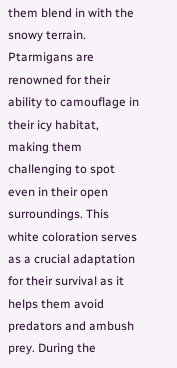them blend in with the snowy terrain. Ptarmigans are renowned for their ability to camouflage in their icy habitat, making them challenging to spot even in their open surroundings. This white coloration serves as a crucial adaptation for their survival as it helps them avoid predators and ambush prey. During the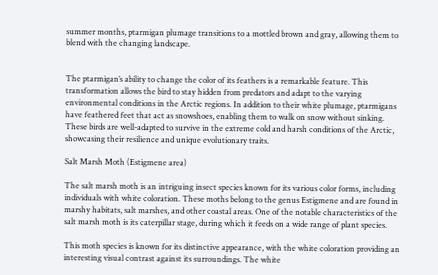summer months, ptarmigan plumage transitions to a mottled brown and gray, allowing them to blend with the changing landscape.


The ptarmigan’s ability to change the color of its feathers is a remarkable feature. This transformation allows the bird to stay hidden from predators and adapt to the varying environmental conditions in the Arctic regions. In addition to their white plumage, ptarmigans have feathered feet that act as snowshoes, enabling them to walk on snow without sinking. These birds are well-adapted to survive in the extreme cold and harsh conditions of the Arctic, showcasing their resilience and unique evolutionary traits.

Salt Marsh Moth (Estigmene area)

The salt marsh moth is an intriguing insect species known for its various color forms, including individuals with white coloration. These moths belong to the genus Estigmene and are found in marshy habitats, salt marshes, and other coastal areas. One of the notable characteristics of the salt marsh moth is its caterpillar stage, during which it feeds on a wide range of plant species.

This moth species is known for its distinctive appearance, with the white coloration providing an interesting visual contrast against its surroundings. The white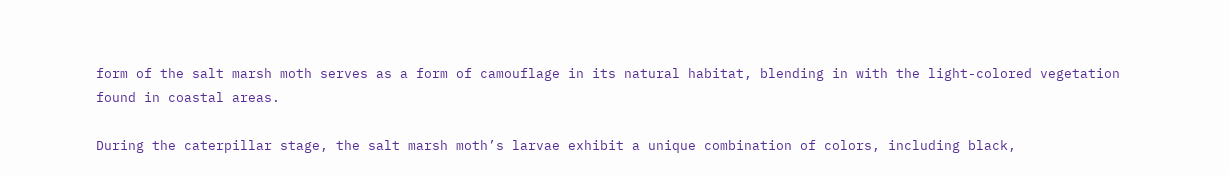form of the salt marsh moth serves as a form of camouflage in its natural habitat, blending in with the light-colored vegetation found in coastal areas.

During the caterpillar stage, the salt marsh moth’s larvae exhibit a unique combination of colors, including black,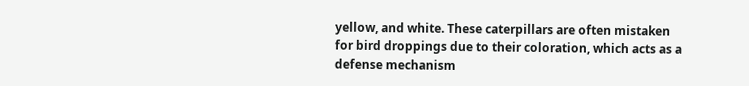yellow, and white. These caterpillars are often mistaken for bird droppings due to their coloration, which acts as a defense mechanism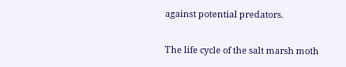against potential predators.

The life cycle of the salt marsh moth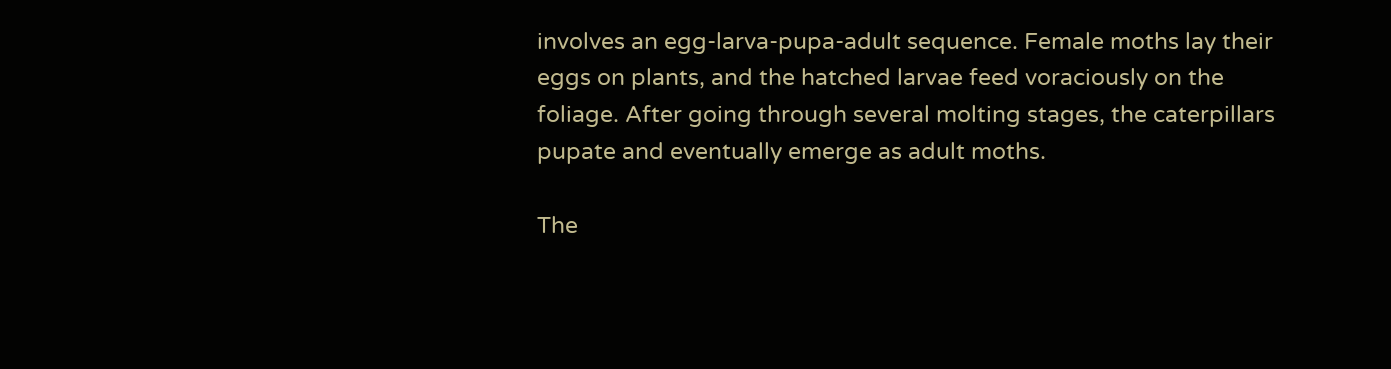involves an egg-larva-pupa-adult sequence. Female moths lay their eggs on plants, and the hatched larvae feed voraciously on the foliage. After going through several molting stages, the caterpillars pupate and eventually emerge as adult moths.

The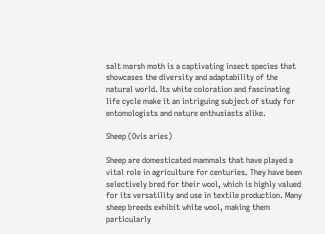salt marsh moth is a captivating insect species that showcases the diversity and adaptability of the natural world. Its white coloration and fascinating life cycle make it an intriguing subject of study for entomologists and nature enthusiasts alike.

Sheep (Ovis aries)

Sheep are domesticated mammals that have played a vital role in agriculture for centuries. They have been selectively bred for their wool, which is highly valued for its versatility and use in textile production. Many sheep breeds exhibit white wool, making them particularly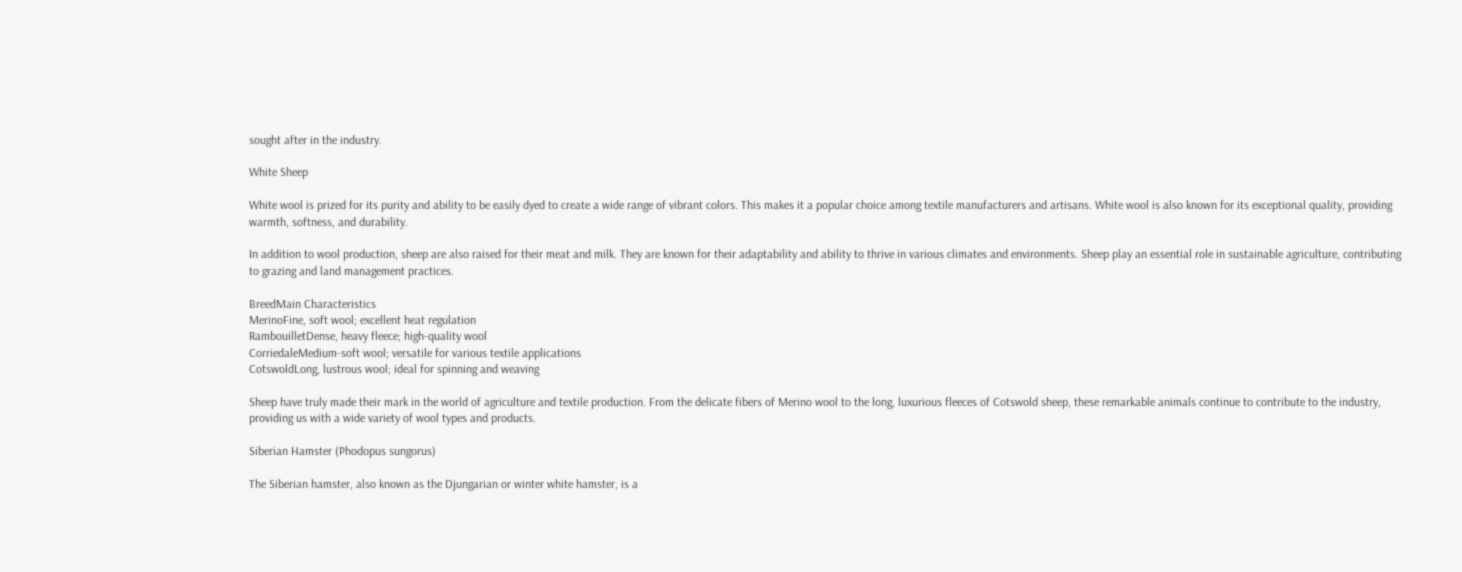sought after in the industry.

White Sheep

White wool is prized for its purity and ability to be easily dyed to create a wide range of vibrant colors. This makes it a popular choice among textile manufacturers and artisans. White wool is also known for its exceptional quality, providing warmth, softness, and durability.

In addition to wool production, sheep are also raised for their meat and milk. They are known for their adaptability and ability to thrive in various climates and environments. Sheep play an essential role in sustainable agriculture, contributing to grazing and land management practices.

BreedMain Characteristics
MerinoFine, soft wool; excellent heat regulation
RambouilletDense, heavy fleece; high-quality wool
CorriedaleMedium-soft wool; versatile for various textile applications
CotswoldLong, lustrous wool; ideal for spinning and weaving

Sheep have truly made their mark in the world of agriculture and textile production. From the delicate fibers of Merino wool to the long, luxurious fleeces of Cotswold sheep, these remarkable animals continue to contribute to the industry, providing us with a wide variety of wool types and products.

Siberian Hamster (Phodopus sungorus)

The Siberian hamster, also known as the Djungarian or winter white hamster, is a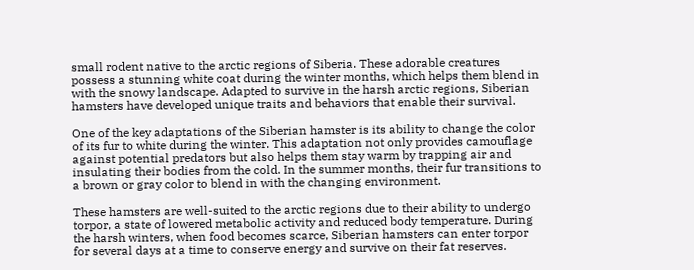small rodent native to the arctic regions of Siberia. These adorable creatures possess a stunning white coat during the winter months, which helps them blend in with the snowy landscape. Adapted to survive in the harsh arctic regions, Siberian hamsters have developed unique traits and behaviors that enable their survival.

One of the key adaptations of the Siberian hamster is its ability to change the color of its fur to white during the winter. This adaptation not only provides camouflage against potential predators but also helps them stay warm by trapping air and insulating their bodies from the cold. In the summer months, their fur transitions to a brown or gray color to blend in with the changing environment.

These hamsters are well-suited to the arctic regions due to their ability to undergo torpor, a state of lowered metabolic activity and reduced body temperature. During the harsh winters, when food becomes scarce, Siberian hamsters can enter torpor for several days at a time to conserve energy and survive on their fat reserves.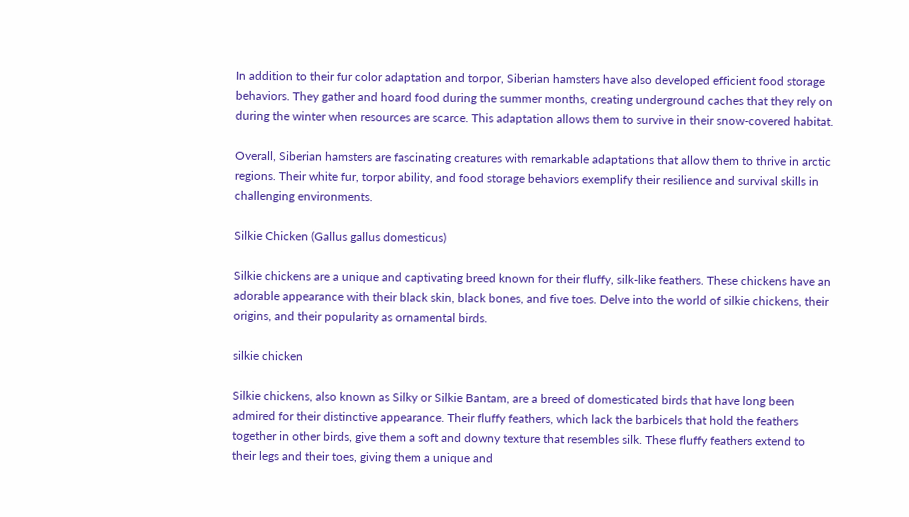In addition to their fur color adaptation and torpor, Siberian hamsters have also developed efficient food storage behaviors. They gather and hoard food during the summer months, creating underground caches that they rely on during the winter when resources are scarce. This adaptation allows them to survive in their snow-covered habitat.

Overall, Siberian hamsters are fascinating creatures with remarkable adaptations that allow them to thrive in arctic regions. Their white fur, torpor ability, and food storage behaviors exemplify their resilience and survival skills in challenging environments.

Silkie Chicken (Gallus gallus domesticus)

Silkie chickens are a unique and captivating breed known for their fluffy, silk-like feathers. These chickens have an adorable appearance with their black skin, black bones, and five toes. Delve into the world of silkie chickens, their origins, and their popularity as ornamental birds.

silkie chicken

Silkie chickens, also known as Silky or Silkie Bantam, are a breed of domesticated birds that have long been admired for their distinctive appearance. Their fluffy feathers, which lack the barbicels that hold the feathers together in other birds, give them a soft and downy texture that resembles silk. These fluffy feathers extend to their legs and their toes, giving them a unique and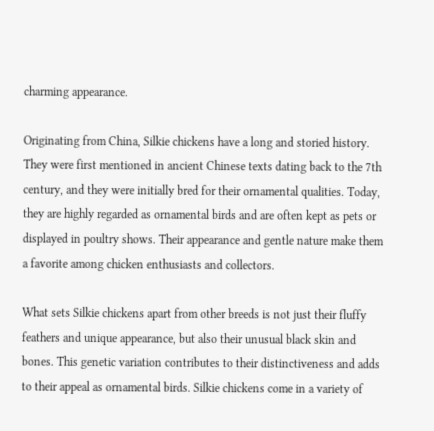charming appearance.

Originating from China, Silkie chickens have a long and storied history. They were first mentioned in ancient Chinese texts dating back to the 7th century, and they were initially bred for their ornamental qualities. Today, they are highly regarded as ornamental birds and are often kept as pets or displayed in poultry shows. Their appearance and gentle nature make them a favorite among chicken enthusiasts and collectors.

What sets Silkie chickens apart from other breeds is not just their fluffy feathers and unique appearance, but also their unusual black skin and bones. This genetic variation contributes to their distinctiveness and adds to their appeal as ornamental birds. Silkie chickens come in a variety of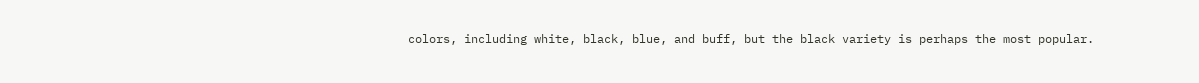colors, including white, black, blue, and buff, but the black variety is perhaps the most popular.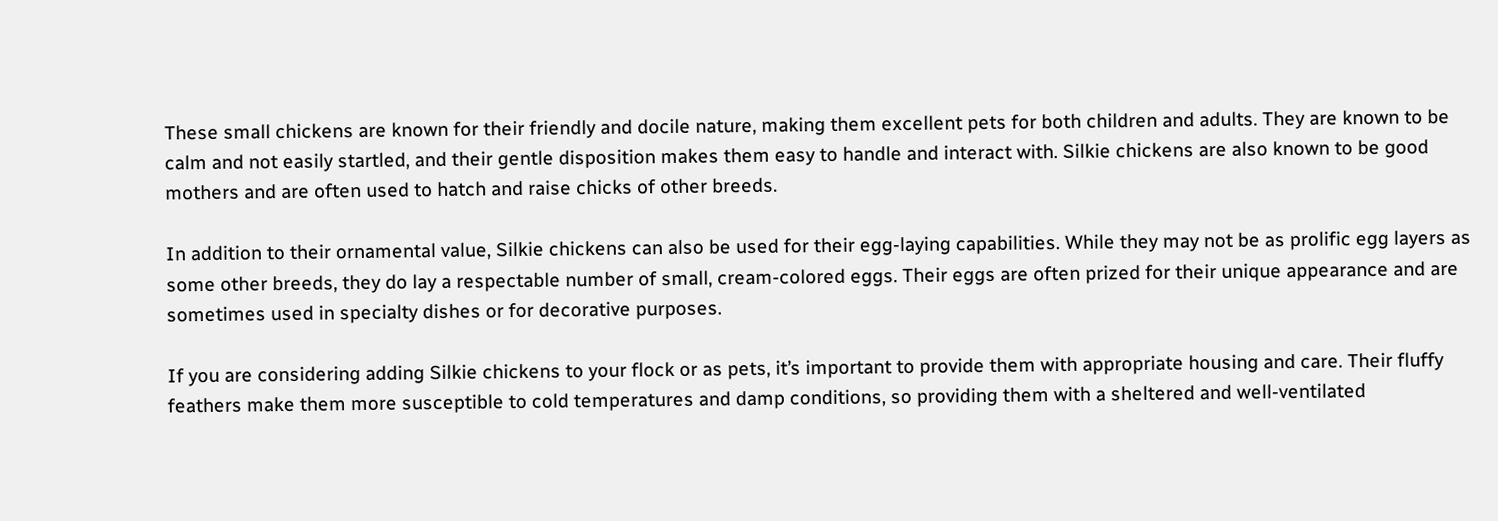These small chickens are known for their friendly and docile nature, making them excellent pets for both children and adults. They are known to be calm and not easily startled, and their gentle disposition makes them easy to handle and interact with. Silkie chickens are also known to be good mothers and are often used to hatch and raise chicks of other breeds.

In addition to their ornamental value, Silkie chickens can also be used for their egg-laying capabilities. While they may not be as prolific egg layers as some other breeds, they do lay a respectable number of small, cream-colored eggs. Their eggs are often prized for their unique appearance and are sometimes used in specialty dishes or for decorative purposes.

If you are considering adding Silkie chickens to your flock or as pets, it’s important to provide them with appropriate housing and care. Their fluffy feathers make them more susceptible to cold temperatures and damp conditions, so providing them with a sheltered and well-ventilated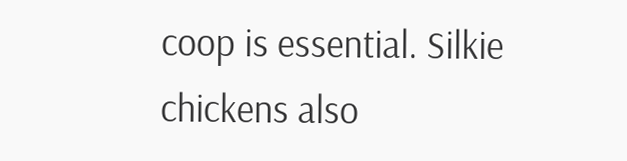coop is essential. Silkie chickens also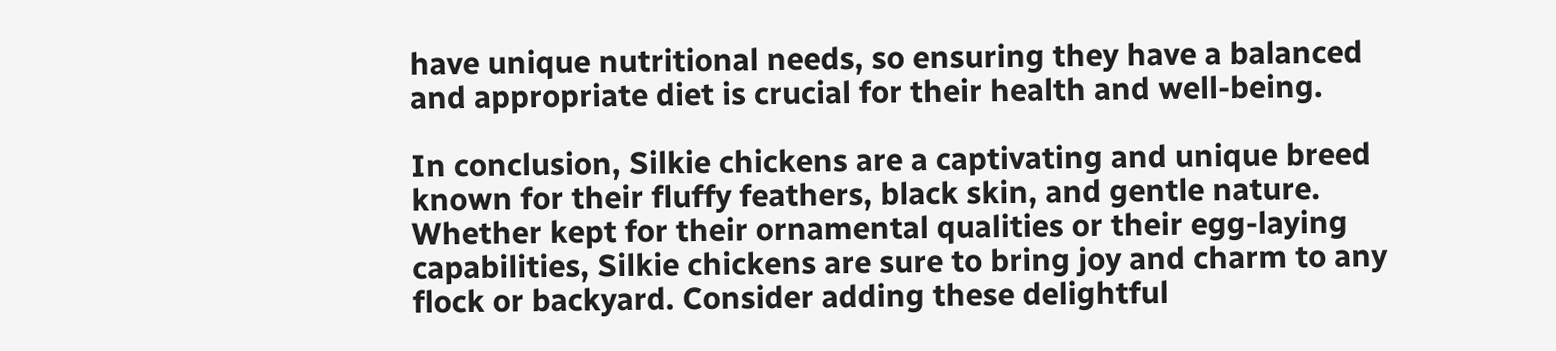have unique nutritional needs, so ensuring they have a balanced and appropriate diet is crucial for their health and well-being.

In conclusion, Silkie chickens are a captivating and unique breed known for their fluffy feathers, black skin, and gentle nature. Whether kept for their ornamental qualities or their egg-laying capabilities, Silkie chickens are sure to bring joy and charm to any flock or backyard. Consider adding these delightful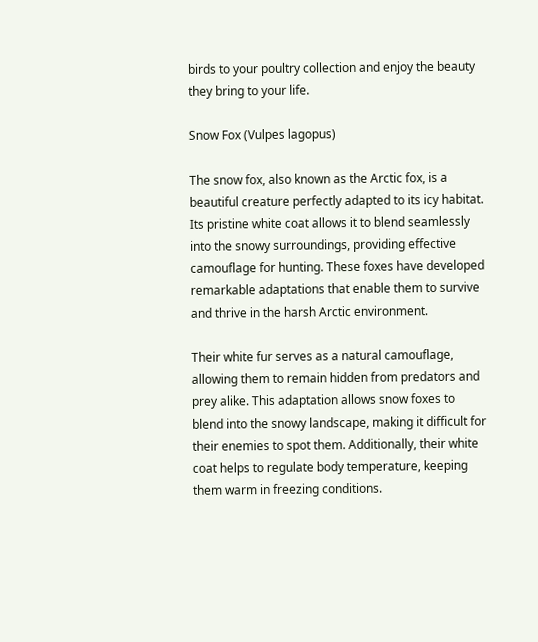birds to your poultry collection and enjoy the beauty they bring to your life.

Snow Fox (Vulpes lagopus)

The snow fox, also known as the Arctic fox, is a beautiful creature perfectly adapted to its icy habitat. Its pristine white coat allows it to blend seamlessly into the snowy surroundings, providing effective camouflage for hunting. These foxes have developed remarkable adaptations that enable them to survive and thrive in the harsh Arctic environment.

Their white fur serves as a natural camouflage, allowing them to remain hidden from predators and prey alike. This adaptation allows snow foxes to blend into the snowy landscape, making it difficult for their enemies to spot them. Additionally, their white coat helps to regulate body temperature, keeping them warm in freezing conditions.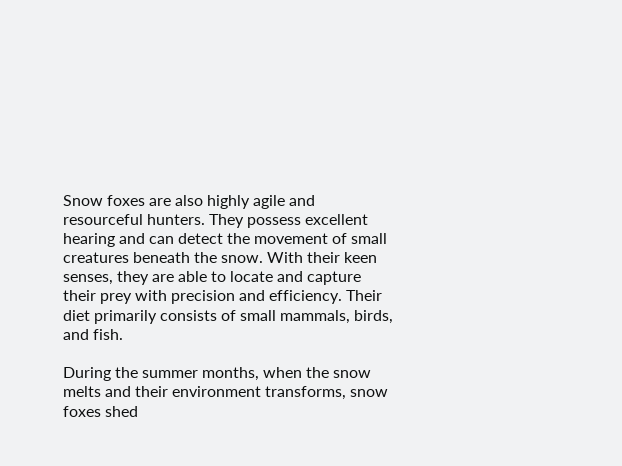Snow foxes are also highly agile and resourceful hunters. They possess excellent hearing and can detect the movement of small creatures beneath the snow. With their keen senses, they are able to locate and capture their prey with precision and efficiency. Their diet primarily consists of small mammals, birds, and fish.

During the summer months, when the snow melts and their environment transforms, snow foxes shed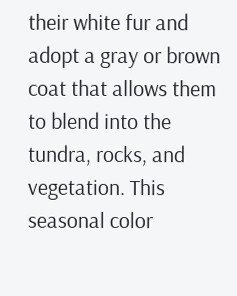their white fur and adopt a gray or brown coat that allows them to blend into the tundra, rocks, and vegetation. This seasonal color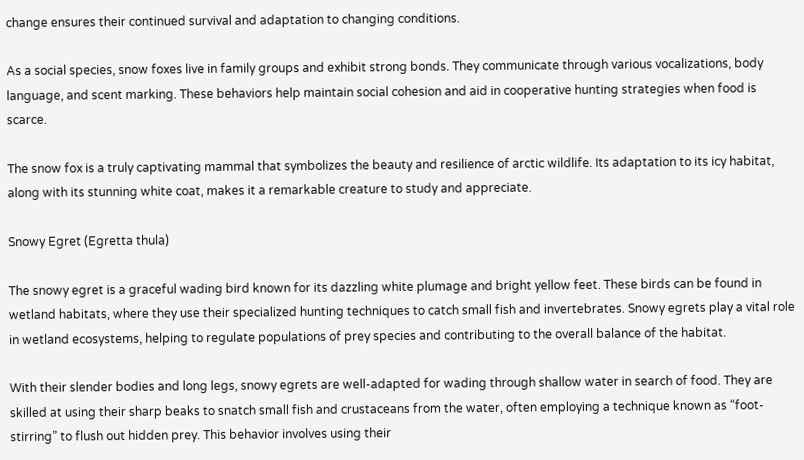change ensures their continued survival and adaptation to changing conditions.

As a social species, snow foxes live in family groups and exhibit strong bonds. They communicate through various vocalizations, body language, and scent marking. These behaviors help maintain social cohesion and aid in cooperative hunting strategies when food is scarce.

The snow fox is a truly captivating mammal that symbolizes the beauty and resilience of arctic wildlife. Its adaptation to its icy habitat, along with its stunning white coat, makes it a remarkable creature to study and appreciate.

Snowy Egret (Egretta thula)

The snowy egret is a graceful wading bird known for its dazzling white plumage and bright yellow feet. These birds can be found in wetland habitats, where they use their specialized hunting techniques to catch small fish and invertebrates. Snowy egrets play a vital role in wetland ecosystems, helping to regulate populations of prey species and contributing to the overall balance of the habitat.

With their slender bodies and long legs, snowy egrets are well-adapted for wading through shallow water in search of food. They are skilled at using their sharp beaks to snatch small fish and crustaceans from the water, often employing a technique known as “foot-stirring” to flush out hidden prey. This behavior involves using their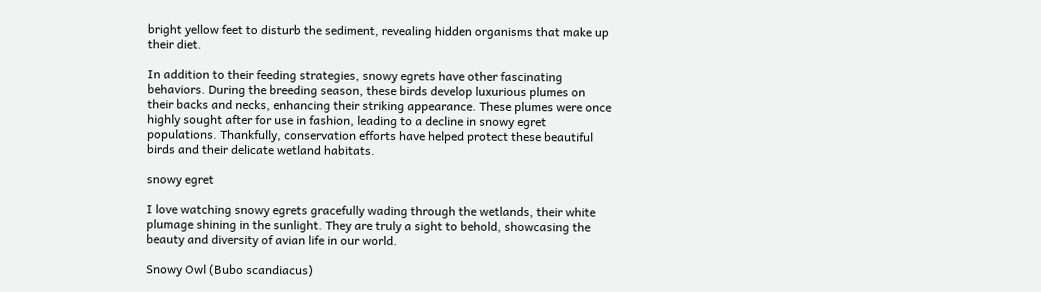bright yellow feet to disturb the sediment, revealing hidden organisms that make up their diet.

In addition to their feeding strategies, snowy egrets have other fascinating behaviors. During the breeding season, these birds develop luxurious plumes on their backs and necks, enhancing their striking appearance. These plumes were once highly sought after for use in fashion, leading to a decline in snowy egret populations. Thankfully, conservation efforts have helped protect these beautiful birds and their delicate wetland habitats.

snowy egret

I love watching snowy egrets gracefully wading through the wetlands, their white plumage shining in the sunlight. They are truly a sight to behold, showcasing the beauty and diversity of avian life in our world.

Snowy Owl (Bubo scandiacus)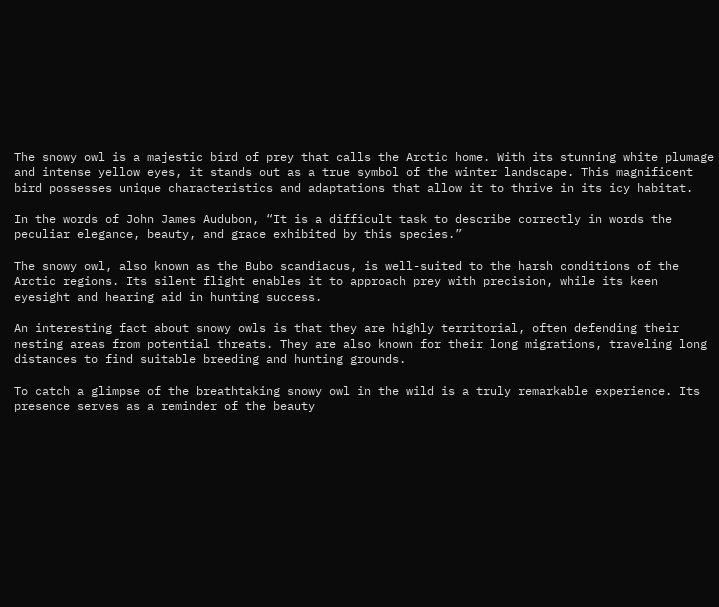The snowy owl is a majestic bird of prey that calls the Arctic home. With its stunning white plumage and intense yellow eyes, it stands out as a true symbol of the winter landscape. This magnificent bird possesses unique characteristics and adaptations that allow it to thrive in its icy habitat.

In the words of John James Audubon, “It is a difficult task to describe correctly in words the peculiar elegance, beauty, and grace exhibited by this species.”

The snowy owl, also known as the Bubo scandiacus, is well-suited to the harsh conditions of the Arctic regions. Its silent flight enables it to approach prey with precision, while its keen eyesight and hearing aid in hunting success.

An interesting fact about snowy owls is that they are highly territorial, often defending their nesting areas from potential threats. They are also known for their long migrations, traveling long distances to find suitable breeding and hunting grounds.

To catch a glimpse of the breathtaking snowy owl in the wild is a truly remarkable experience. Its presence serves as a reminder of the beauty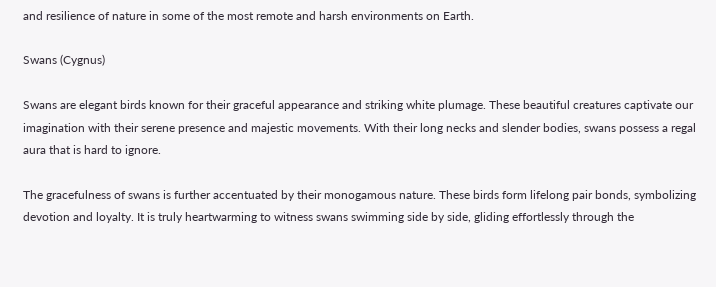and resilience of nature in some of the most remote and harsh environments on Earth.

Swans (Cygnus)

Swans are elegant birds known for their graceful appearance and striking white plumage. These beautiful creatures captivate our imagination with their serene presence and majestic movements. With their long necks and slender bodies, swans possess a regal aura that is hard to ignore.

The gracefulness of swans is further accentuated by their monogamous nature. These birds form lifelong pair bonds, symbolizing devotion and loyalty. It is truly heartwarming to witness swans swimming side by side, gliding effortlessly through the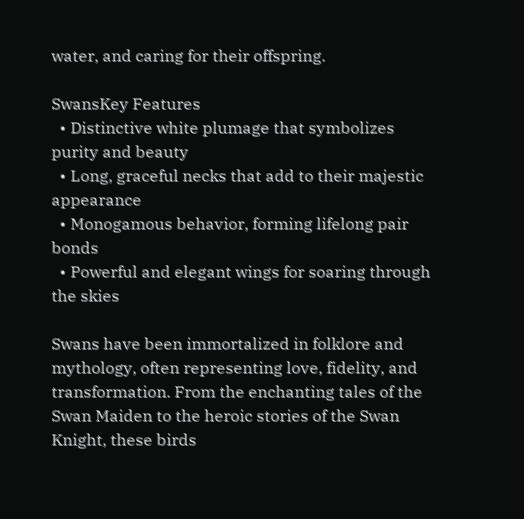water, and caring for their offspring.

SwansKey Features
  • Distinctive white plumage that symbolizes purity and beauty
  • Long, graceful necks that add to their majestic appearance
  • Monogamous behavior, forming lifelong pair bonds
  • Powerful and elegant wings for soaring through the skies

Swans have been immortalized in folklore and mythology, often representing love, fidelity, and transformation. From the enchanting tales of the Swan Maiden to the heroic stories of the Swan Knight, these birds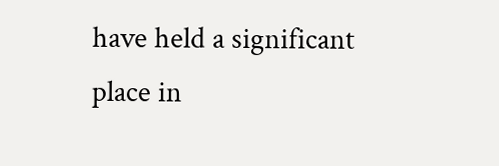have held a significant place in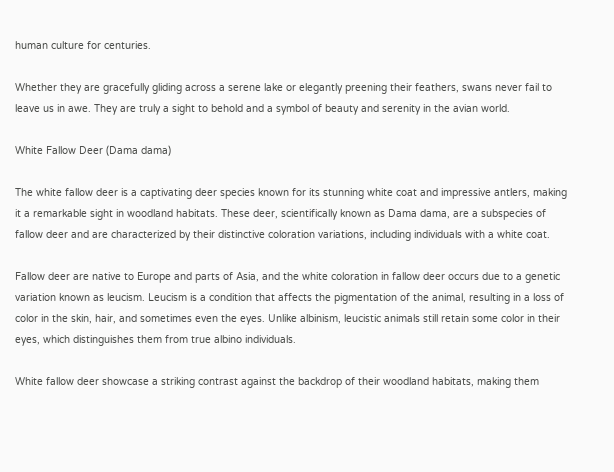human culture for centuries.

Whether they are gracefully gliding across a serene lake or elegantly preening their feathers, swans never fail to leave us in awe. They are truly a sight to behold and a symbol of beauty and serenity in the avian world.

White Fallow Deer (Dama dama)

The white fallow deer is a captivating deer species known for its stunning white coat and impressive antlers, making it a remarkable sight in woodland habitats. These deer, scientifically known as Dama dama, are a subspecies of fallow deer and are characterized by their distinctive coloration variations, including individuals with a white coat.

Fallow deer are native to Europe and parts of Asia, and the white coloration in fallow deer occurs due to a genetic variation known as leucism. Leucism is a condition that affects the pigmentation of the animal, resulting in a loss of color in the skin, hair, and sometimes even the eyes. Unlike albinism, leucistic animals still retain some color in their eyes, which distinguishes them from true albino individuals.

White fallow deer showcase a striking contrast against the backdrop of their woodland habitats, making them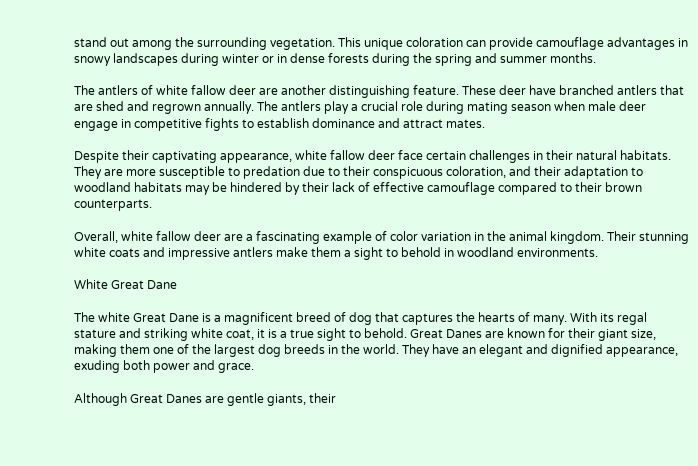stand out among the surrounding vegetation. This unique coloration can provide camouflage advantages in snowy landscapes during winter or in dense forests during the spring and summer months.

The antlers of white fallow deer are another distinguishing feature. These deer have branched antlers that are shed and regrown annually. The antlers play a crucial role during mating season when male deer engage in competitive fights to establish dominance and attract mates.

Despite their captivating appearance, white fallow deer face certain challenges in their natural habitats. They are more susceptible to predation due to their conspicuous coloration, and their adaptation to woodland habitats may be hindered by their lack of effective camouflage compared to their brown counterparts.

Overall, white fallow deer are a fascinating example of color variation in the animal kingdom. Their stunning white coats and impressive antlers make them a sight to behold in woodland environments.

White Great Dane

The white Great Dane is a magnificent breed of dog that captures the hearts of many. With its regal stature and striking white coat, it is a true sight to behold. Great Danes are known for their giant size, making them one of the largest dog breeds in the world. They have an elegant and dignified appearance, exuding both power and grace.

Although Great Danes are gentle giants, their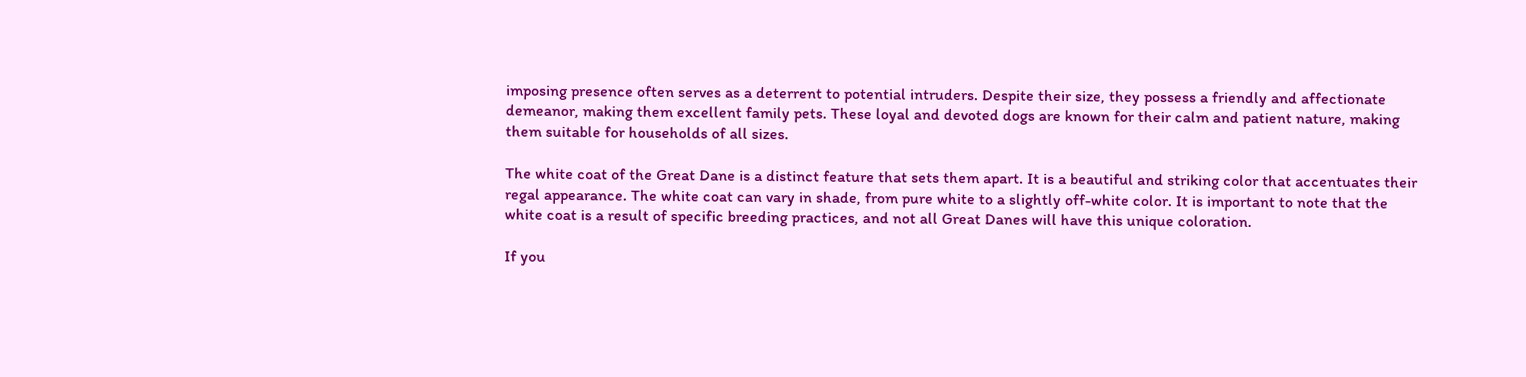imposing presence often serves as a deterrent to potential intruders. Despite their size, they possess a friendly and affectionate demeanor, making them excellent family pets. These loyal and devoted dogs are known for their calm and patient nature, making them suitable for households of all sizes.

The white coat of the Great Dane is a distinct feature that sets them apart. It is a beautiful and striking color that accentuates their regal appearance. The white coat can vary in shade, from pure white to a slightly off-white color. It is important to note that the white coat is a result of specific breeding practices, and not all Great Danes will have this unique coloration.

If you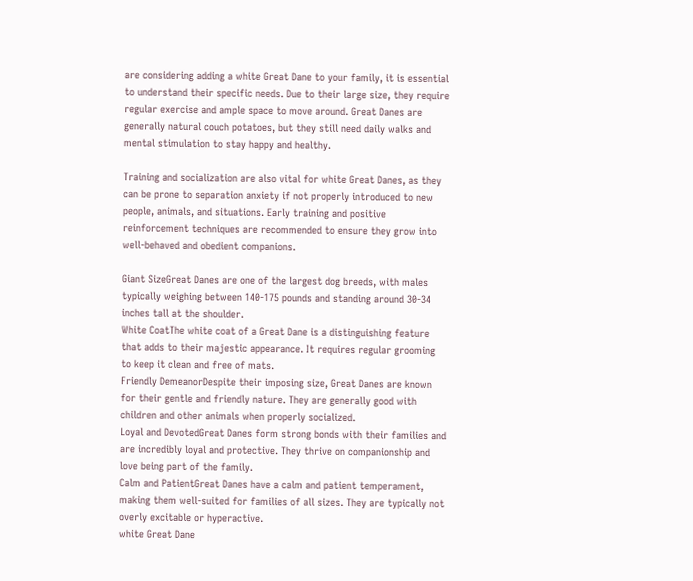are considering adding a white Great Dane to your family, it is essential to understand their specific needs. Due to their large size, they require regular exercise and ample space to move around. Great Danes are generally natural couch potatoes, but they still need daily walks and mental stimulation to stay happy and healthy.

Training and socialization are also vital for white Great Danes, as they can be prone to separation anxiety if not properly introduced to new people, animals, and situations. Early training and positive reinforcement techniques are recommended to ensure they grow into well-behaved and obedient companions.

Giant SizeGreat Danes are one of the largest dog breeds, with males typically weighing between 140-175 pounds and standing around 30-34 inches tall at the shoulder.
White CoatThe white coat of a Great Dane is a distinguishing feature that adds to their majestic appearance. It requires regular grooming to keep it clean and free of mats.
Friendly DemeanorDespite their imposing size, Great Danes are known for their gentle and friendly nature. They are generally good with children and other animals when properly socialized.
Loyal and DevotedGreat Danes form strong bonds with their families and are incredibly loyal and protective. They thrive on companionship and love being part of the family.
Calm and PatientGreat Danes have a calm and patient temperament, making them well-suited for families of all sizes. They are typically not overly excitable or hyperactive.
white Great Dane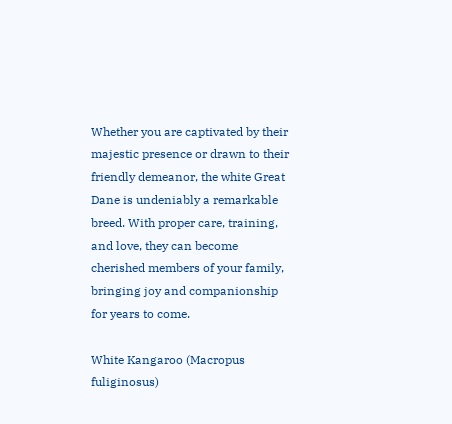Whether you are captivated by their majestic presence or drawn to their friendly demeanor, the white Great Dane is undeniably a remarkable breed. With proper care, training, and love, they can become cherished members of your family, bringing joy and companionship for years to come.

White Kangaroo (Macropus fuliginosus)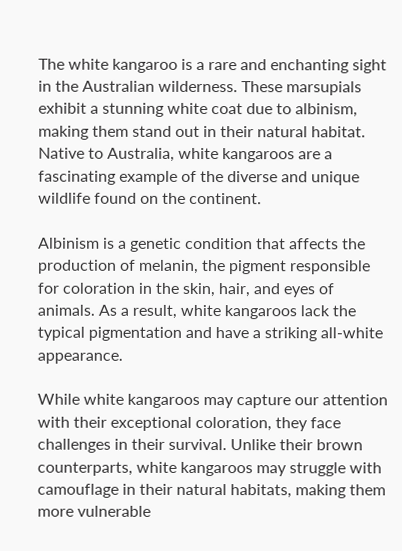The white kangaroo is a rare and enchanting sight in the Australian wilderness. These marsupials exhibit a stunning white coat due to albinism, making them stand out in their natural habitat. Native to Australia, white kangaroos are a fascinating example of the diverse and unique wildlife found on the continent.

Albinism is a genetic condition that affects the production of melanin, the pigment responsible for coloration in the skin, hair, and eyes of animals. As a result, white kangaroos lack the typical pigmentation and have a striking all-white appearance.

While white kangaroos may capture our attention with their exceptional coloration, they face challenges in their survival. Unlike their brown counterparts, white kangaroos may struggle with camouflage in their natural habitats, making them more vulnerable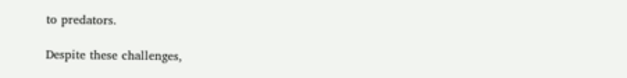to predators.

Despite these challenges,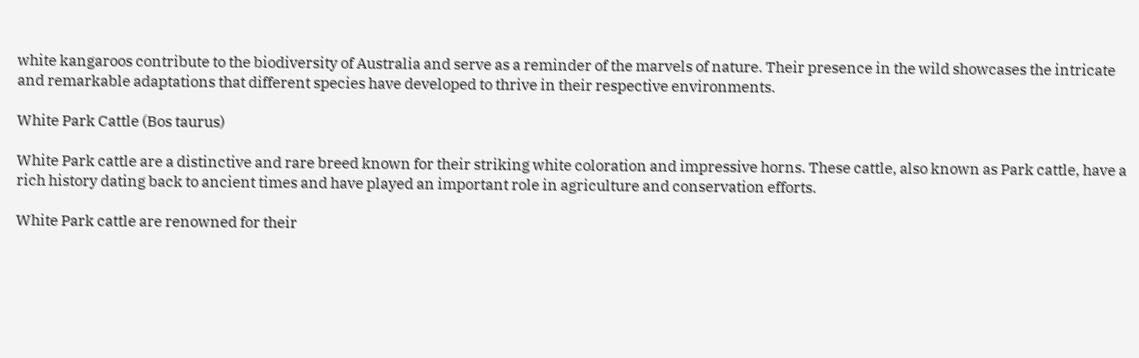white kangaroos contribute to the biodiversity of Australia and serve as a reminder of the marvels of nature. Their presence in the wild showcases the intricate and remarkable adaptations that different species have developed to thrive in their respective environments.

White Park Cattle (Bos taurus)

White Park cattle are a distinctive and rare breed known for their striking white coloration and impressive horns. These cattle, also known as Park cattle, have a rich history dating back to ancient times and have played an important role in agriculture and conservation efforts.

White Park cattle are renowned for their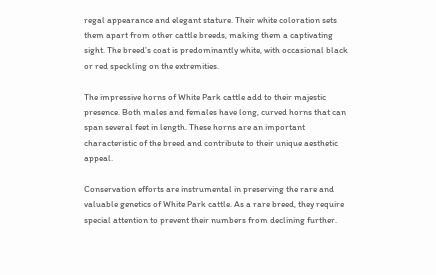regal appearance and elegant stature. Their white coloration sets them apart from other cattle breeds, making them a captivating sight. The breed’s coat is predominantly white, with occasional black or red speckling on the extremities.

The impressive horns of White Park cattle add to their majestic presence. Both males and females have long, curved horns that can span several feet in length. These horns are an important characteristic of the breed and contribute to their unique aesthetic appeal.

Conservation efforts are instrumental in preserving the rare and valuable genetics of White Park cattle. As a rare breed, they require special attention to prevent their numbers from declining further.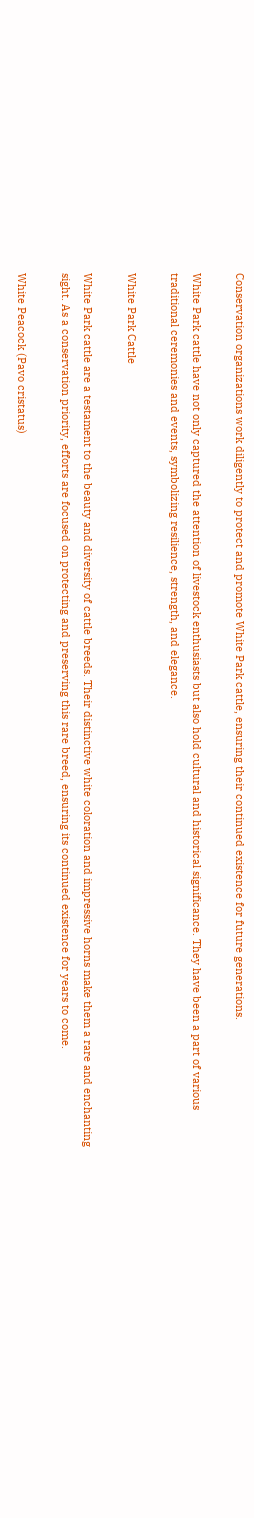Conservation organizations work diligently to protect and promote White Park cattle, ensuring their continued existence for future generations.

White Park cattle have not only captured the attention of livestock enthusiasts but also hold cultural and historical significance. They have been a part of various traditional ceremonies and events, symbolizing resilience, strength, and elegance.

White Park Cattle

White Park cattle are a testament to the beauty and diversity of cattle breeds. Their distinctive white coloration and impressive horns make them a rare and enchanting sight. As a conservation priority, efforts are focused on protecting and preserving this rare breed, ensuring its continued existence for years to come.

White Peacock (Pavo cristatus)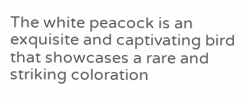The white peacock is an exquisite and captivating bird that showcases a rare and striking coloration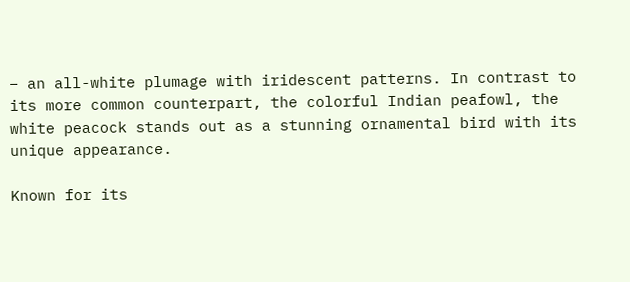– an all-white plumage with iridescent patterns. In contrast to its more common counterpart, the colorful Indian peafowl, the white peacock stands out as a stunning ornamental bird with its unique appearance.

Known for its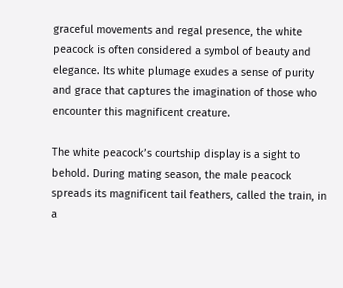graceful movements and regal presence, the white peacock is often considered a symbol of beauty and elegance. Its white plumage exudes a sense of purity and grace that captures the imagination of those who encounter this magnificent creature.

The white peacock’s courtship display is a sight to behold. During mating season, the male peacock spreads its magnificent tail feathers, called the train, in a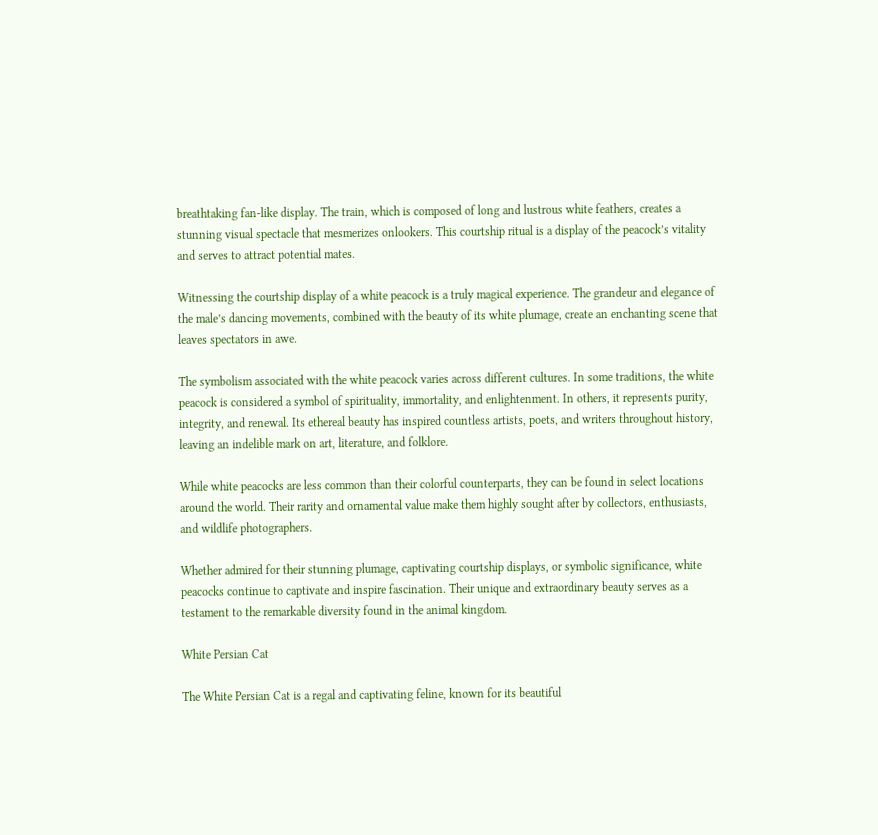breathtaking fan-like display. The train, which is composed of long and lustrous white feathers, creates a stunning visual spectacle that mesmerizes onlookers. This courtship ritual is a display of the peacock’s vitality and serves to attract potential mates.

Witnessing the courtship display of a white peacock is a truly magical experience. The grandeur and elegance of the male’s dancing movements, combined with the beauty of its white plumage, create an enchanting scene that leaves spectators in awe.

The symbolism associated with the white peacock varies across different cultures. In some traditions, the white peacock is considered a symbol of spirituality, immortality, and enlightenment. In others, it represents purity, integrity, and renewal. Its ethereal beauty has inspired countless artists, poets, and writers throughout history, leaving an indelible mark on art, literature, and folklore.

While white peacocks are less common than their colorful counterparts, they can be found in select locations around the world. Their rarity and ornamental value make them highly sought after by collectors, enthusiasts, and wildlife photographers.

Whether admired for their stunning plumage, captivating courtship displays, or symbolic significance, white peacocks continue to captivate and inspire fascination. Their unique and extraordinary beauty serves as a testament to the remarkable diversity found in the animal kingdom.

White Persian Cat

The White Persian Cat is a regal and captivating feline, known for its beautiful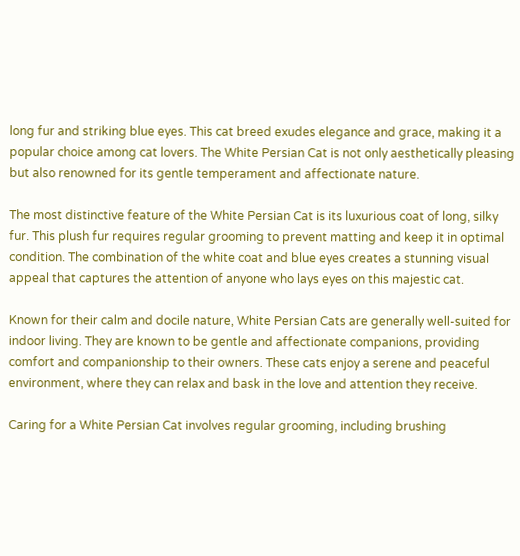long fur and striking blue eyes. This cat breed exudes elegance and grace, making it a popular choice among cat lovers. The White Persian Cat is not only aesthetically pleasing but also renowned for its gentle temperament and affectionate nature.

The most distinctive feature of the White Persian Cat is its luxurious coat of long, silky fur. This plush fur requires regular grooming to prevent matting and keep it in optimal condition. The combination of the white coat and blue eyes creates a stunning visual appeal that captures the attention of anyone who lays eyes on this majestic cat.

Known for their calm and docile nature, White Persian Cats are generally well-suited for indoor living. They are known to be gentle and affectionate companions, providing comfort and companionship to their owners. These cats enjoy a serene and peaceful environment, where they can relax and bask in the love and attention they receive.

Caring for a White Persian Cat involves regular grooming, including brushing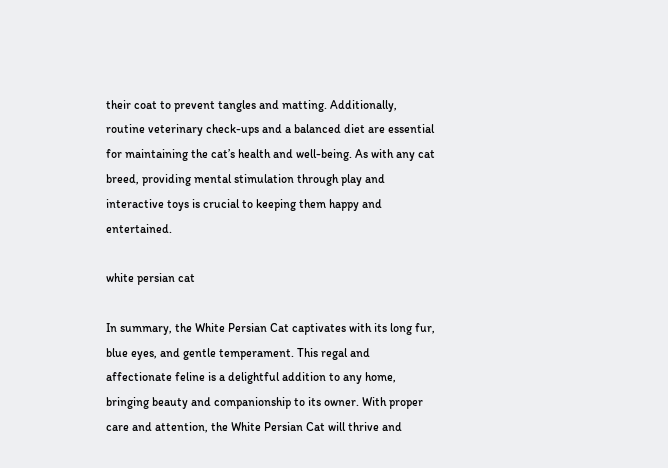their coat to prevent tangles and matting. Additionally, routine veterinary check-ups and a balanced diet are essential for maintaining the cat’s health and well-being. As with any cat breed, providing mental stimulation through play and interactive toys is crucial to keeping them happy and entertained.

white persian cat

In summary, the White Persian Cat captivates with its long fur, blue eyes, and gentle temperament. This regal and affectionate feline is a delightful addition to any home, bringing beauty and companionship to its owner. With proper care and attention, the White Persian Cat will thrive and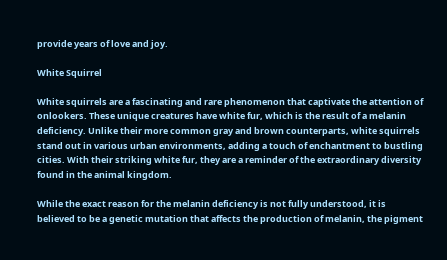provide years of love and joy.

White Squirrel

White squirrels are a fascinating and rare phenomenon that captivate the attention of onlookers. These unique creatures have white fur, which is the result of a melanin deficiency. Unlike their more common gray and brown counterparts, white squirrels stand out in various urban environments, adding a touch of enchantment to bustling cities. With their striking white fur, they are a reminder of the extraordinary diversity found in the animal kingdom.

While the exact reason for the melanin deficiency is not fully understood, it is believed to be a genetic mutation that affects the production of melanin, the pigment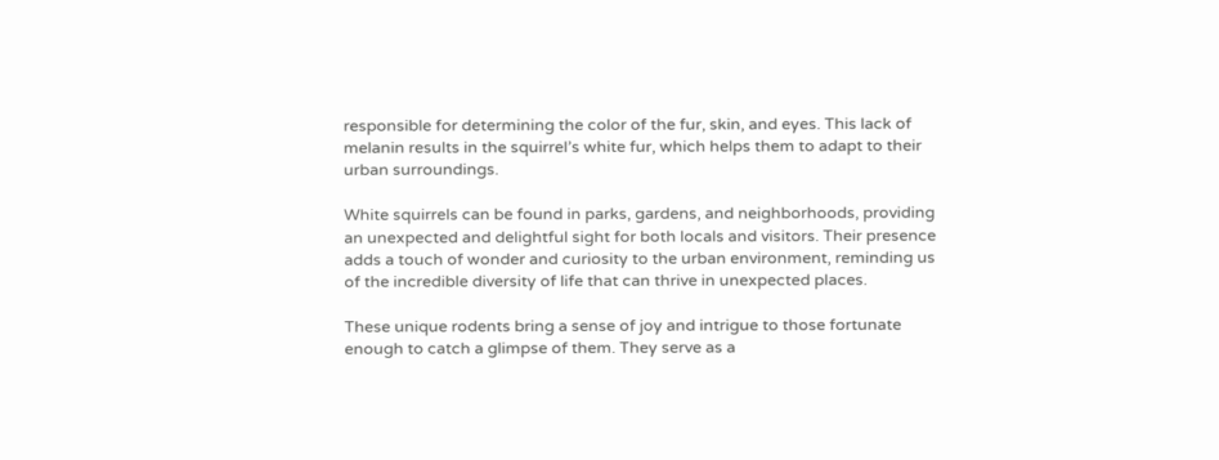responsible for determining the color of the fur, skin, and eyes. This lack of melanin results in the squirrel’s white fur, which helps them to adapt to their urban surroundings.

White squirrels can be found in parks, gardens, and neighborhoods, providing an unexpected and delightful sight for both locals and visitors. Their presence adds a touch of wonder and curiosity to the urban environment, reminding us of the incredible diversity of life that can thrive in unexpected places.

These unique rodents bring a sense of joy and intrigue to those fortunate enough to catch a glimpse of them. They serve as a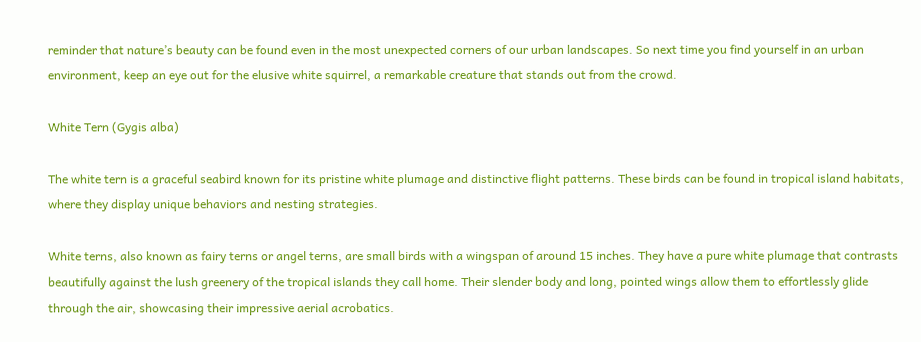reminder that nature’s beauty can be found even in the most unexpected corners of our urban landscapes. So next time you find yourself in an urban environment, keep an eye out for the elusive white squirrel, a remarkable creature that stands out from the crowd.

White Tern (Gygis alba)

The white tern is a graceful seabird known for its pristine white plumage and distinctive flight patterns. These birds can be found in tropical island habitats, where they display unique behaviors and nesting strategies.

White terns, also known as fairy terns or angel terns, are small birds with a wingspan of around 15 inches. They have a pure white plumage that contrasts beautifully against the lush greenery of the tropical islands they call home. Their slender body and long, pointed wings allow them to effortlessly glide through the air, showcasing their impressive aerial acrobatics.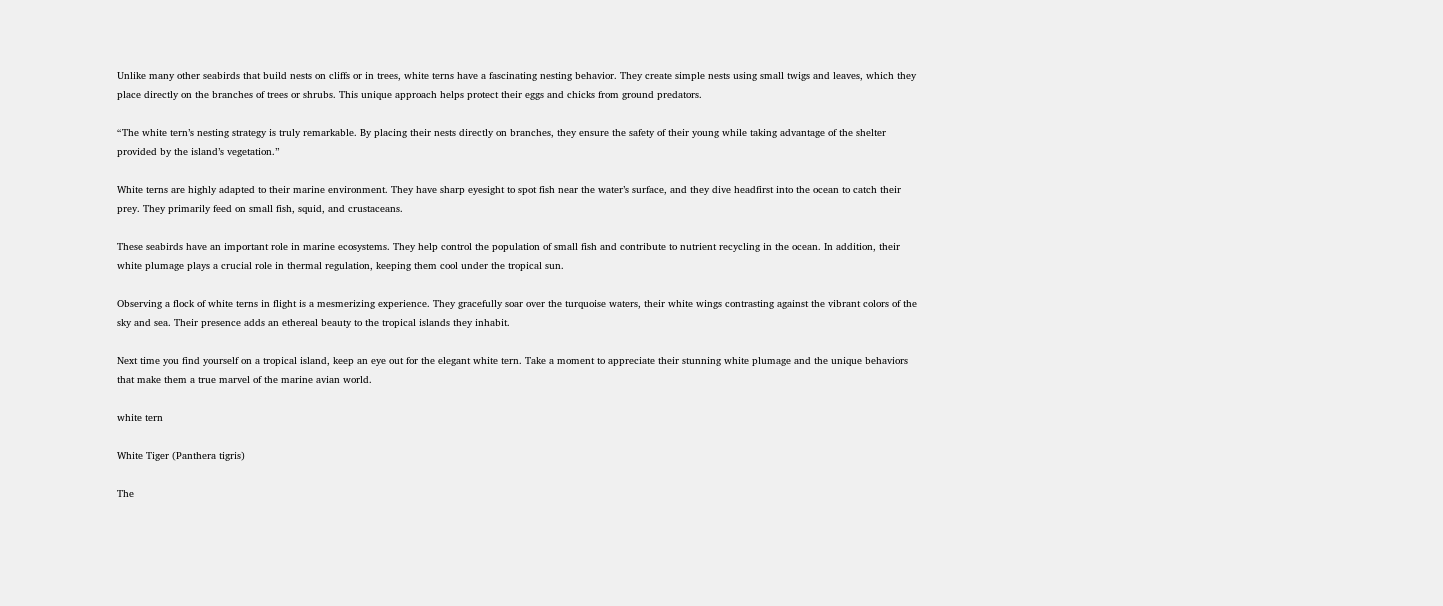Unlike many other seabirds that build nests on cliffs or in trees, white terns have a fascinating nesting behavior. They create simple nests using small twigs and leaves, which they place directly on the branches of trees or shrubs. This unique approach helps protect their eggs and chicks from ground predators.

“The white tern’s nesting strategy is truly remarkable. By placing their nests directly on branches, they ensure the safety of their young while taking advantage of the shelter provided by the island’s vegetation.”

White terns are highly adapted to their marine environment. They have sharp eyesight to spot fish near the water’s surface, and they dive headfirst into the ocean to catch their prey. They primarily feed on small fish, squid, and crustaceans.

These seabirds have an important role in marine ecosystems. They help control the population of small fish and contribute to nutrient recycling in the ocean. In addition, their white plumage plays a crucial role in thermal regulation, keeping them cool under the tropical sun.

Observing a flock of white terns in flight is a mesmerizing experience. They gracefully soar over the turquoise waters, their white wings contrasting against the vibrant colors of the sky and sea. Their presence adds an ethereal beauty to the tropical islands they inhabit.

Next time you find yourself on a tropical island, keep an eye out for the elegant white tern. Take a moment to appreciate their stunning white plumage and the unique behaviors that make them a true marvel of the marine avian world.

white tern

White Tiger (Panthera tigris)

The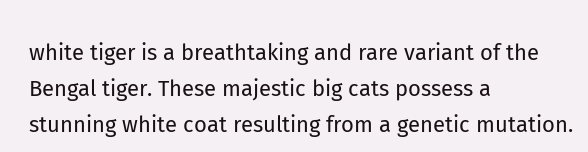white tiger is a breathtaking and rare variant of the Bengal tiger. These majestic big cats possess a stunning white coat resulting from a genetic mutation.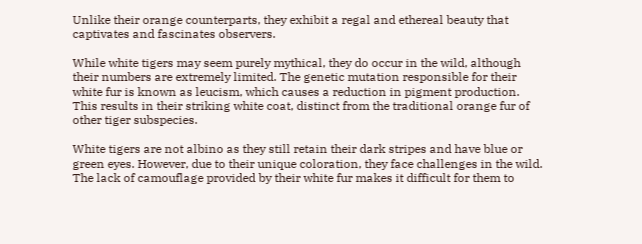Unlike their orange counterparts, they exhibit a regal and ethereal beauty that captivates and fascinates observers.

While white tigers may seem purely mythical, they do occur in the wild, although their numbers are extremely limited. The genetic mutation responsible for their white fur is known as leucism, which causes a reduction in pigment production. This results in their striking white coat, distinct from the traditional orange fur of other tiger subspecies.

White tigers are not albino as they still retain their dark stripes and have blue or green eyes. However, due to their unique coloration, they face challenges in the wild. The lack of camouflage provided by their white fur makes it difficult for them to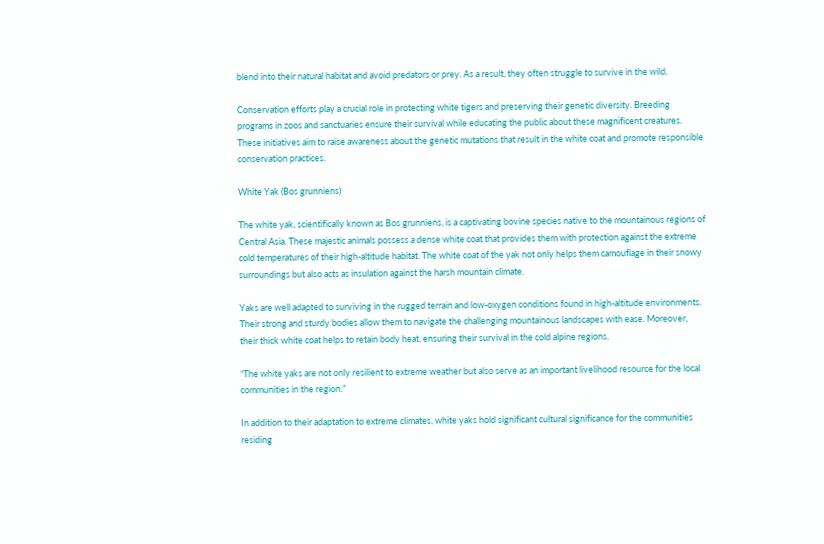blend into their natural habitat and avoid predators or prey. As a result, they often struggle to survive in the wild.

Conservation efforts play a crucial role in protecting white tigers and preserving their genetic diversity. Breeding programs in zoos and sanctuaries ensure their survival while educating the public about these magnificent creatures. These initiatives aim to raise awareness about the genetic mutations that result in the white coat and promote responsible conservation practices.

White Yak (Bos grunniens)

The white yak, scientifically known as Bos grunniens, is a captivating bovine species native to the mountainous regions of Central Asia. These majestic animals possess a dense white coat that provides them with protection against the extreme cold temperatures of their high-altitude habitat. The white coat of the yak not only helps them camouflage in their snowy surroundings but also acts as insulation against the harsh mountain climate.

Yaks are well adapted to surviving in the rugged terrain and low-oxygen conditions found in high-altitude environments. Their strong and sturdy bodies allow them to navigate the challenging mountainous landscapes with ease. Moreover, their thick white coat helps to retain body heat, ensuring their survival in the cold alpine regions.

“The white yaks are not only resilient to extreme weather but also serve as an important livelihood resource for the local communities in the region.”

In addition to their adaptation to extreme climates, white yaks hold significant cultural significance for the communities residing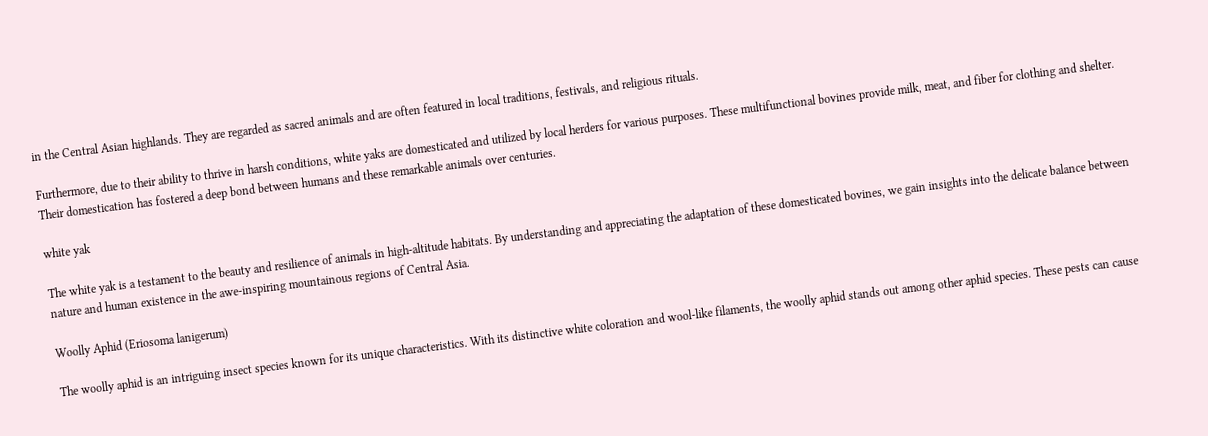in the Central Asian highlands. They are regarded as sacred animals and are often featured in local traditions, festivals, and religious rituals.

Furthermore, due to their ability to thrive in harsh conditions, white yaks are domesticated and utilized by local herders for various purposes. These multifunctional bovines provide milk, meat, and fiber for clothing and shelter. Their domestication has fostered a deep bond between humans and these remarkable animals over centuries.

white yak

The white yak is a testament to the beauty and resilience of animals in high-altitude habitats. By understanding and appreciating the adaptation of these domesticated bovines, we gain insights into the delicate balance between nature and human existence in the awe-inspiring mountainous regions of Central Asia.

Woolly Aphid (Eriosoma lanigerum)

The woolly aphid is an intriguing insect species known for its unique characteristics. With its distinctive white coloration and wool-like filaments, the woolly aphid stands out among other aphid species. These pests can cause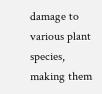damage to various plant species, making them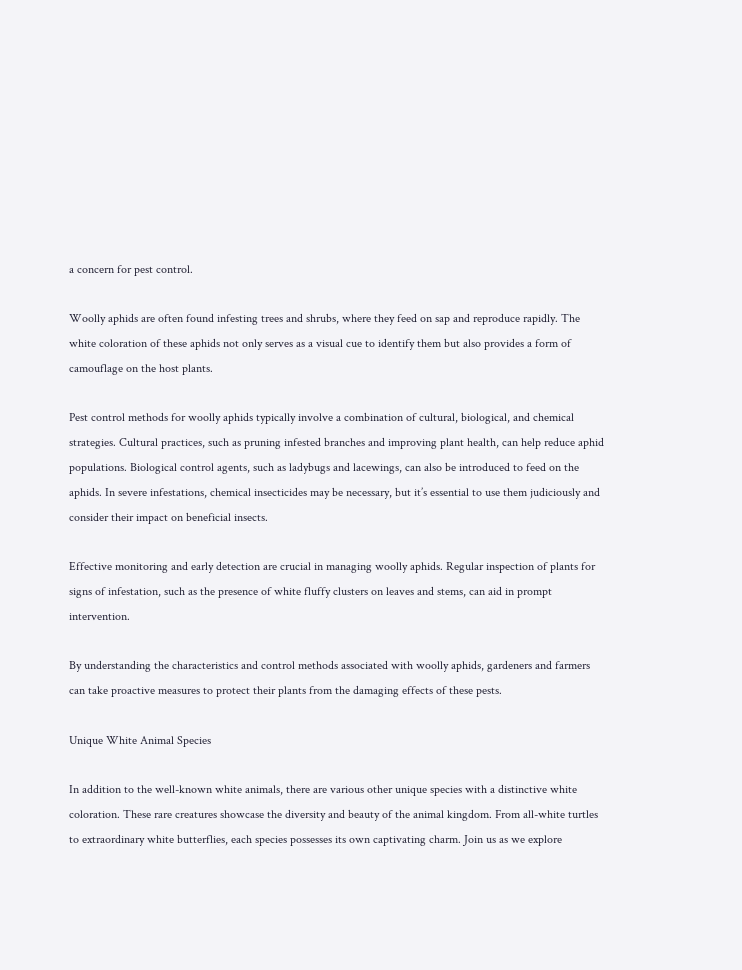a concern for pest control.

Woolly aphids are often found infesting trees and shrubs, where they feed on sap and reproduce rapidly. The white coloration of these aphids not only serves as a visual cue to identify them but also provides a form of camouflage on the host plants.

Pest control methods for woolly aphids typically involve a combination of cultural, biological, and chemical strategies. Cultural practices, such as pruning infested branches and improving plant health, can help reduce aphid populations. Biological control agents, such as ladybugs and lacewings, can also be introduced to feed on the aphids. In severe infestations, chemical insecticides may be necessary, but it’s essential to use them judiciously and consider their impact on beneficial insects.

Effective monitoring and early detection are crucial in managing woolly aphids. Regular inspection of plants for signs of infestation, such as the presence of white fluffy clusters on leaves and stems, can aid in prompt intervention.

By understanding the characteristics and control methods associated with woolly aphids, gardeners and farmers can take proactive measures to protect their plants from the damaging effects of these pests.

Unique White Animal Species

In addition to the well-known white animals, there are various other unique species with a distinctive white coloration. These rare creatures showcase the diversity and beauty of the animal kingdom. From all-white turtles to extraordinary white butterflies, each species possesses its own captivating charm. Join us as we explore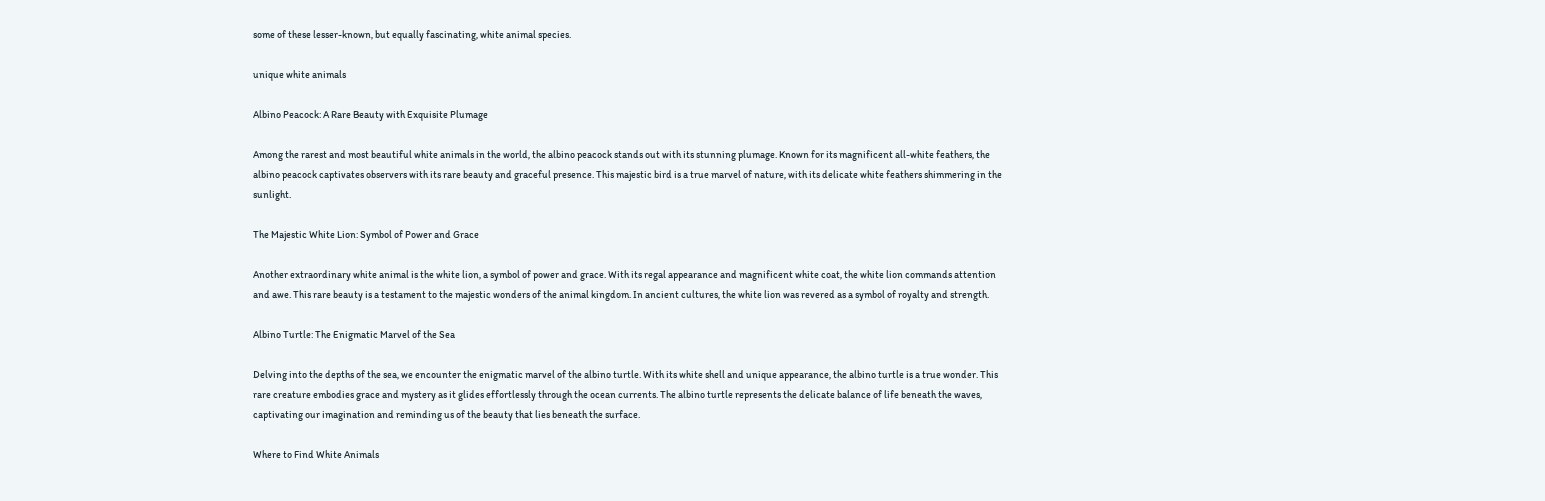some of these lesser-known, but equally fascinating, white animal species.

unique white animals

Albino Peacock: A Rare Beauty with Exquisite Plumage

Among the rarest and most beautiful white animals in the world, the albino peacock stands out with its stunning plumage. Known for its magnificent all-white feathers, the albino peacock captivates observers with its rare beauty and graceful presence. This majestic bird is a true marvel of nature, with its delicate white feathers shimmering in the sunlight.

The Majestic White Lion: Symbol of Power and Grace

Another extraordinary white animal is the white lion, a symbol of power and grace. With its regal appearance and magnificent white coat, the white lion commands attention and awe. This rare beauty is a testament to the majestic wonders of the animal kingdom. In ancient cultures, the white lion was revered as a symbol of royalty and strength.

Albino Turtle: The Enigmatic Marvel of the Sea

Delving into the depths of the sea, we encounter the enigmatic marvel of the albino turtle. With its white shell and unique appearance, the albino turtle is a true wonder. This rare creature embodies grace and mystery as it glides effortlessly through the ocean currents. The albino turtle represents the delicate balance of life beneath the waves, captivating our imagination and reminding us of the beauty that lies beneath the surface.

Where to Find White Animals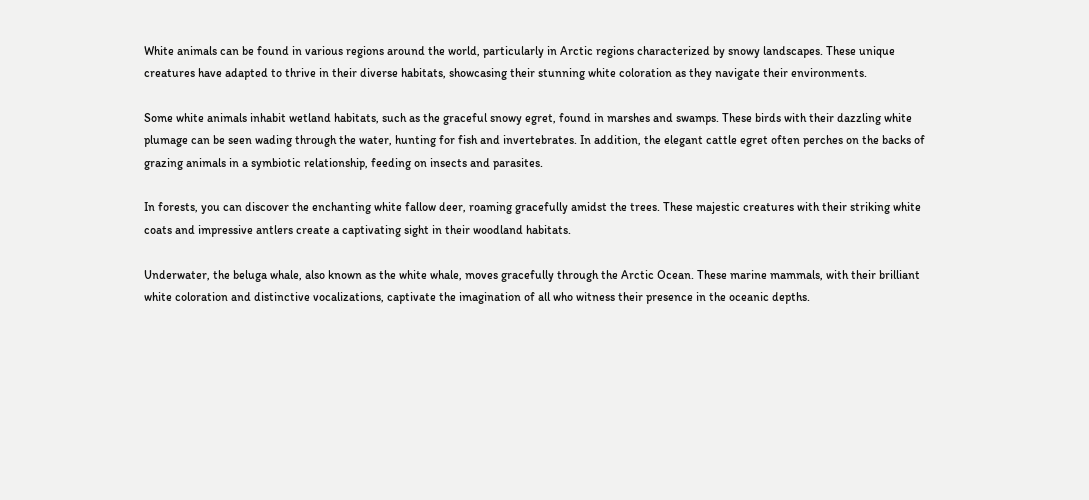White animals can be found in various regions around the world, particularly in Arctic regions characterized by snowy landscapes. These unique creatures have adapted to thrive in their diverse habitats, showcasing their stunning white coloration as they navigate their environments.

Some white animals inhabit wetland habitats, such as the graceful snowy egret, found in marshes and swamps. These birds with their dazzling white plumage can be seen wading through the water, hunting for fish and invertebrates. In addition, the elegant cattle egret often perches on the backs of grazing animals in a symbiotic relationship, feeding on insects and parasites.

In forests, you can discover the enchanting white fallow deer, roaming gracefully amidst the trees. These majestic creatures with their striking white coats and impressive antlers create a captivating sight in their woodland habitats.

Underwater, the beluga whale, also known as the white whale, moves gracefully through the Arctic Ocean. These marine mammals, with their brilliant white coloration and distinctive vocalizations, captivate the imagination of all who witness their presence in the oceanic depths.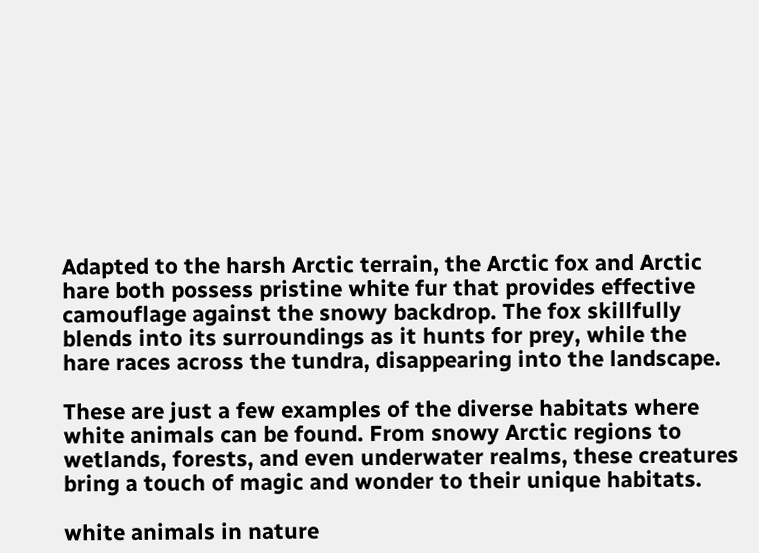Adapted to the harsh Arctic terrain, the Arctic fox and Arctic hare both possess pristine white fur that provides effective camouflage against the snowy backdrop. The fox skillfully blends into its surroundings as it hunts for prey, while the hare races across the tundra, disappearing into the landscape.

These are just a few examples of the diverse habitats where white animals can be found. From snowy Arctic regions to wetlands, forests, and even underwater realms, these creatures bring a touch of magic and wonder to their unique habitats.

white animals in nature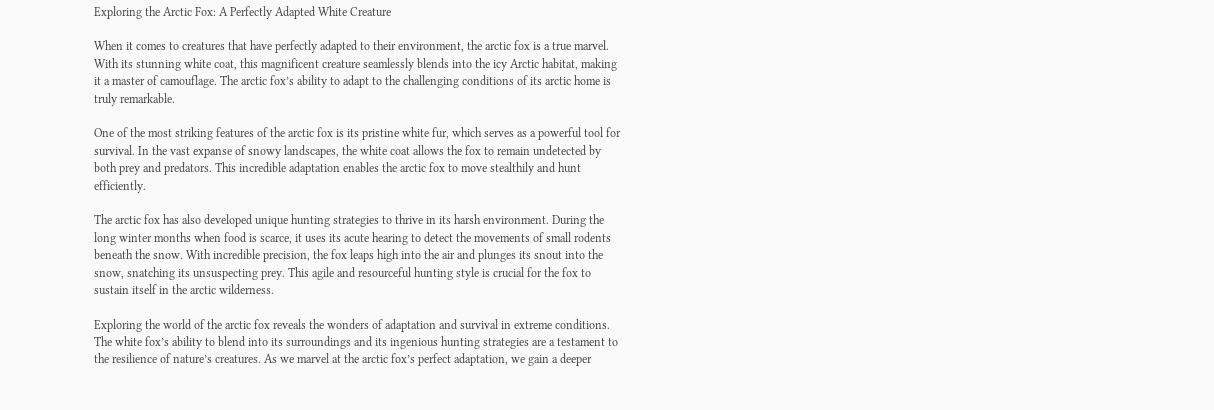Exploring the Arctic Fox: A Perfectly Adapted White Creature

When it comes to creatures that have perfectly adapted to their environment, the arctic fox is a true marvel. With its stunning white coat, this magnificent creature seamlessly blends into the icy Arctic habitat, making it a master of camouflage. The arctic fox’s ability to adapt to the challenging conditions of its arctic home is truly remarkable.

One of the most striking features of the arctic fox is its pristine white fur, which serves as a powerful tool for survival. In the vast expanse of snowy landscapes, the white coat allows the fox to remain undetected by both prey and predators. This incredible adaptation enables the arctic fox to move stealthily and hunt efficiently.

The arctic fox has also developed unique hunting strategies to thrive in its harsh environment. During the long winter months when food is scarce, it uses its acute hearing to detect the movements of small rodents beneath the snow. With incredible precision, the fox leaps high into the air and plunges its snout into the snow, snatching its unsuspecting prey. This agile and resourceful hunting style is crucial for the fox to sustain itself in the arctic wilderness.

Exploring the world of the arctic fox reveals the wonders of adaptation and survival in extreme conditions. The white fox’s ability to blend into its surroundings and its ingenious hunting strategies are a testament to the resilience of nature’s creatures. As we marvel at the arctic fox’s perfect adaptation, we gain a deeper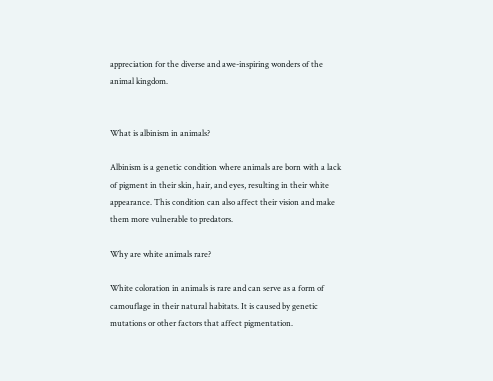appreciation for the diverse and awe-inspiring wonders of the animal kingdom.


What is albinism in animals?

Albinism is a genetic condition where animals are born with a lack of pigment in their skin, hair, and eyes, resulting in their white appearance. This condition can also affect their vision and make them more vulnerable to predators.

Why are white animals rare?

White coloration in animals is rare and can serve as a form of camouflage in their natural habitats. It is caused by genetic mutations or other factors that affect pigmentation.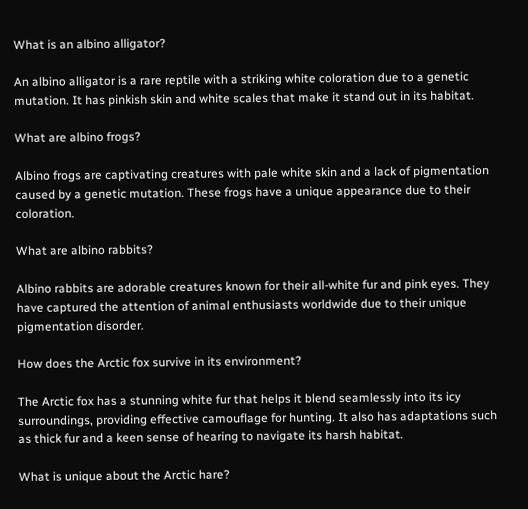What is an albino alligator?

An albino alligator is a rare reptile with a striking white coloration due to a genetic mutation. It has pinkish skin and white scales that make it stand out in its habitat.

What are albino frogs?

Albino frogs are captivating creatures with pale white skin and a lack of pigmentation caused by a genetic mutation. These frogs have a unique appearance due to their coloration.

What are albino rabbits?

Albino rabbits are adorable creatures known for their all-white fur and pink eyes. They have captured the attention of animal enthusiasts worldwide due to their unique pigmentation disorder.

How does the Arctic fox survive in its environment?

The Arctic fox has a stunning white fur that helps it blend seamlessly into its icy surroundings, providing effective camouflage for hunting. It also has adaptations such as thick fur and a keen sense of hearing to navigate its harsh habitat.

What is unique about the Arctic hare?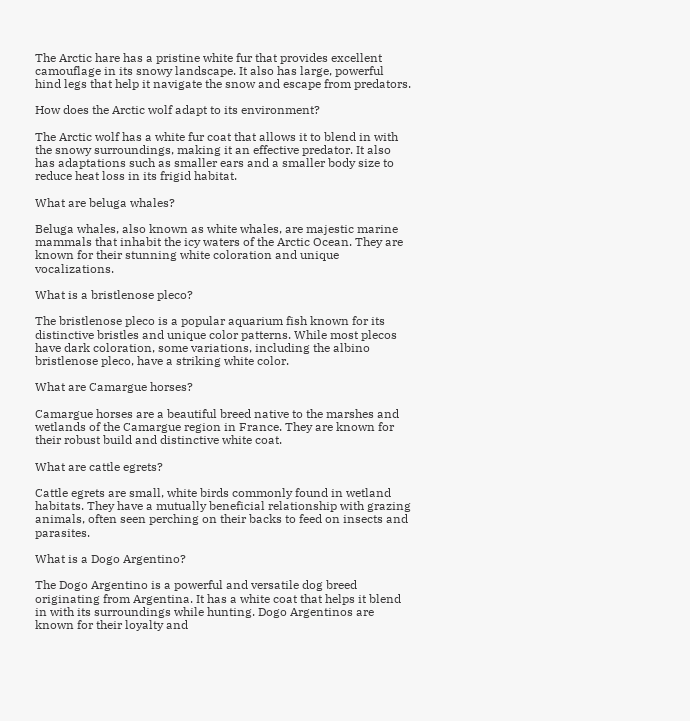The Arctic hare has a pristine white fur that provides excellent camouflage in its snowy landscape. It also has large, powerful hind legs that help it navigate the snow and escape from predators.

How does the Arctic wolf adapt to its environment?

The Arctic wolf has a white fur coat that allows it to blend in with the snowy surroundings, making it an effective predator. It also has adaptations such as smaller ears and a smaller body size to reduce heat loss in its frigid habitat.

What are beluga whales?

Beluga whales, also known as white whales, are majestic marine mammals that inhabit the icy waters of the Arctic Ocean. They are known for their stunning white coloration and unique vocalizations.

What is a bristlenose pleco?

The bristlenose pleco is a popular aquarium fish known for its distinctive bristles and unique color patterns. While most plecos have dark coloration, some variations, including the albino bristlenose pleco, have a striking white color.

What are Camargue horses?

Camargue horses are a beautiful breed native to the marshes and wetlands of the Camargue region in France. They are known for their robust build and distinctive white coat.

What are cattle egrets?

Cattle egrets are small, white birds commonly found in wetland habitats. They have a mutually beneficial relationship with grazing animals, often seen perching on their backs to feed on insects and parasites.

What is a Dogo Argentino?

The Dogo Argentino is a powerful and versatile dog breed originating from Argentina. It has a white coat that helps it blend in with its surroundings while hunting. Dogo Argentinos are known for their loyalty and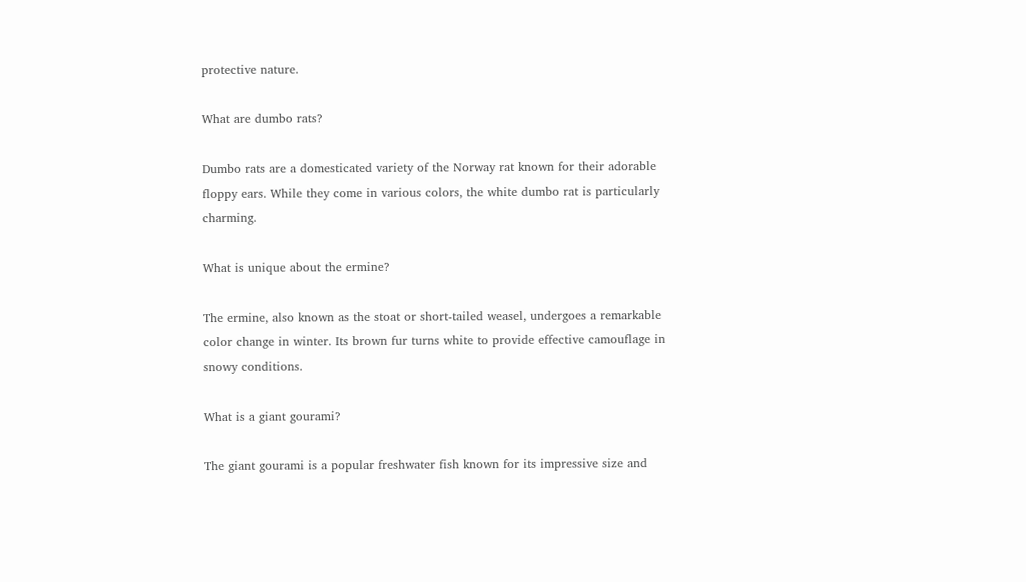protective nature.

What are dumbo rats?

Dumbo rats are a domesticated variety of the Norway rat known for their adorable floppy ears. While they come in various colors, the white dumbo rat is particularly charming.

What is unique about the ermine?

The ermine, also known as the stoat or short-tailed weasel, undergoes a remarkable color change in winter. Its brown fur turns white to provide effective camouflage in snowy conditions.

What is a giant gourami?

The giant gourami is a popular freshwater fish known for its impressive size and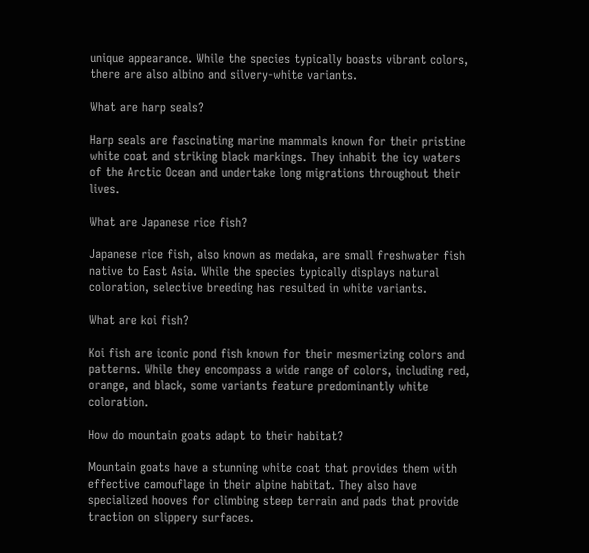unique appearance. While the species typically boasts vibrant colors, there are also albino and silvery-white variants.

What are harp seals?

Harp seals are fascinating marine mammals known for their pristine white coat and striking black markings. They inhabit the icy waters of the Arctic Ocean and undertake long migrations throughout their lives.

What are Japanese rice fish?

Japanese rice fish, also known as medaka, are small freshwater fish native to East Asia. While the species typically displays natural coloration, selective breeding has resulted in white variants.

What are koi fish?

Koi fish are iconic pond fish known for their mesmerizing colors and patterns. While they encompass a wide range of colors, including red, orange, and black, some variants feature predominantly white coloration.

How do mountain goats adapt to their habitat?

Mountain goats have a stunning white coat that provides them with effective camouflage in their alpine habitat. They also have specialized hooves for climbing steep terrain and pads that provide traction on slippery surfaces.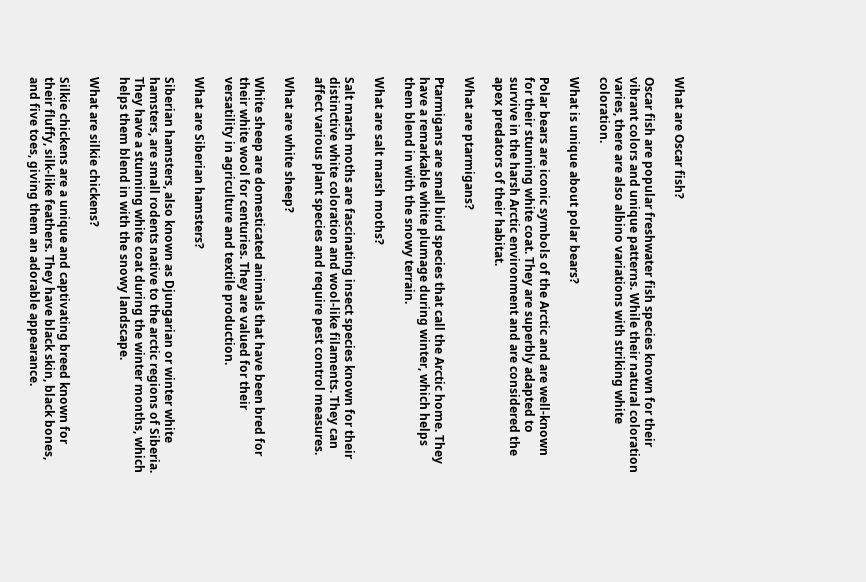What are Oscar fish?

Oscar fish are popular freshwater fish species known for their vibrant colors and unique patterns. While their natural coloration varies, there are also albino variations with striking white coloration.

What is unique about polar bears?

Polar bears are iconic symbols of the Arctic and are well-known for their stunning white coat. They are superbly adapted to survive in the harsh Arctic environment and are considered the apex predators of their habitat.

What are ptarmigans?

Ptarmigans are small bird species that call the Arctic home. They have a remarkable white plumage during winter, which helps them blend in with the snowy terrain.

What are salt marsh moths?

Salt marsh moths are fascinating insect species known for their distinctive white coloration and wool-like filaments. They can affect various plant species and require pest control measures.

What are white sheep?

White sheep are domesticated animals that have been bred for their white wool for centuries. They are valued for their versatility in agriculture and textile production.

What are Siberian hamsters?

Siberian hamsters, also known as Djungarian or winter white hamsters, are small rodents native to the arctic regions of Siberia. They have a stunning white coat during the winter months, which helps them blend in with the snowy landscape.

What are silkie chickens?

Silkie chickens are a unique and captivating breed known for their fluffy, silk-like feathers. They have black skin, black bones, and five toes, giving them an adorable appearance.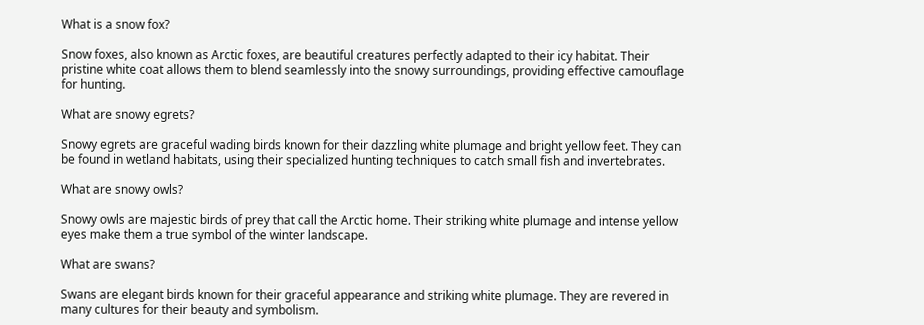What is a snow fox?

Snow foxes, also known as Arctic foxes, are beautiful creatures perfectly adapted to their icy habitat. Their pristine white coat allows them to blend seamlessly into the snowy surroundings, providing effective camouflage for hunting.

What are snowy egrets?

Snowy egrets are graceful wading birds known for their dazzling white plumage and bright yellow feet. They can be found in wetland habitats, using their specialized hunting techniques to catch small fish and invertebrates.

What are snowy owls?

Snowy owls are majestic birds of prey that call the Arctic home. Their striking white plumage and intense yellow eyes make them a true symbol of the winter landscape.

What are swans?

Swans are elegant birds known for their graceful appearance and striking white plumage. They are revered in many cultures for their beauty and symbolism.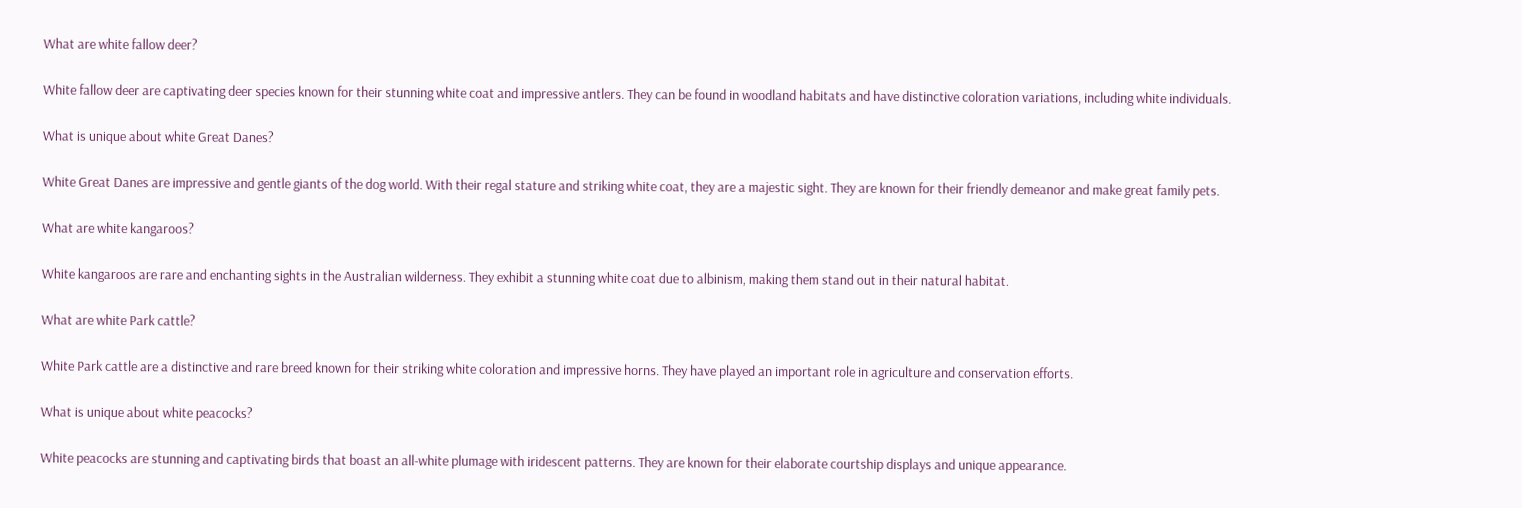What are white fallow deer?

White fallow deer are captivating deer species known for their stunning white coat and impressive antlers. They can be found in woodland habitats and have distinctive coloration variations, including white individuals.

What is unique about white Great Danes?

White Great Danes are impressive and gentle giants of the dog world. With their regal stature and striking white coat, they are a majestic sight. They are known for their friendly demeanor and make great family pets.

What are white kangaroos?

White kangaroos are rare and enchanting sights in the Australian wilderness. They exhibit a stunning white coat due to albinism, making them stand out in their natural habitat.

What are white Park cattle?

White Park cattle are a distinctive and rare breed known for their striking white coloration and impressive horns. They have played an important role in agriculture and conservation efforts.

What is unique about white peacocks?

White peacocks are stunning and captivating birds that boast an all-white plumage with iridescent patterns. They are known for their elaborate courtship displays and unique appearance.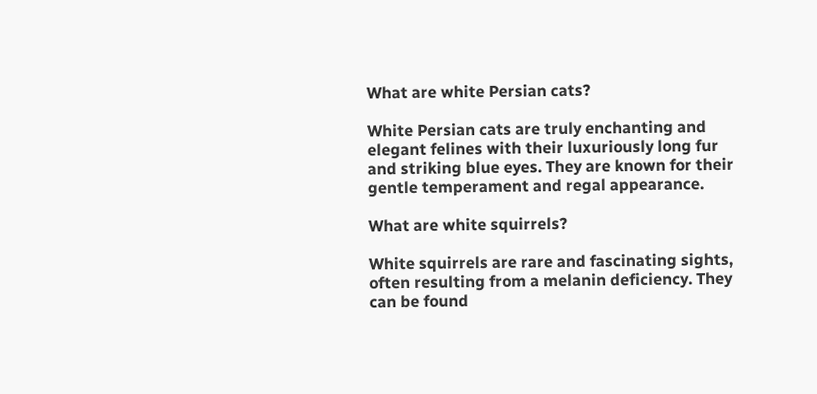What are white Persian cats?

White Persian cats are truly enchanting and elegant felines with their luxuriously long fur and striking blue eyes. They are known for their gentle temperament and regal appearance.

What are white squirrels?

White squirrels are rare and fascinating sights, often resulting from a melanin deficiency. They can be found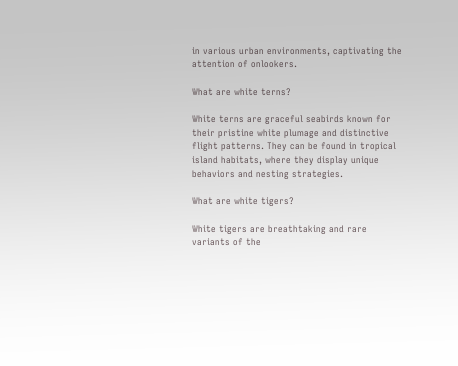in various urban environments, captivating the attention of onlookers.

What are white terns?

White terns are graceful seabirds known for their pristine white plumage and distinctive flight patterns. They can be found in tropical island habitats, where they display unique behaviors and nesting strategies.

What are white tigers?

White tigers are breathtaking and rare variants of the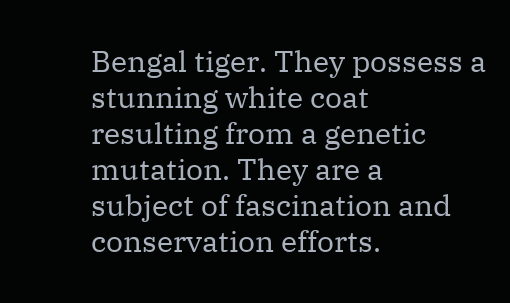Bengal tiger. They possess a stunning white coat resulting from a genetic mutation. They are a subject of fascination and conservation efforts.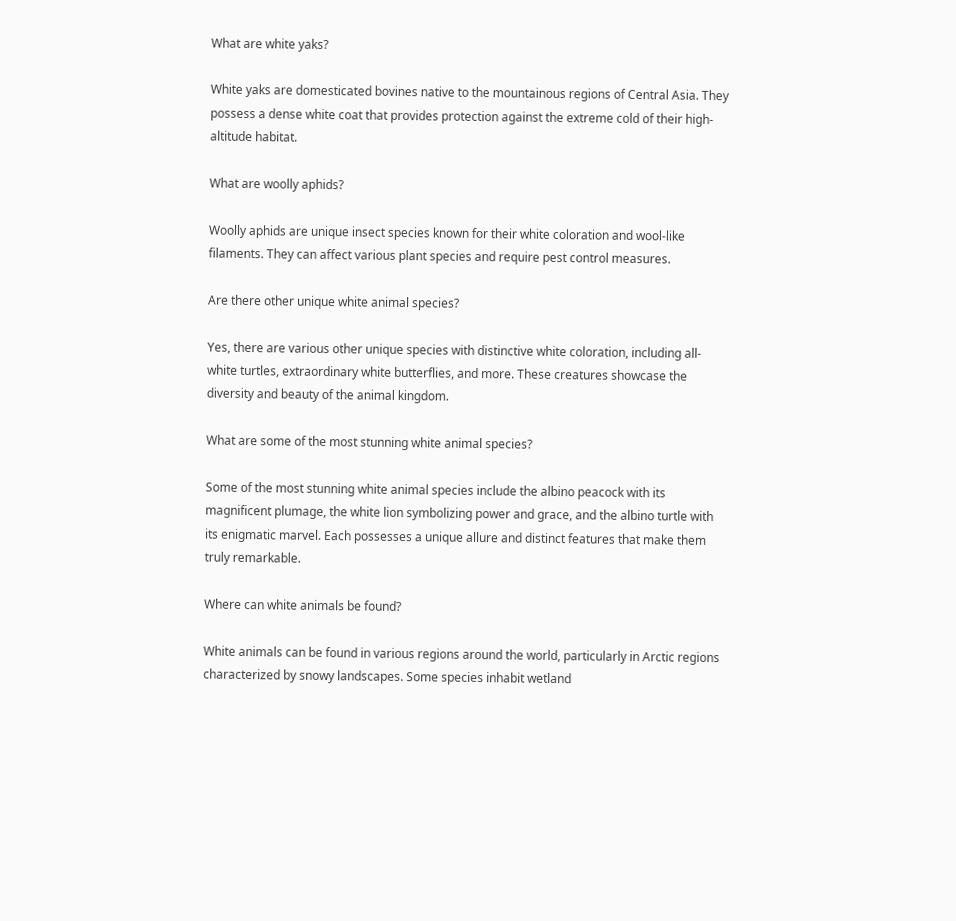What are white yaks?

White yaks are domesticated bovines native to the mountainous regions of Central Asia. They possess a dense white coat that provides protection against the extreme cold of their high-altitude habitat.

What are woolly aphids?

Woolly aphids are unique insect species known for their white coloration and wool-like filaments. They can affect various plant species and require pest control measures.

Are there other unique white animal species?

Yes, there are various other unique species with distinctive white coloration, including all-white turtles, extraordinary white butterflies, and more. These creatures showcase the diversity and beauty of the animal kingdom.

What are some of the most stunning white animal species?

Some of the most stunning white animal species include the albino peacock with its magnificent plumage, the white lion symbolizing power and grace, and the albino turtle with its enigmatic marvel. Each possesses a unique allure and distinct features that make them truly remarkable.

Where can white animals be found?

White animals can be found in various regions around the world, particularly in Arctic regions characterized by snowy landscapes. Some species inhabit wetland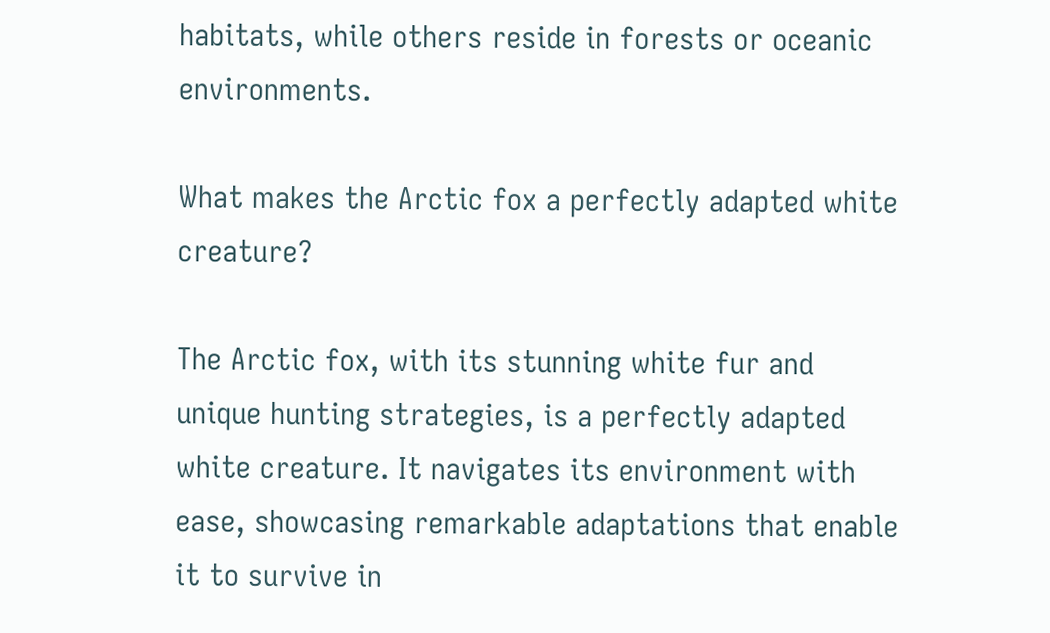habitats, while others reside in forests or oceanic environments.

What makes the Arctic fox a perfectly adapted white creature?

The Arctic fox, with its stunning white fur and unique hunting strategies, is a perfectly adapted white creature. It navigates its environment with ease, showcasing remarkable adaptations that enable it to survive in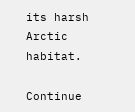its harsh Arctic habitat.

Continue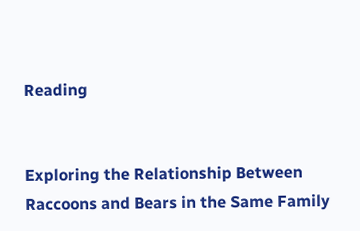Reading


Exploring the Relationship Between Raccoons and Bears in the Same Family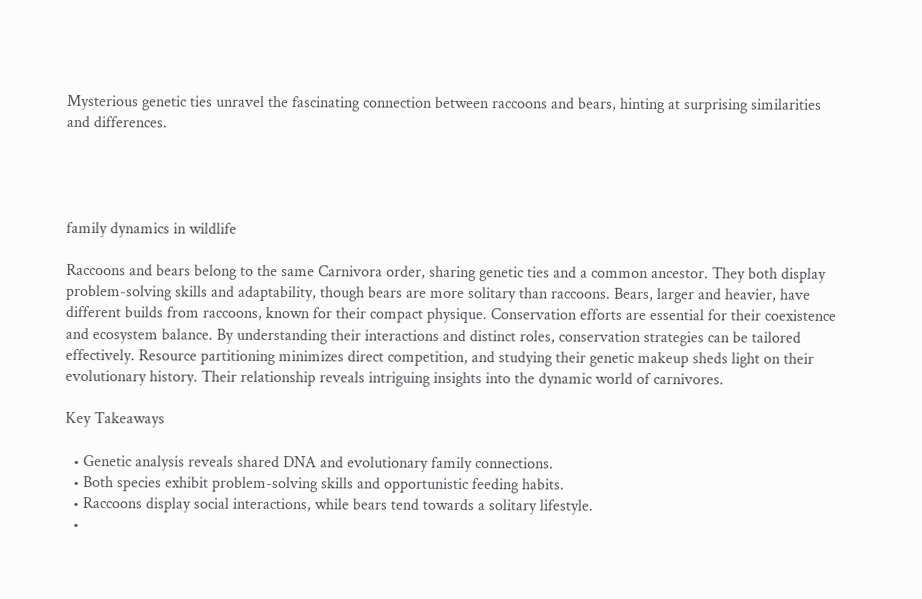Mysterious genetic ties unravel the fascinating connection between raccoons and bears, hinting at surprising similarities and differences.




family dynamics in wildlife

Raccoons and bears belong to the same Carnivora order, sharing genetic ties and a common ancestor. They both display problem-solving skills and adaptability, though bears are more solitary than raccoons. Bears, larger and heavier, have different builds from raccoons, known for their compact physique. Conservation efforts are essential for their coexistence and ecosystem balance. By understanding their interactions and distinct roles, conservation strategies can be tailored effectively. Resource partitioning minimizes direct competition, and studying their genetic makeup sheds light on their evolutionary history. Their relationship reveals intriguing insights into the dynamic world of carnivores.

Key Takeaways

  • Genetic analysis reveals shared DNA and evolutionary family connections.
  • Both species exhibit problem-solving skills and opportunistic feeding habits.
  • Raccoons display social interactions, while bears tend towards a solitary lifestyle.
  •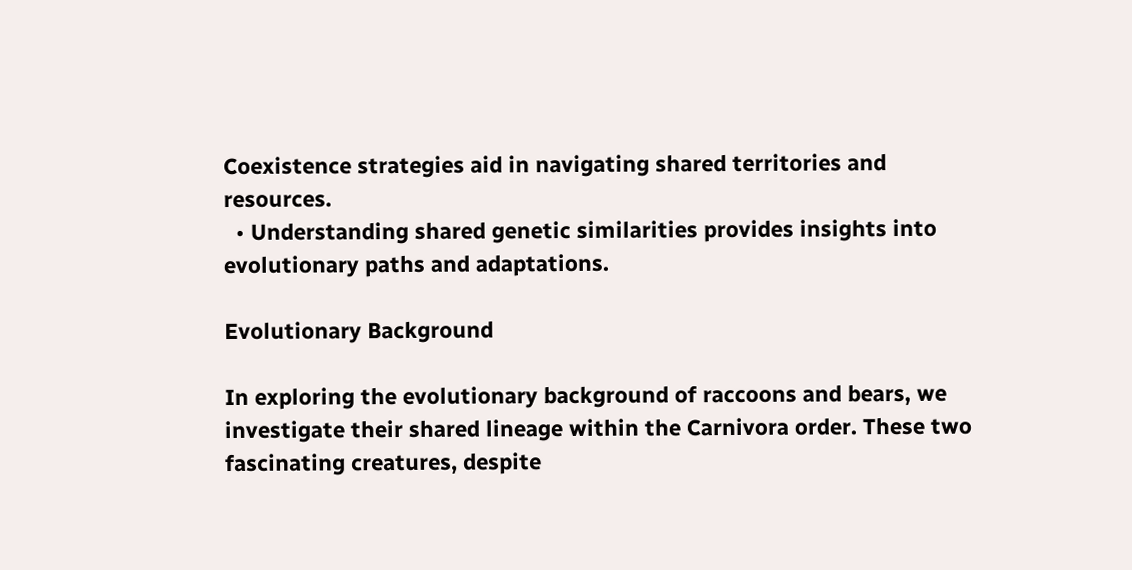Coexistence strategies aid in navigating shared territories and resources.
  • Understanding shared genetic similarities provides insights into evolutionary paths and adaptations.

Evolutionary Background

In exploring the evolutionary background of raccoons and bears, we investigate their shared lineage within the Carnivora order. These two fascinating creatures, despite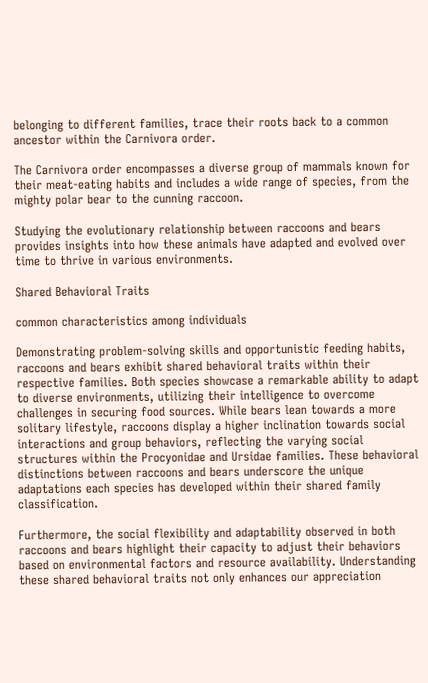belonging to different families, trace their roots back to a common ancestor within the Carnivora order.

The Carnivora order encompasses a diverse group of mammals known for their meat-eating habits and includes a wide range of species, from the mighty polar bear to the cunning raccoon.

Studying the evolutionary relationship between raccoons and bears provides insights into how these animals have adapted and evolved over time to thrive in various environments.

Shared Behavioral Traits

common characteristics among individuals

Demonstrating problem-solving skills and opportunistic feeding habits, raccoons and bears exhibit shared behavioral traits within their respective families. Both species showcase a remarkable ability to adapt to diverse environments, utilizing their intelligence to overcome challenges in securing food sources. While bears lean towards a more solitary lifestyle, raccoons display a higher inclination towards social interactions and group behaviors, reflecting the varying social structures within the Procyonidae and Ursidae families. These behavioral distinctions between raccoons and bears underscore the unique adaptations each species has developed within their shared family classification.

Furthermore, the social flexibility and adaptability observed in both raccoons and bears highlight their capacity to adjust their behaviors based on environmental factors and resource availability. Understanding these shared behavioral traits not only enhances our appreciation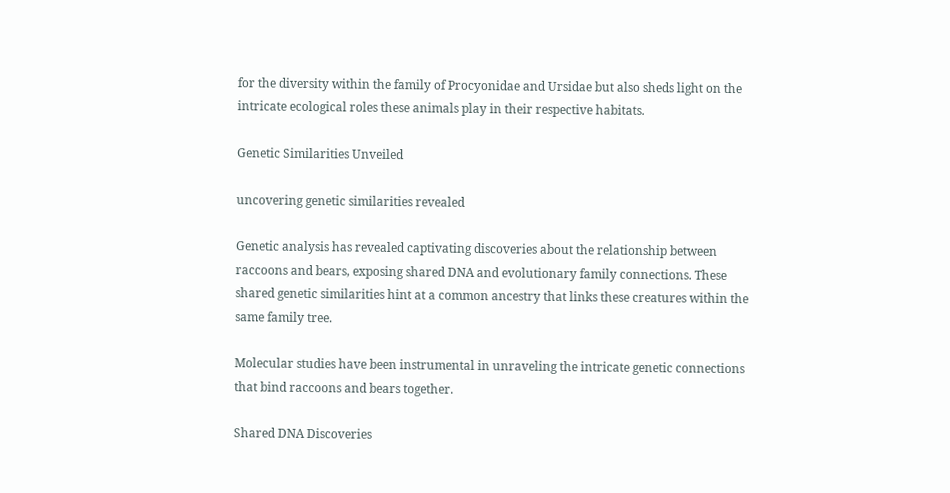for the diversity within the family of Procyonidae and Ursidae but also sheds light on the intricate ecological roles these animals play in their respective habitats.

Genetic Similarities Unveiled

uncovering genetic similarities revealed

Genetic analysis has revealed captivating discoveries about the relationship between raccoons and bears, exposing shared DNA and evolutionary family connections. These shared genetic similarities hint at a common ancestry that links these creatures within the same family tree.

Molecular studies have been instrumental in unraveling the intricate genetic connections that bind raccoons and bears together.

Shared DNA Discoveries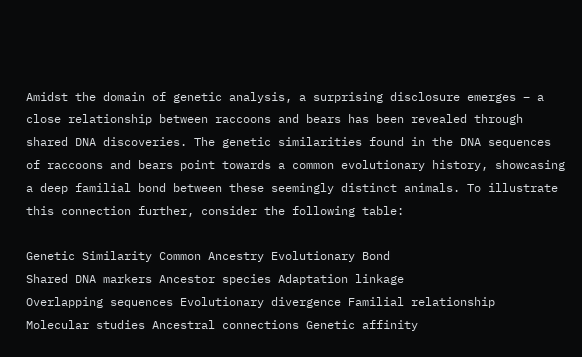Amidst the domain of genetic analysis, a surprising disclosure emerges – a close relationship between raccoons and bears has been revealed through shared DNA discoveries. The genetic similarities found in the DNA sequences of raccoons and bears point towards a common evolutionary history, showcasing a deep familial bond between these seemingly distinct animals. To illustrate this connection further, consider the following table:

Genetic Similarity Common Ancestry Evolutionary Bond
Shared DNA markers Ancestor species Adaptation linkage
Overlapping sequences Evolutionary divergence Familial relationship
Molecular studies Ancestral connections Genetic affinity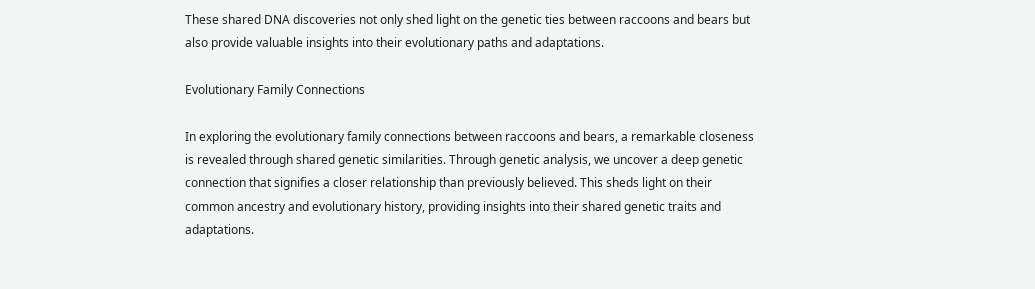These shared DNA discoveries not only shed light on the genetic ties between raccoons and bears but also provide valuable insights into their evolutionary paths and adaptations.

Evolutionary Family Connections

In exploring the evolutionary family connections between raccoons and bears, a remarkable closeness is revealed through shared genetic similarities. Through genetic analysis, we uncover a deep genetic connection that signifies a closer relationship than previously believed. This sheds light on their common ancestry and evolutionary history, providing insights into their shared genetic traits and adaptations.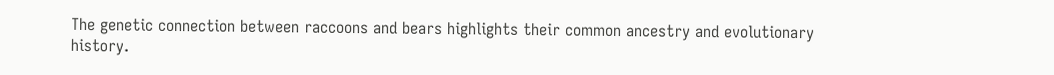The genetic connection between raccoons and bears highlights their common ancestry and evolutionary history.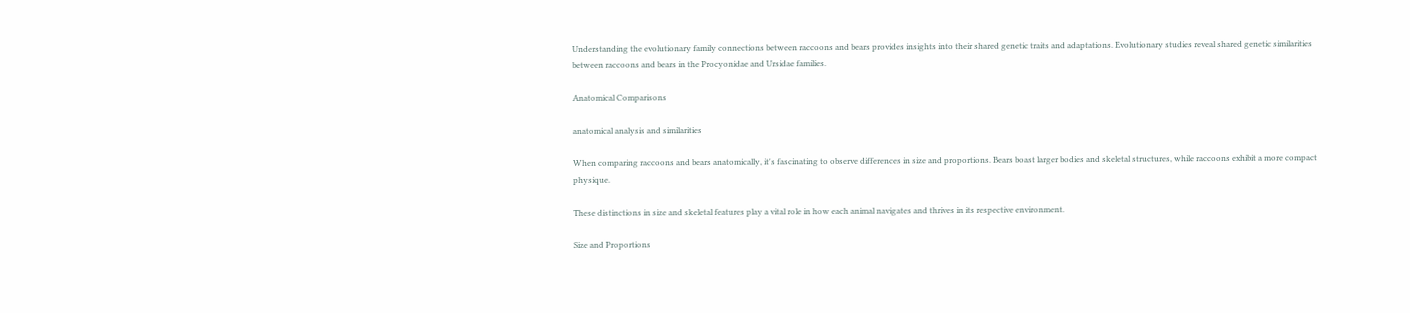Understanding the evolutionary family connections between raccoons and bears provides insights into their shared genetic traits and adaptations. Evolutionary studies reveal shared genetic similarities between raccoons and bears in the Procyonidae and Ursidae families.

Anatomical Comparisons

anatomical analysis and similarities

When comparing raccoons and bears anatomically, it's fascinating to observe differences in size and proportions. Bears boast larger bodies and skeletal structures, while raccoons exhibit a more compact physique.

These distinctions in size and skeletal features play a vital role in how each animal navigates and thrives in its respective environment.

Size and Proportions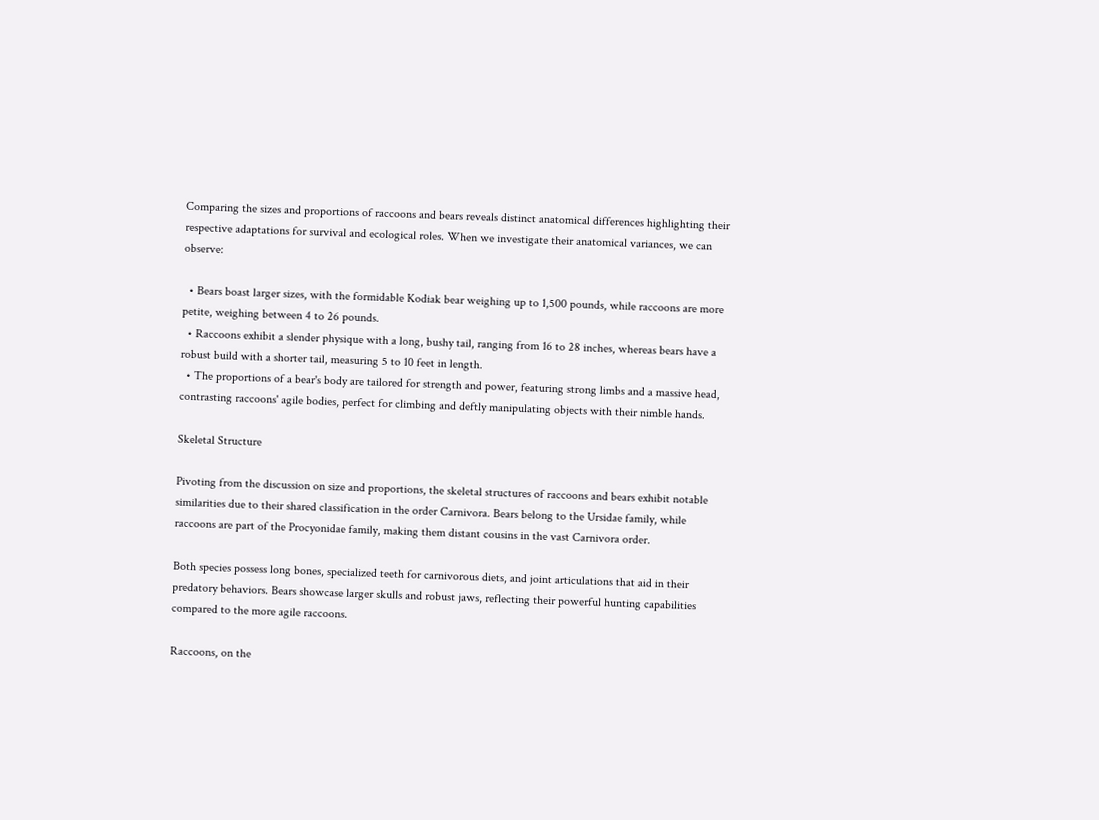Comparing the sizes and proportions of raccoons and bears reveals distinct anatomical differences highlighting their respective adaptations for survival and ecological roles. When we investigate their anatomical variances, we can observe:

  • Bears boast larger sizes, with the formidable Kodiak bear weighing up to 1,500 pounds, while raccoons are more petite, weighing between 4 to 26 pounds.
  • Raccoons exhibit a slender physique with a long, bushy tail, ranging from 16 to 28 inches, whereas bears have a robust build with a shorter tail, measuring 5 to 10 feet in length.
  • The proportions of a bear's body are tailored for strength and power, featuring strong limbs and a massive head, contrasting raccoons' agile bodies, perfect for climbing and deftly manipulating objects with their nimble hands.

Skeletal Structure

Pivoting from the discussion on size and proportions, the skeletal structures of raccoons and bears exhibit notable similarities due to their shared classification in the order Carnivora. Bears belong to the Ursidae family, while raccoons are part of the Procyonidae family, making them distant cousins in the vast Carnivora order.

Both species possess long bones, specialized teeth for carnivorous diets, and joint articulations that aid in their predatory behaviors. Bears showcase larger skulls and robust jaws, reflecting their powerful hunting capabilities compared to the more agile raccoons.

Raccoons, on the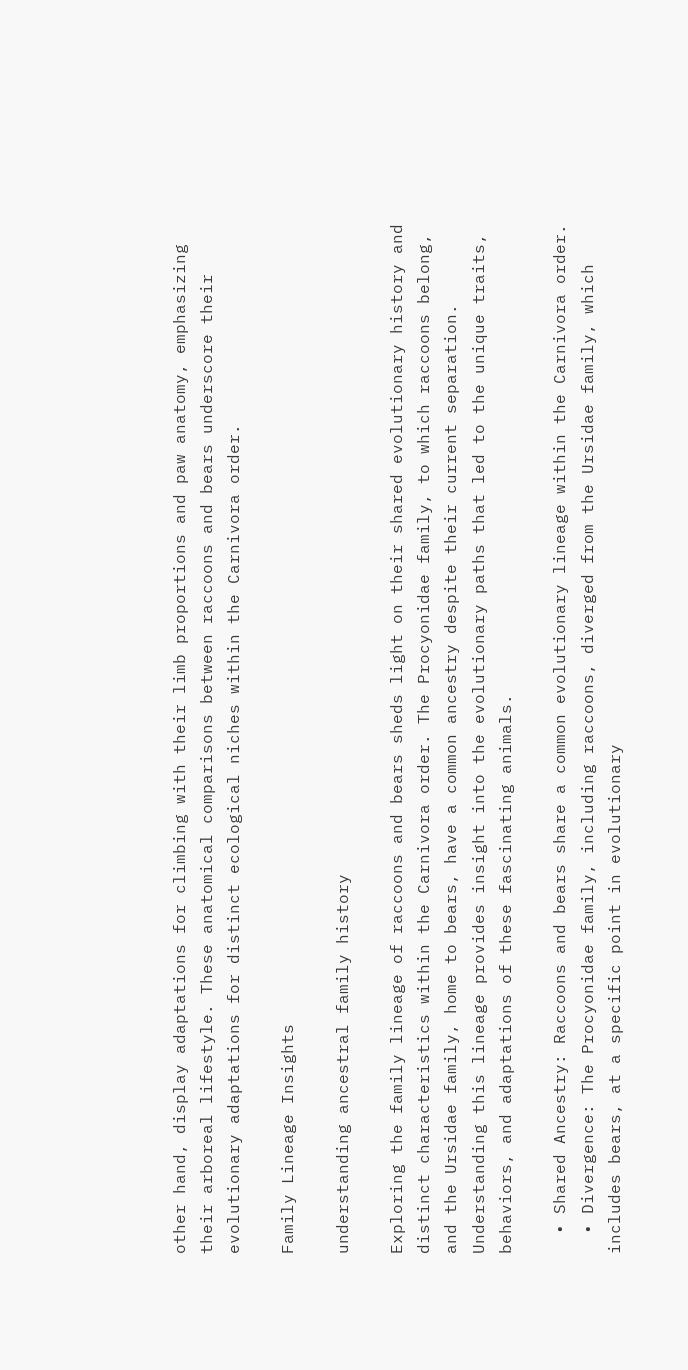other hand, display adaptations for climbing with their limb proportions and paw anatomy, emphasizing their arboreal lifestyle. These anatomical comparisons between raccoons and bears underscore their evolutionary adaptations for distinct ecological niches within the Carnivora order.

Family Lineage Insights

understanding ancestral family history

Exploring the family lineage of raccoons and bears sheds light on their shared evolutionary history and distinct characteristics within the Carnivora order. The Procyonidae family, to which raccoons belong, and the Ursidae family, home to bears, have a common ancestry despite their current separation. Understanding this lineage provides insight into the evolutionary paths that led to the unique traits, behaviors, and adaptations of these fascinating animals.

  • Shared Ancestry: Raccoons and bears share a common evolutionary lineage within the Carnivora order.
  • Divergence: The Procyonidae family, including raccoons, diverged from the Ursidae family, which includes bears, at a specific point in evolutionary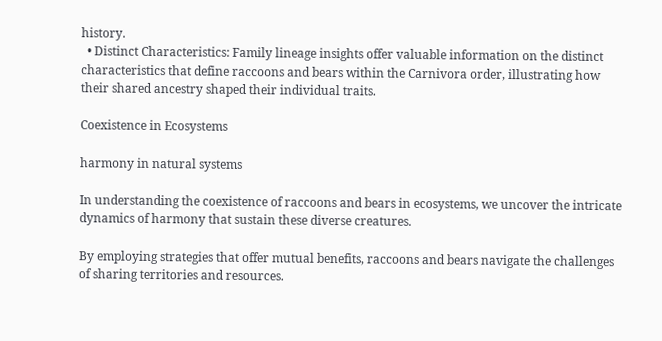history.
  • Distinct Characteristics: Family lineage insights offer valuable information on the distinct characteristics that define raccoons and bears within the Carnivora order, illustrating how their shared ancestry shaped their individual traits.

Coexistence in Ecosystems

harmony in natural systems

In understanding the coexistence of raccoons and bears in ecosystems, we uncover the intricate dynamics of harmony that sustain these diverse creatures.

By employing strategies that offer mutual benefits, raccoons and bears navigate the challenges of sharing territories and resources.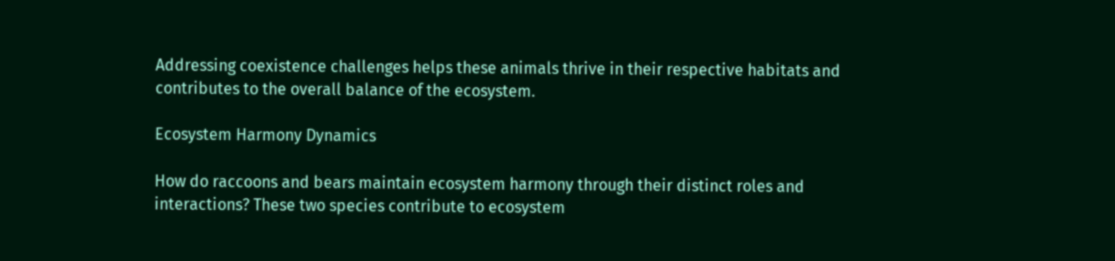Addressing coexistence challenges helps these animals thrive in their respective habitats and contributes to the overall balance of the ecosystem.

Ecosystem Harmony Dynamics

How do raccoons and bears maintain ecosystem harmony through their distinct roles and interactions? These two species contribute to ecosystem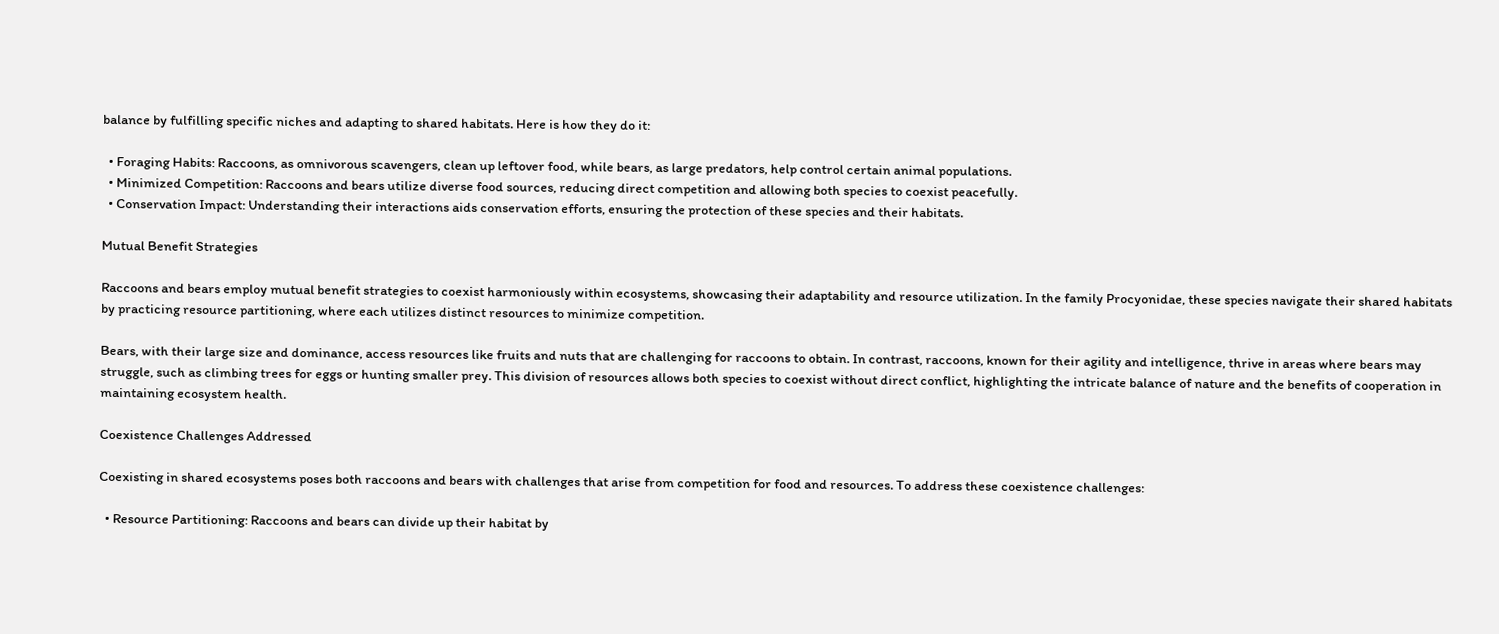balance by fulfilling specific niches and adapting to shared habitats. Here is how they do it:

  • Foraging Habits: Raccoons, as omnivorous scavengers, clean up leftover food, while bears, as large predators, help control certain animal populations.
  • Minimized Competition: Raccoons and bears utilize diverse food sources, reducing direct competition and allowing both species to coexist peacefully.
  • Conservation Impact: Understanding their interactions aids conservation efforts, ensuring the protection of these species and their habitats.

Mutual Benefit Strategies

Raccoons and bears employ mutual benefit strategies to coexist harmoniously within ecosystems, showcasing their adaptability and resource utilization. In the family Procyonidae, these species navigate their shared habitats by practicing resource partitioning, where each utilizes distinct resources to minimize competition.

Bears, with their large size and dominance, access resources like fruits and nuts that are challenging for raccoons to obtain. In contrast, raccoons, known for their agility and intelligence, thrive in areas where bears may struggle, such as climbing trees for eggs or hunting smaller prey. This division of resources allows both species to coexist without direct conflict, highlighting the intricate balance of nature and the benefits of cooperation in maintaining ecosystem health.

Coexistence Challenges Addressed

Coexisting in shared ecosystems poses both raccoons and bears with challenges that arise from competition for food and resources. To address these coexistence challenges:

  • Resource Partitioning: Raccoons and bears can divide up their habitat by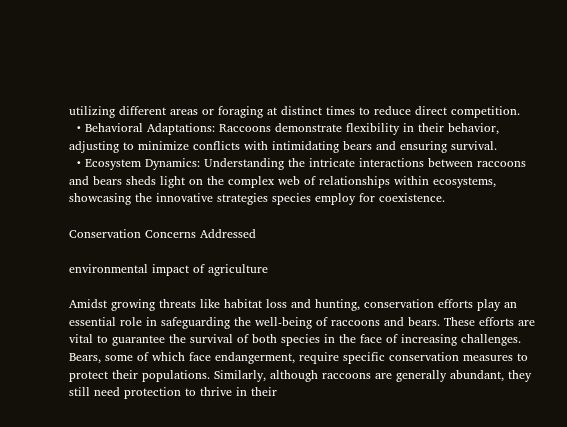utilizing different areas or foraging at distinct times to reduce direct competition.
  • Behavioral Adaptations: Raccoons demonstrate flexibility in their behavior, adjusting to minimize conflicts with intimidating bears and ensuring survival.
  • Ecosystem Dynamics: Understanding the intricate interactions between raccoons and bears sheds light on the complex web of relationships within ecosystems, showcasing the innovative strategies species employ for coexistence.

Conservation Concerns Addressed

environmental impact of agriculture

Amidst growing threats like habitat loss and hunting, conservation efforts play an essential role in safeguarding the well-being of raccoons and bears. These efforts are vital to guarantee the survival of both species in the face of increasing challenges. Bears, some of which face endangerment, require specific conservation measures to protect their populations. Similarly, although raccoons are generally abundant, they still need protection to thrive in their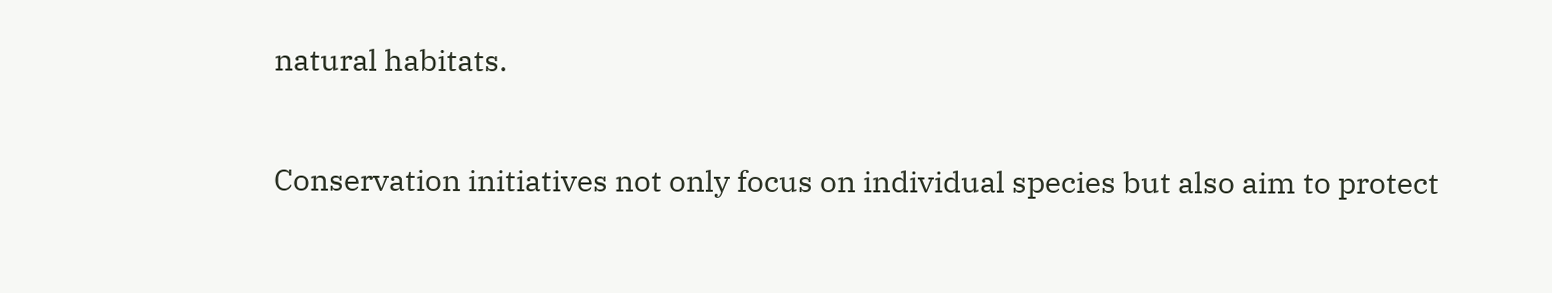natural habitats.

Conservation initiatives not only focus on individual species but also aim to protect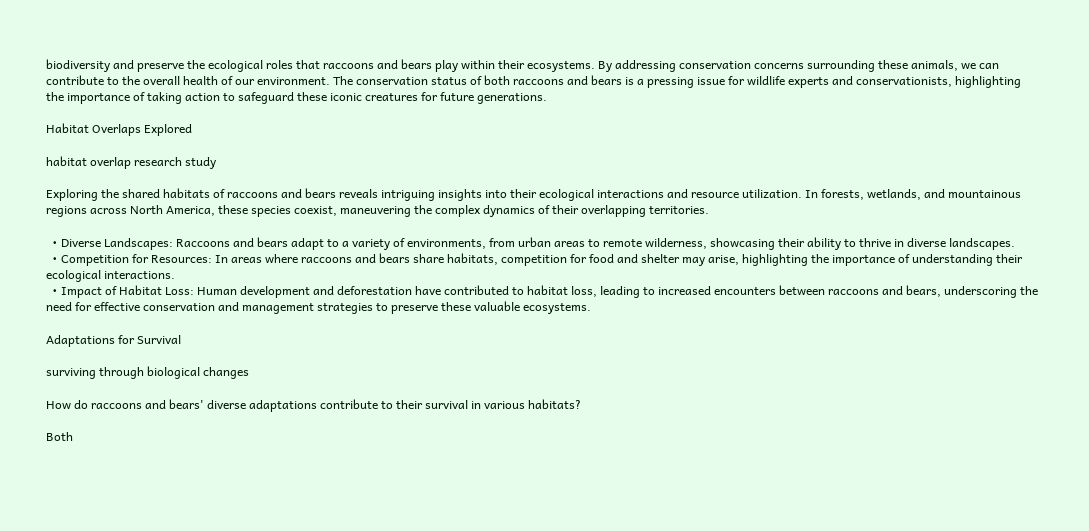biodiversity and preserve the ecological roles that raccoons and bears play within their ecosystems. By addressing conservation concerns surrounding these animals, we can contribute to the overall health of our environment. The conservation status of both raccoons and bears is a pressing issue for wildlife experts and conservationists, highlighting the importance of taking action to safeguard these iconic creatures for future generations.

Habitat Overlaps Explored

habitat overlap research study

Exploring the shared habitats of raccoons and bears reveals intriguing insights into their ecological interactions and resource utilization. In forests, wetlands, and mountainous regions across North America, these species coexist, maneuvering the complex dynamics of their overlapping territories.

  • Diverse Landscapes: Raccoons and bears adapt to a variety of environments, from urban areas to remote wilderness, showcasing their ability to thrive in diverse landscapes.
  • Competition for Resources: In areas where raccoons and bears share habitats, competition for food and shelter may arise, highlighting the importance of understanding their ecological interactions.
  • Impact of Habitat Loss: Human development and deforestation have contributed to habitat loss, leading to increased encounters between raccoons and bears, underscoring the need for effective conservation and management strategies to preserve these valuable ecosystems.

Adaptations for Survival

surviving through biological changes

How do raccoons and bears' diverse adaptations contribute to their survival in various habitats?

Both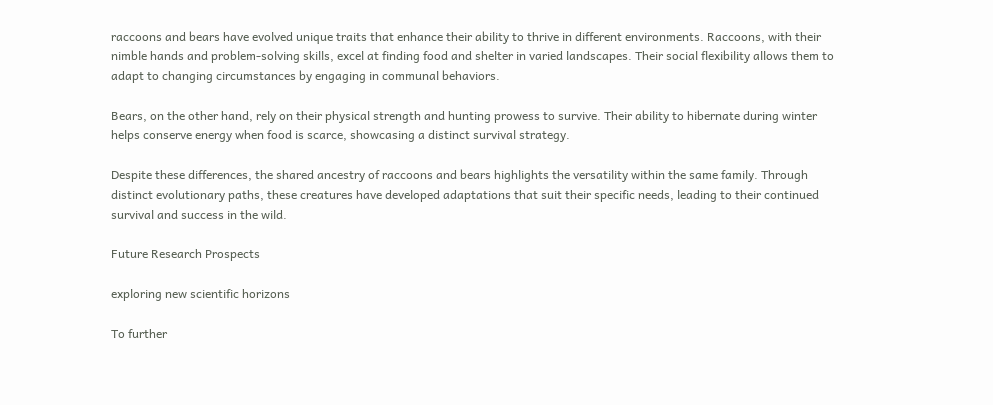raccoons and bears have evolved unique traits that enhance their ability to thrive in different environments. Raccoons, with their nimble hands and problem-solving skills, excel at finding food and shelter in varied landscapes. Their social flexibility allows them to adapt to changing circumstances by engaging in communal behaviors.

Bears, on the other hand, rely on their physical strength and hunting prowess to survive. Their ability to hibernate during winter helps conserve energy when food is scarce, showcasing a distinct survival strategy.

Despite these differences, the shared ancestry of raccoons and bears highlights the versatility within the same family. Through distinct evolutionary paths, these creatures have developed adaptations that suit their specific needs, leading to their continued survival and success in the wild.

Future Research Prospects

exploring new scientific horizons

To further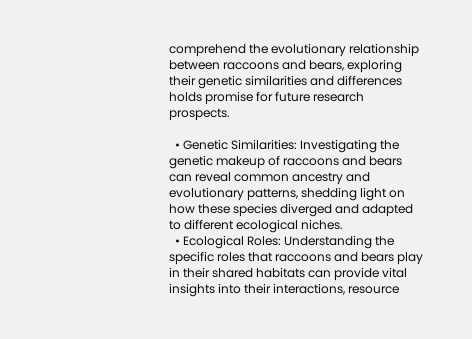comprehend the evolutionary relationship between raccoons and bears, exploring their genetic similarities and differences holds promise for future research prospects.

  • Genetic Similarities: Investigating the genetic makeup of raccoons and bears can reveal common ancestry and evolutionary patterns, shedding light on how these species diverged and adapted to different ecological niches.
  • Ecological Roles: Understanding the specific roles that raccoons and bears play in their shared habitats can provide vital insights into their interactions, resource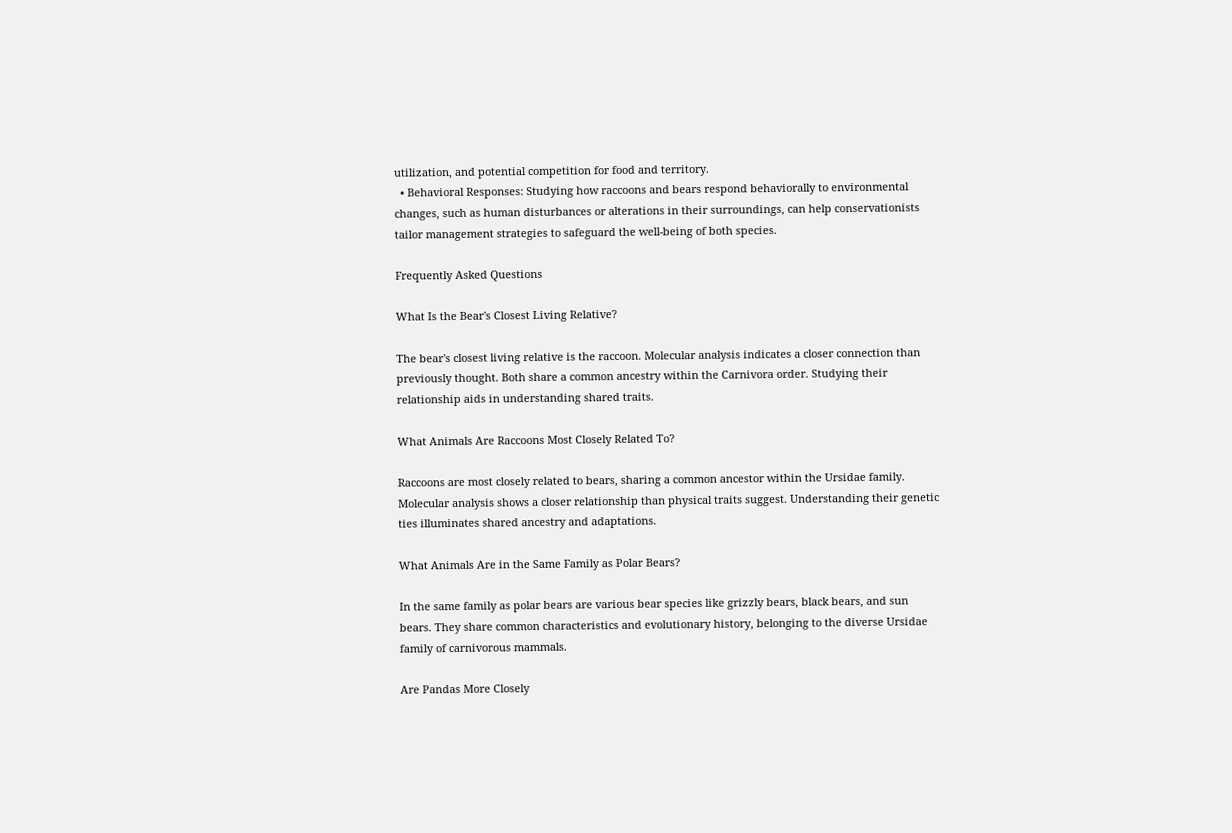utilization, and potential competition for food and territory.
  • Behavioral Responses: Studying how raccoons and bears respond behaviorally to environmental changes, such as human disturbances or alterations in their surroundings, can help conservationists tailor management strategies to safeguard the well-being of both species.

Frequently Asked Questions

What Is the Bear's Closest Living Relative?

The bear's closest living relative is the raccoon. Molecular analysis indicates a closer connection than previously thought. Both share a common ancestry within the Carnivora order. Studying their relationship aids in understanding shared traits.

What Animals Are Raccoons Most Closely Related To?

Raccoons are most closely related to bears, sharing a common ancestor within the Ursidae family. Molecular analysis shows a closer relationship than physical traits suggest. Understanding their genetic ties illuminates shared ancestry and adaptations.

What Animals Are in the Same Family as Polar Bears?

In the same family as polar bears are various bear species like grizzly bears, black bears, and sun bears. They share common characteristics and evolutionary history, belonging to the diverse Ursidae family of carnivorous mammals.

Are Pandas More Closely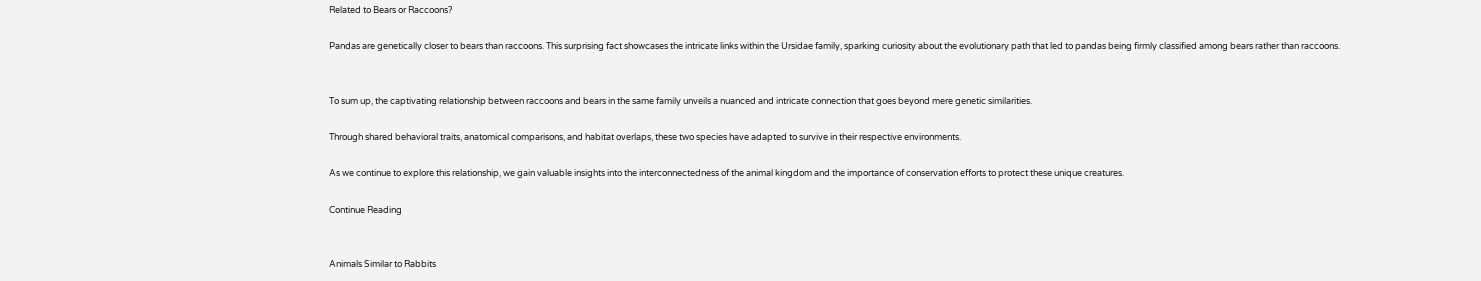Related to Bears or Raccoons?

Pandas are genetically closer to bears than raccoons. This surprising fact showcases the intricate links within the Ursidae family, sparking curiosity about the evolutionary path that led to pandas being firmly classified among bears rather than raccoons.


To sum up, the captivating relationship between raccoons and bears in the same family unveils a nuanced and intricate connection that goes beyond mere genetic similarities.

Through shared behavioral traits, anatomical comparisons, and habitat overlaps, these two species have adapted to survive in their respective environments.

As we continue to explore this relationship, we gain valuable insights into the interconnectedness of the animal kingdom and the importance of conservation efforts to protect these unique creatures.

Continue Reading


Animals Similar to Rabbits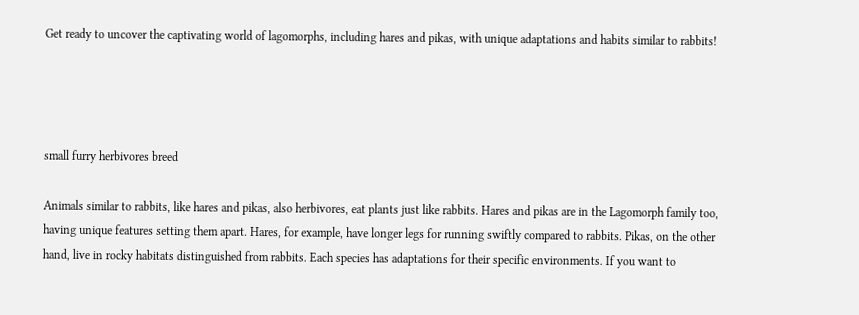Get ready to uncover the captivating world of lagomorphs, including hares and pikas, with unique adaptations and habits similar to rabbits!




small furry herbivores breed

Animals similar to rabbits, like hares and pikas, also herbivores, eat plants just like rabbits. Hares and pikas are in the Lagomorph family too, having unique features setting them apart. Hares, for example, have longer legs for running swiftly compared to rabbits. Pikas, on the other hand, live in rocky habitats distinguished from rabbits. Each species has adaptations for their specific environments. If you want to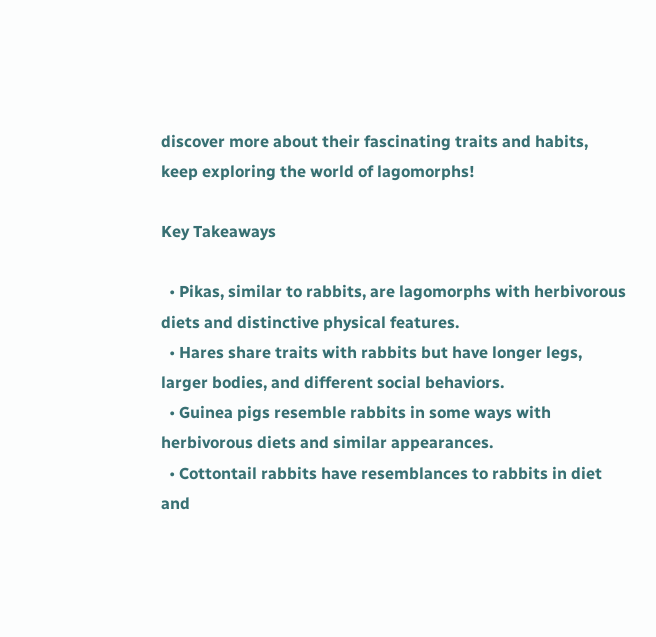discover more about their fascinating traits and habits, keep exploring the world of lagomorphs!

Key Takeaways

  • Pikas, similar to rabbits, are lagomorphs with herbivorous diets and distinctive physical features.
  • Hares share traits with rabbits but have longer legs, larger bodies, and different social behaviors.
  • Guinea pigs resemble rabbits in some ways with herbivorous diets and similar appearances.
  • Cottontail rabbits have resemblances to rabbits in diet and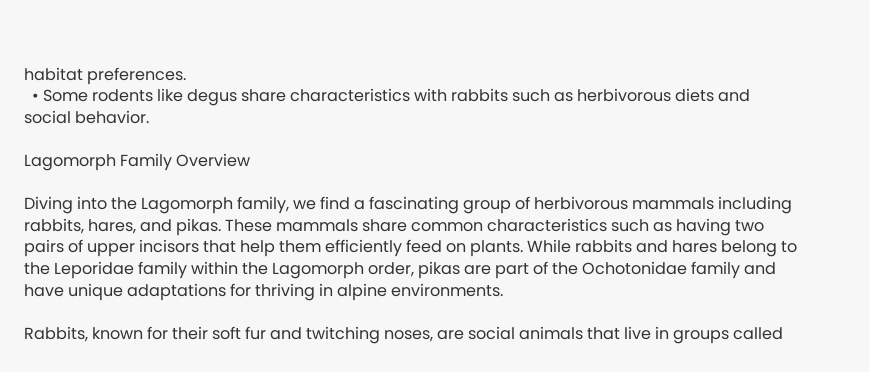habitat preferences.
  • Some rodents like degus share characteristics with rabbits such as herbivorous diets and social behavior.

Lagomorph Family Overview

Diving into the Lagomorph family, we find a fascinating group of herbivorous mammals including rabbits, hares, and pikas. These mammals share common characteristics such as having two pairs of upper incisors that help them efficiently feed on plants. While rabbits and hares belong to the Leporidae family within the Lagomorph order, pikas are part of the Ochotonidae family and have unique adaptations for thriving in alpine environments.

Rabbits, known for their soft fur and twitching noses, are social animals that live in groups called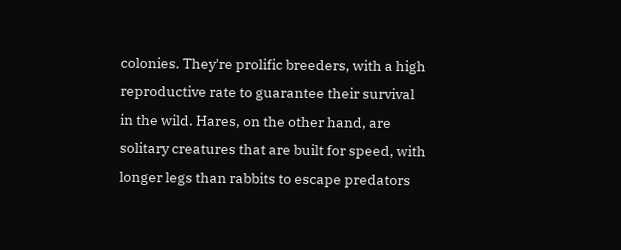colonies. They're prolific breeders, with a high reproductive rate to guarantee their survival in the wild. Hares, on the other hand, are solitary creatures that are built for speed, with longer legs than rabbits to escape predators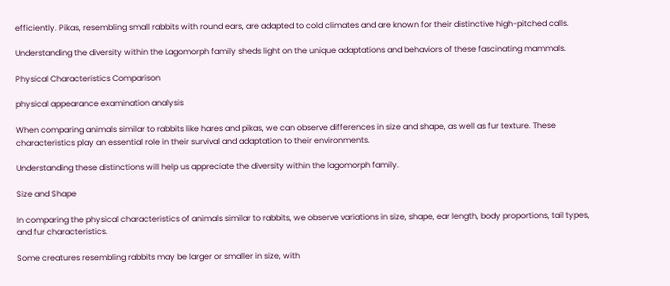efficiently. Pikas, resembling small rabbits with round ears, are adapted to cold climates and are known for their distinctive high-pitched calls.

Understanding the diversity within the Lagomorph family sheds light on the unique adaptations and behaviors of these fascinating mammals.

Physical Characteristics Comparison

physical appearance examination analysis

When comparing animals similar to rabbits like hares and pikas, we can observe differences in size and shape, as well as fur texture. These characteristics play an essential role in their survival and adaptation to their environments.

Understanding these distinctions will help us appreciate the diversity within the lagomorph family.

Size and Shape

In comparing the physical characteristics of animals similar to rabbits, we observe variations in size, shape, ear length, body proportions, tail types, and fur characteristics.

Some creatures resembling rabbits may be larger or smaller in size, with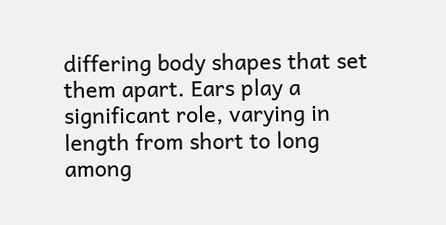differing body shapes that set them apart. Ears play a significant role, varying in length from short to long among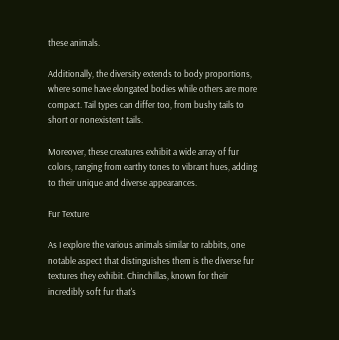these animals.

Additionally, the diversity extends to body proportions, where some have elongated bodies while others are more compact. Tail types can differ too, from bushy tails to short or nonexistent tails.

Moreover, these creatures exhibit a wide array of fur colors, ranging from earthy tones to vibrant hues, adding to their unique and diverse appearances.

Fur Texture

As I explore the various animals similar to rabbits, one notable aspect that distinguishes them is the diverse fur textures they exhibit. Chinchillas, known for their incredibly soft fur that's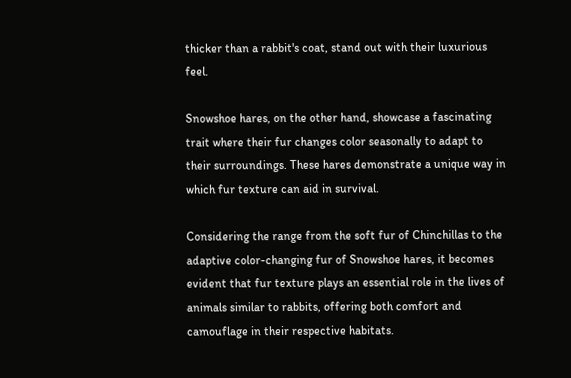thicker than a rabbit's coat, stand out with their luxurious feel.

Snowshoe hares, on the other hand, showcase a fascinating trait where their fur changes color seasonally to adapt to their surroundings. These hares demonstrate a unique way in which fur texture can aid in survival.

Considering the range from the soft fur of Chinchillas to the adaptive color-changing fur of Snowshoe hares, it becomes evident that fur texture plays an essential role in the lives of animals similar to rabbits, offering both comfort and camouflage in their respective habitats.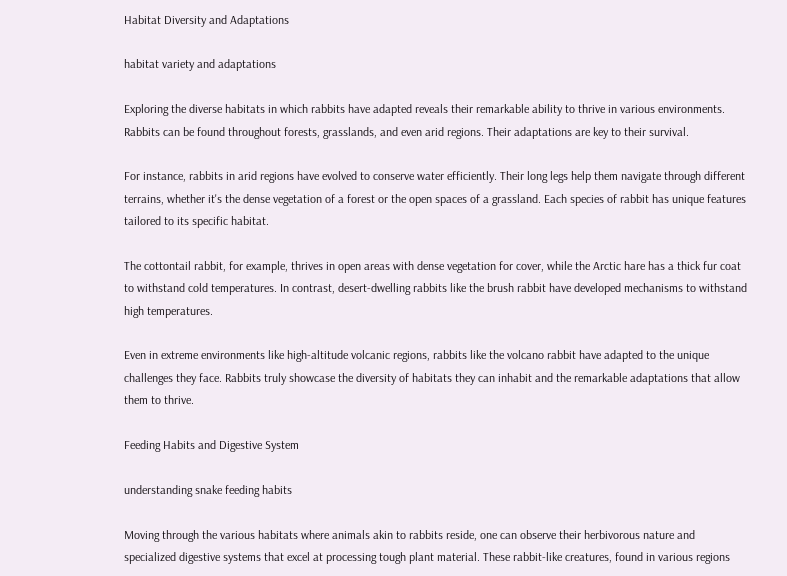Habitat Diversity and Adaptations

habitat variety and adaptations

Exploring the diverse habitats in which rabbits have adapted reveals their remarkable ability to thrive in various environments. Rabbits can be found throughout forests, grasslands, and even arid regions. Their adaptations are key to their survival.

For instance, rabbits in arid regions have evolved to conserve water efficiently. Their long legs help them navigate through different terrains, whether it's the dense vegetation of a forest or the open spaces of a grassland. Each species of rabbit has unique features tailored to its specific habitat.

The cottontail rabbit, for example, thrives in open areas with dense vegetation for cover, while the Arctic hare has a thick fur coat to withstand cold temperatures. In contrast, desert-dwelling rabbits like the brush rabbit have developed mechanisms to withstand high temperatures.

Even in extreme environments like high-altitude volcanic regions, rabbits like the volcano rabbit have adapted to the unique challenges they face. Rabbits truly showcase the diversity of habitats they can inhabit and the remarkable adaptations that allow them to thrive.

Feeding Habits and Digestive System

understanding snake feeding habits

Moving through the various habitats where animals akin to rabbits reside, one can observe their herbivorous nature and specialized digestive systems that excel at processing tough plant material. These rabbit-like creatures, found in various regions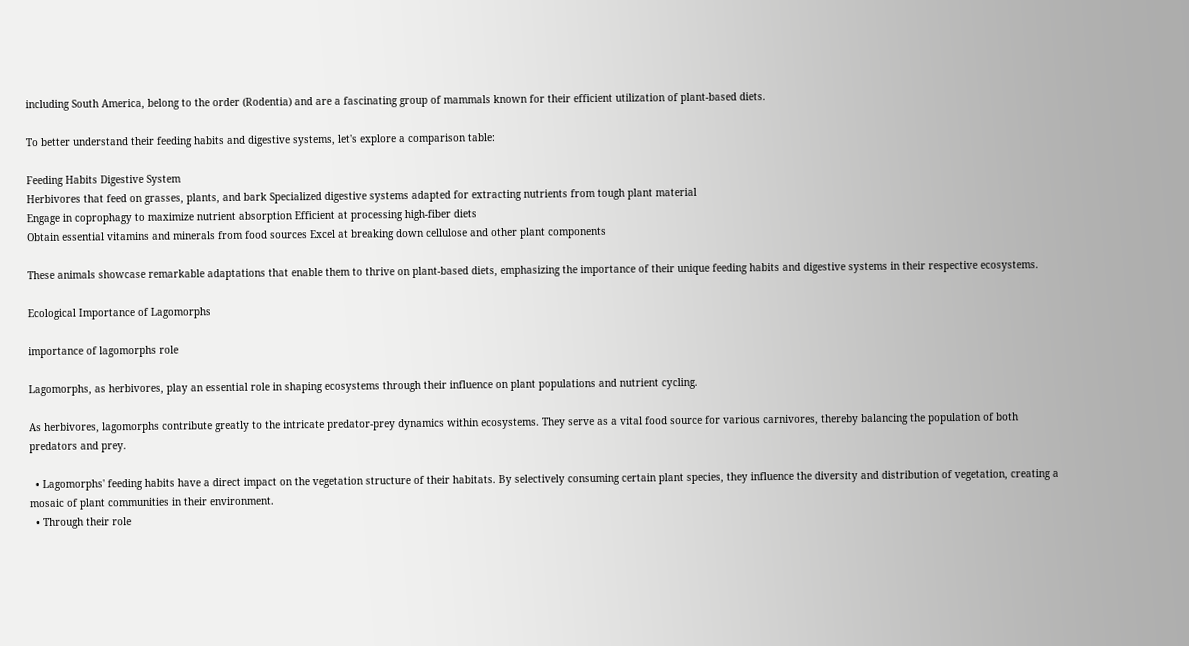including South America, belong to the order (Rodentia) and are a fascinating group of mammals known for their efficient utilization of plant-based diets.

To better understand their feeding habits and digestive systems, let's explore a comparison table:

Feeding Habits Digestive System
Herbivores that feed on grasses, plants, and bark Specialized digestive systems adapted for extracting nutrients from tough plant material
Engage in coprophagy to maximize nutrient absorption Efficient at processing high-fiber diets
Obtain essential vitamins and minerals from food sources Excel at breaking down cellulose and other plant components

These animals showcase remarkable adaptations that enable them to thrive on plant-based diets, emphasizing the importance of their unique feeding habits and digestive systems in their respective ecosystems.

Ecological Importance of Lagomorphs

importance of lagomorphs role

Lagomorphs, as herbivores, play an essential role in shaping ecosystems through their influence on plant populations and nutrient cycling.

As herbivores, lagomorphs contribute greatly to the intricate predator-prey dynamics within ecosystems. They serve as a vital food source for various carnivores, thereby balancing the population of both predators and prey.

  • Lagomorphs' feeding habits have a direct impact on the vegetation structure of their habitats. By selectively consuming certain plant species, they influence the diversity and distribution of vegetation, creating a mosaic of plant communities in their environment.
  • Through their role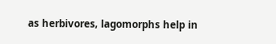as herbivores, lagomorphs help in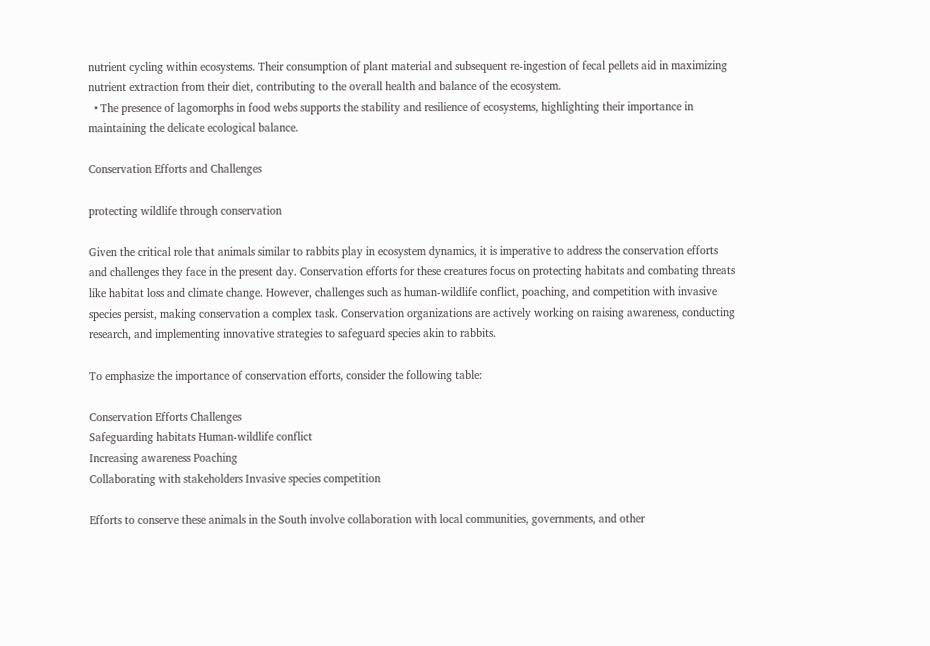nutrient cycling within ecosystems. Their consumption of plant material and subsequent re-ingestion of fecal pellets aid in maximizing nutrient extraction from their diet, contributing to the overall health and balance of the ecosystem.
  • The presence of lagomorphs in food webs supports the stability and resilience of ecosystems, highlighting their importance in maintaining the delicate ecological balance.

Conservation Efforts and Challenges

protecting wildlife through conservation

Given the critical role that animals similar to rabbits play in ecosystem dynamics, it is imperative to address the conservation efforts and challenges they face in the present day. Conservation efforts for these creatures focus on protecting habitats and combating threats like habitat loss and climate change. However, challenges such as human-wildlife conflict, poaching, and competition with invasive species persist, making conservation a complex task. Conservation organizations are actively working on raising awareness, conducting research, and implementing innovative strategies to safeguard species akin to rabbits.

To emphasize the importance of conservation efforts, consider the following table:

Conservation Efforts Challenges
Safeguarding habitats Human-wildlife conflict
Increasing awareness Poaching
Collaborating with stakeholders Invasive species competition

Efforts to conserve these animals in the South involve collaboration with local communities, governments, and other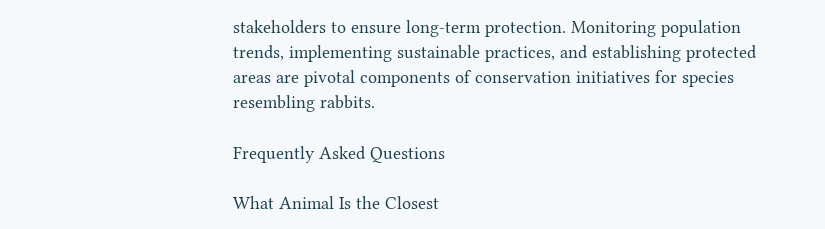stakeholders to ensure long-term protection. Monitoring population trends, implementing sustainable practices, and establishing protected areas are pivotal components of conservation initiatives for species resembling rabbits.

Frequently Asked Questions

What Animal Is the Closest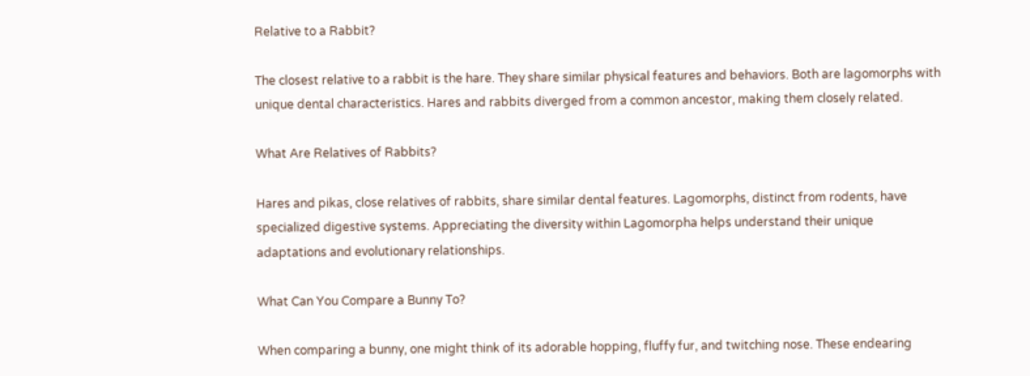Relative to a Rabbit?

The closest relative to a rabbit is the hare. They share similar physical features and behaviors. Both are lagomorphs with unique dental characteristics. Hares and rabbits diverged from a common ancestor, making them closely related.

What Are Relatives of Rabbits?

Hares and pikas, close relatives of rabbits, share similar dental features. Lagomorphs, distinct from rodents, have specialized digestive systems. Appreciating the diversity within Lagomorpha helps understand their unique adaptations and evolutionary relationships.

What Can You Compare a Bunny To?

When comparing a bunny, one might think of its adorable hopping, fluffy fur, and twitching nose. These endearing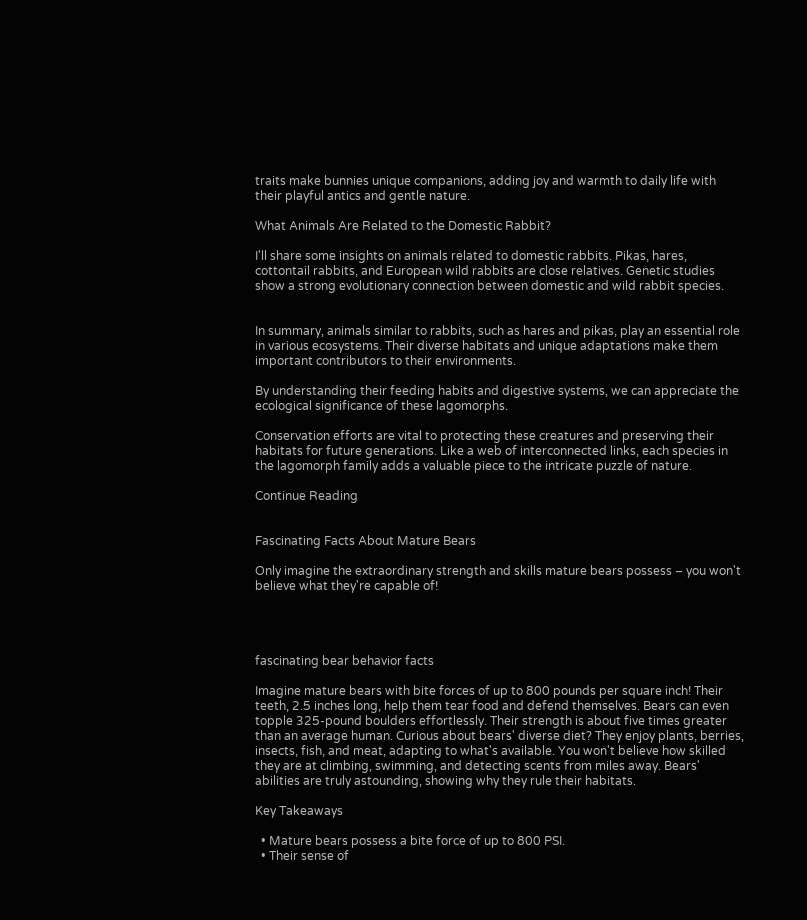traits make bunnies unique companions, adding joy and warmth to daily life with their playful antics and gentle nature.

What Animals Are Related to the Domestic Rabbit?

I'll share some insights on animals related to domestic rabbits. Pikas, hares, cottontail rabbits, and European wild rabbits are close relatives. Genetic studies show a strong evolutionary connection between domestic and wild rabbit species.


In summary, animals similar to rabbits, such as hares and pikas, play an essential role in various ecosystems. Their diverse habitats and unique adaptations make them important contributors to their environments.

By understanding their feeding habits and digestive systems, we can appreciate the ecological significance of these lagomorphs.

Conservation efforts are vital to protecting these creatures and preserving their habitats for future generations. Like a web of interconnected links, each species in the lagomorph family adds a valuable piece to the intricate puzzle of nature.

Continue Reading


Fascinating Facts About Mature Bears

Only imagine the extraordinary strength and skills mature bears possess – you won't believe what they're capable of!




fascinating bear behavior facts

Imagine mature bears with bite forces of up to 800 pounds per square inch! Their teeth, 2.5 inches long, help them tear food and defend themselves. Bears can even topple 325-pound boulders effortlessly. Their strength is about five times greater than an average human. Curious about bears' diverse diet? They enjoy plants, berries, insects, fish, and meat, adapting to what's available. You won't believe how skilled they are at climbing, swimming, and detecting scents from miles away. Bears' abilities are truly astounding, showing why they rule their habitats.

Key Takeaways

  • Mature bears possess a bite force of up to 800 PSI.
  • Their sense of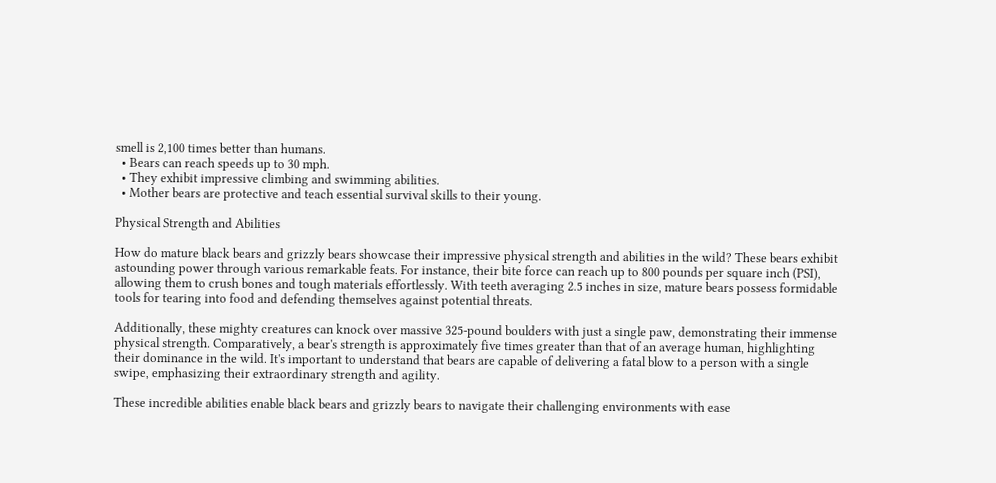smell is 2,100 times better than humans.
  • Bears can reach speeds up to 30 mph.
  • They exhibit impressive climbing and swimming abilities.
  • Mother bears are protective and teach essential survival skills to their young.

Physical Strength and Abilities

How do mature black bears and grizzly bears showcase their impressive physical strength and abilities in the wild? These bears exhibit astounding power through various remarkable feats. For instance, their bite force can reach up to 800 pounds per square inch (PSI), allowing them to crush bones and tough materials effortlessly. With teeth averaging 2.5 inches in size, mature bears possess formidable tools for tearing into food and defending themselves against potential threats.

Additionally, these mighty creatures can knock over massive 325-pound boulders with just a single paw, demonstrating their immense physical strength. Comparatively, a bear's strength is approximately five times greater than that of an average human, highlighting their dominance in the wild. It's important to understand that bears are capable of delivering a fatal blow to a person with a single swipe, emphasizing their extraordinary strength and agility.

These incredible abilities enable black bears and grizzly bears to navigate their challenging environments with ease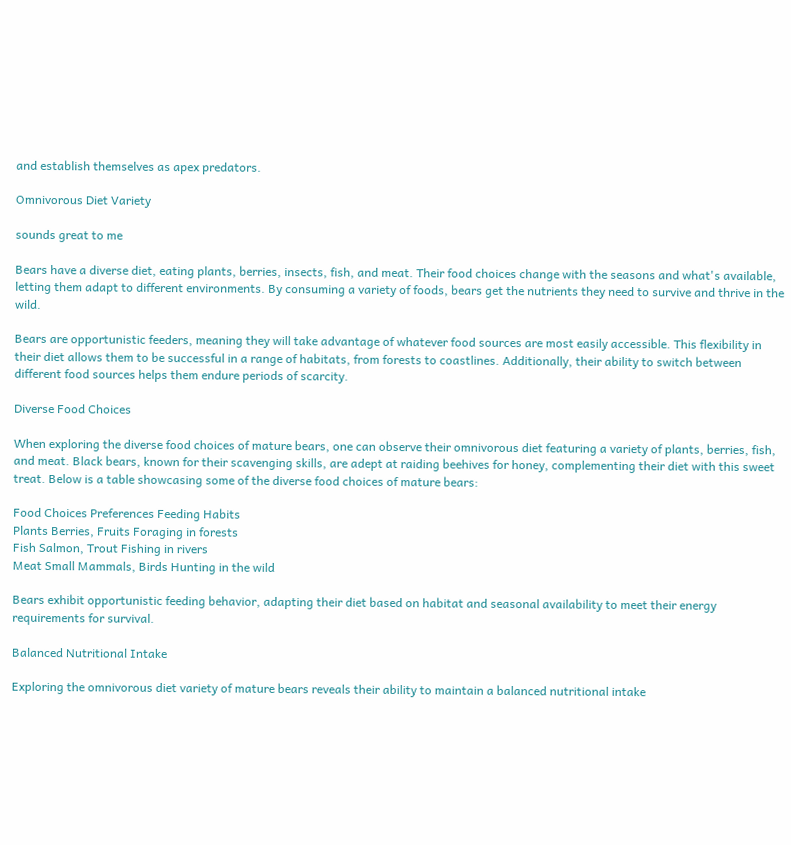and establish themselves as apex predators.

Omnivorous Diet Variety

sounds great to me

Bears have a diverse diet, eating plants, berries, insects, fish, and meat. Their food choices change with the seasons and what's available, letting them adapt to different environments. By consuming a variety of foods, bears get the nutrients they need to survive and thrive in the wild.

Bears are opportunistic feeders, meaning they will take advantage of whatever food sources are most easily accessible. This flexibility in their diet allows them to be successful in a range of habitats, from forests to coastlines. Additionally, their ability to switch between different food sources helps them endure periods of scarcity.

Diverse Food Choices

When exploring the diverse food choices of mature bears, one can observe their omnivorous diet featuring a variety of plants, berries, fish, and meat. Black bears, known for their scavenging skills, are adept at raiding beehives for honey, complementing their diet with this sweet treat. Below is a table showcasing some of the diverse food choices of mature bears:

Food Choices Preferences Feeding Habits
Plants Berries, Fruits Foraging in forests
Fish Salmon, Trout Fishing in rivers
Meat Small Mammals, Birds Hunting in the wild

Bears exhibit opportunistic feeding behavior, adapting their diet based on habitat and seasonal availability to meet their energy requirements for survival.

Balanced Nutritional Intake

Exploring the omnivorous diet variety of mature bears reveals their ability to maintain a balanced nutritional intake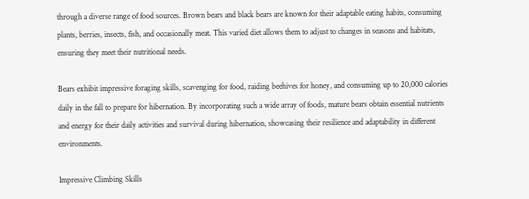through a diverse range of food sources. Brown bears and black bears are known for their adaptable eating habits, consuming plants, berries, insects, fish, and occasionally meat. This varied diet allows them to adjust to changes in seasons and habitats, ensuring they meet their nutritional needs.

Bears exhibit impressive foraging skills, scavenging for food, raiding beehives for honey, and consuming up to 20,000 calories daily in the fall to prepare for hibernation. By incorporating such a wide array of foods, mature bears obtain essential nutrients and energy for their daily activities and survival during hibernation, showcasing their resilience and adaptability in different environments.

Impressive Climbing Skills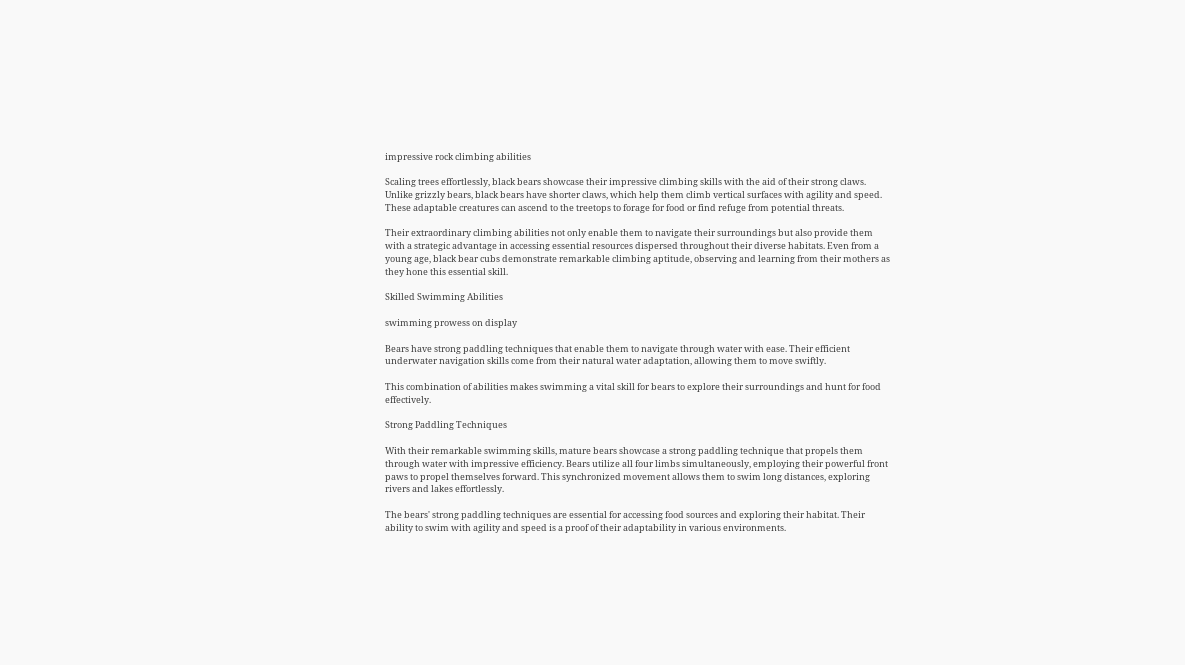impressive rock climbing abilities

Scaling trees effortlessly, black bears showcase their impressive climbing skills with the aid of their strong claws. Unlike grizzly bears, black bears have shorter claws, which help them climb vertical surfaces with agility and speed. These adaptable creatures can ascend to the treetops to forage for food or find refuge from potential threats.

Their extraordinary climbing abilities not only enable them to navigate their surroundings but also provide them with a strategic advantage in accessing essential resources dispersed throughout their diverse habitats. Even from a young age, black bear cubs demonstrate remarkable climbing aptitude, observing and learning from their mothers as they hone this essential skill.

Skilled Swimming Abilities

swimming prowess on display

Bears have strong paddling techniques that enable them to navigate through water with ease. Their efficient underwater navigation skills come from their natural water adaptation, allowing them to move swiftly.

This combination of abilities makes swimming a vital skill for bears to explore their surroundings and hunt for food effectively.

Strong Paddling Techniques

With their remarkable swimming skills, mature bears showcase a strong paddling technique that propels them through water with impressive efficiency. Bears utilize all four limbs simultaneously, employing their powerful front paws to propel themselves forward. This synchronized movement allows them to swim long distances, exploring rivers and lakes effortlessly.

The bears' strong paddling techniques are essential for accessing food sources and exploring their habitat. Their ability to swim with agility and speed is a proof of their adaptability in various environments.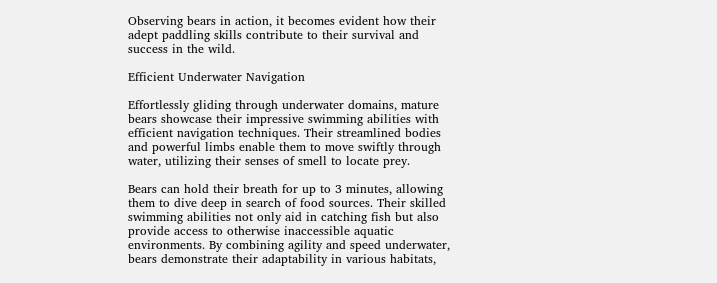Observing bears in action, it becomes evident how their adept paddling skills contribute to their survival and success in the wild.

Efficient Underwater Navigation

Effortlessly gliding through underwater domains, mature bears showcase their impressive swimming abilities with efficient navigation techniques. Their streamlined bodies and powerful limbs enable them to move swiftly through water, utilizing their senses of smell to locate prey.

Bears can hold their breath for up to 3 minutes, allowing them to dive deep in search of food sources. Their skilled swimming abilities not only aid in catching fish but also provide access to otherwise inaccessible aquatic environments. By combining agility and speed underwater, bears demonstrate their adaptability in various habitats,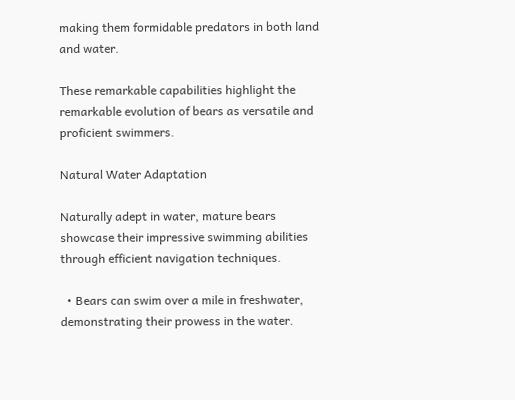making them formidable predators in both land and water.

These remarkable capabilities highlight the remarkable evolution of bears as versatile and proficient swimmers.

Natural Water Adaptation

Naturally adept in water, mature bears showcase their impressive swimming abilities through efficient navigation techniques.

  • Bears can swim over a mile in freshwater, demonstrating their prowess in the water.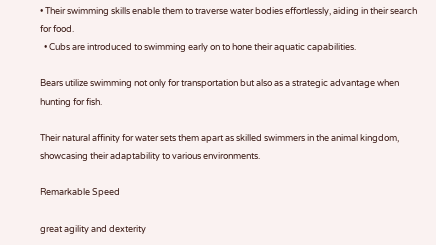• Their swimming skills enable them to traverse water bodies effortlessly, aiding in their search for food.
  • Cubs are introduced to swimming early on to hone their aquatic capabilities.

Bears utilize swimming not only for transportation but also as a strategic advantage when hunting for fish.

Their natural affinity for water sets them apart as skilled swimmers in the animal kingdom, showcasing their adaptability to various environments.

Remarkable Speed

great agility and dexterity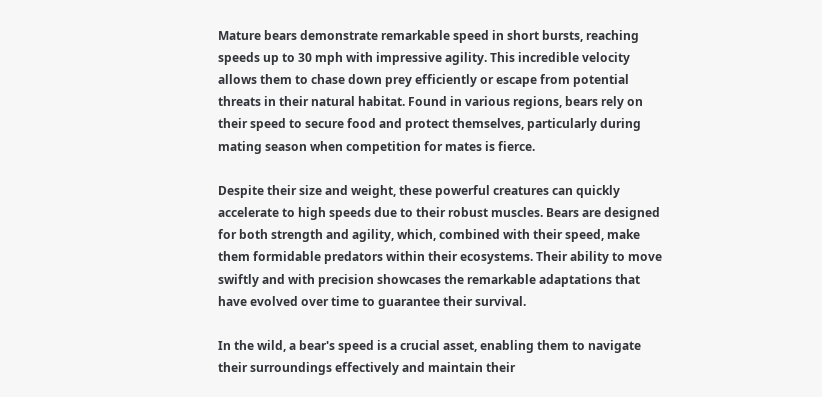Mature bears demonstrate remarkable speed in short bursts, reaching speeds up to 30 mph with impressive agility. This incredible velocity allows them to chase down prey efficiently or escape from potential threats in their natural habitat. Found in various regions, bears rely on their speed to secure food and protect themselves, particularly during mating season when competition for mates is fierce.

Despite their size and weight, these powerful creatures can quickly accelerate to high speeds due to their robust muscles. Bears are designed for both strength and agility, which, combined with their speed, make them formidable predators within their ecosystems. Their ability to move swiftly and with precision showcases the remarkable adaptations that have evolved over time to guarantee their survival.

In the wild, a bear's speed is a crucial asset, enabling them to navigate their surroundings effectively and maintain their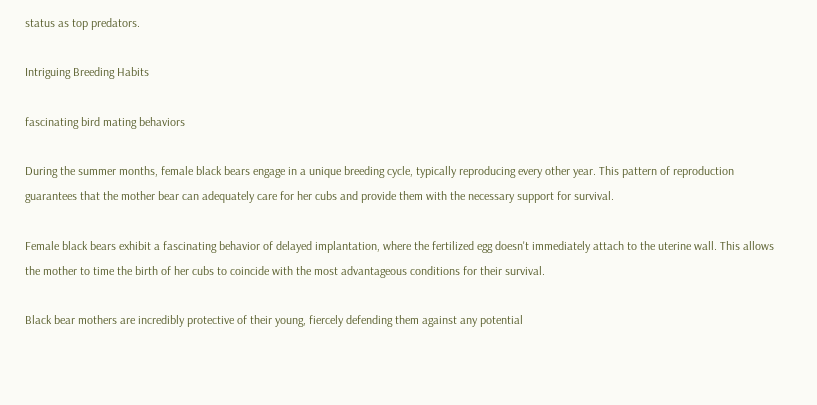status as top predators.

Intriguing Breeding Habits

fascinating bird mating behaviors

During the summer months, female black bears engage in a unique breeding cycle, typically reproducing every other year. This pattern of reproduction guarantees that the mother bear can adequately care for her cubs and provide them with the necessary support for survival.

Female black bears exhibit a fascinating behavior of delayed implantation, where the fertilized egg doesn't immediately attach to the uterine wall. This allows the mother to time the birth of her cubs to coincide with the most advantageous conditions for their survival.

Black bear mothers are incredibly protective of their young, fiercely defending them against any potential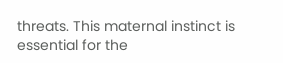threats. This maternal instinct is essential for the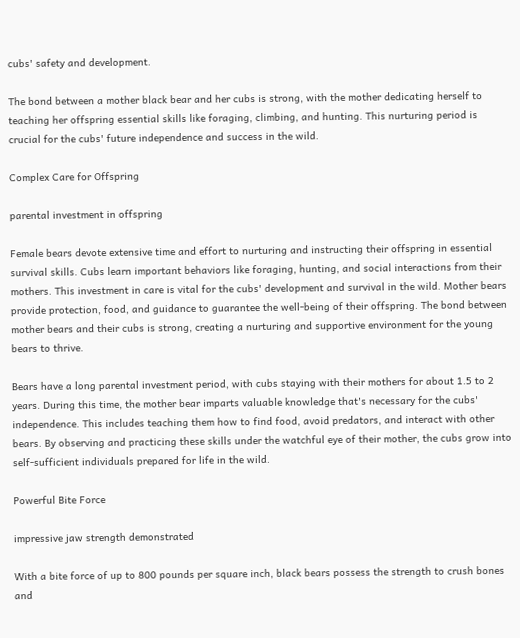cubs' safety and development.

The bond between a mother black bear and her cubs is strong, with the mother dedicating herself to teaching her offspring essential skills like foraging, climbing, and hunting. This nurturing period is crucial for the cubs' future independence and success in the wild.

Complex Care for Offspring

parental investment in offspring

Female bears devote extensive time and effort to nurturing and instructing their offspring in essential survival skills. Cubs learn important behaviors like foraging, hunting, and social interactions from their mothers. This investment in care is vital for the cubs' development and survival in the wild. Mother bears provide protection, food, and guidance to guarantee the well-being of their offspring. The bond between mother bears and their cubs is strong, creating a nurturing and supportive environment for the young bears to thrive.

Bears have a long parental investment period, with cubs staying with their mothers for about 1.5 to 2 years. During this time, the mother bear imparts valuable knowledge that's necessary for the cubs' independence. This includes teaching them how to find food, avoid predators, and interact with other bears. By observing and practicing these skills under the watchful eye of their mother, the cubs grow into self-sufficient individuals prepared for life in the wild.

Powerful Bite Force

impressive jaw strength demonstrated

With a bite force of up to 800 pounds per square inch, black bears possess the strength to crush bones and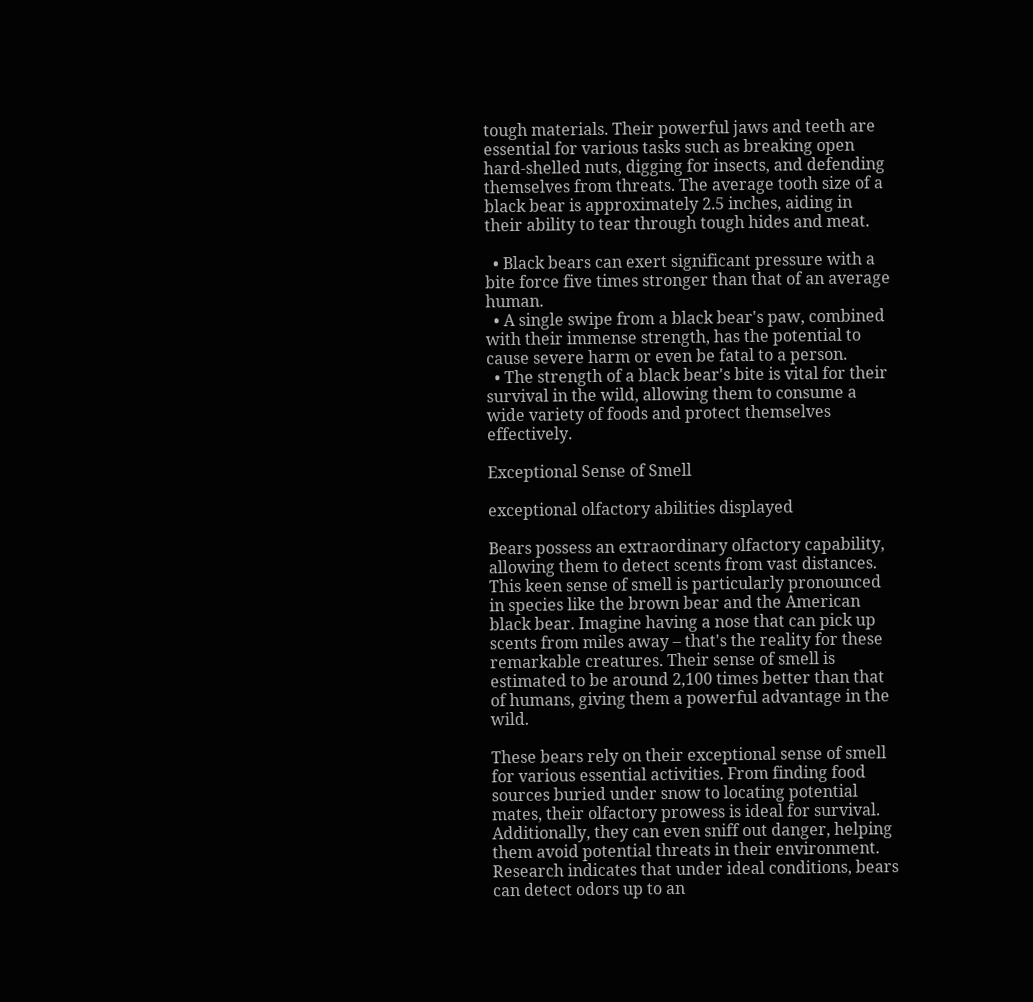tough materials. Their powerful jaws and teeth are essential for various tasks such as breaking open hard-shelled nuts, digging for insects, and defending themselves from threats. The average tooth size of a black bear is approximately 2.5 inches, aiding in their ability to tear through tough hides and meat.

  • Black bears can exert significant pressure with a bite force five times stronger than that of an average human.
  • A single swipe from a black bear's paw, combined with their immense strength, has the potential to cause severe harm or even be fatal to a person.
  • The strength of a black bear's bite is vital for their survival in the wild, allowing them to consume a wide variety of foods and protect themselves effectively.

Exceptional Sense of Smell

exceptional olfactory abilities displayed

Bears possess an extraordinary olfactory capability, allowing them to detect scents from vast distances. This keen sense of smell is particularly pronounced in species like the brown bear and the American black bear. Imagine having a nose that can pick up scents from miles away – that's the reality for these remarkable creatures. Their sense of smell is estimated to be around 2,100 times better than that of humans, giving them a powerful advantage in the wild.

These bears rely on their exceptional sense of smell for various essential activities. From finding food sources buried under snow to locating potential mates, their olfactory prowess is ideal for survival. Additionally, they can even sniff out danger, helping them avoid potential threats in their environment. Research indicates that under ideal conditions, bears can detect odors up to an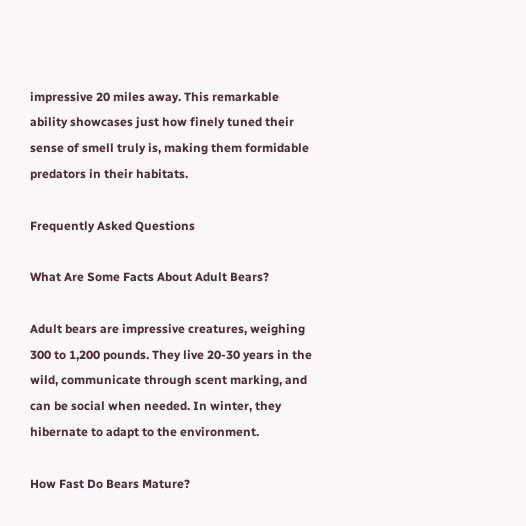impressive 20 miles away. This remarkable ability showcases just how finely tuned their sense of smell truly is, making them formidable predators in their habitats.

Frequently Asked Questions

What Are Some Facts About Adult Bears?

Adult bears are impressive creatures, weighing 300 to 1,200 pounds. They live 20-30 years in the wild, communicate through scent marking, and can be social when needed. In winter, they hibernate to adapt to the environment.

How Fast Do Bears Mature?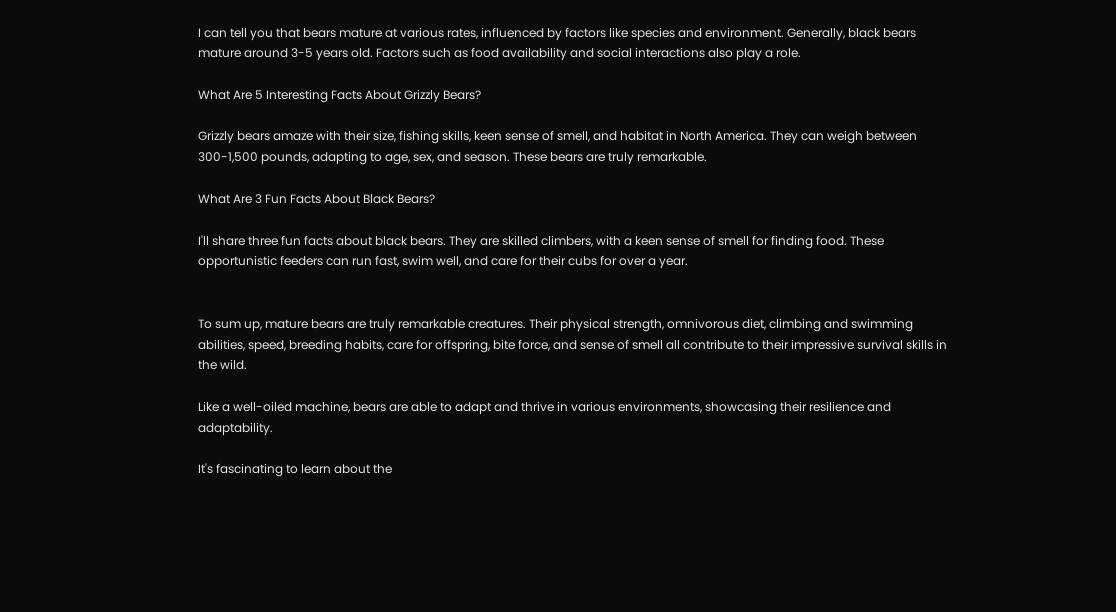I can tell you that bears mature at various rates, influenced by factors like species and environment. Generally, black bears mature around 3-5 years old. Factors such as food availability and social interactions also play a role.

What Are 5 Interesting Facts About Grizzly Bears?

Grizzly bears amaze with their size, fishing skills, keen sense of smell, and habitat in North America. They can weigh between 300-1,500 pounds, adapting to age, sex, and season. These bears are truly remarkable.

What Are 3 Fun Facts About Black Bears?

I'll share three fun facts about black bears. They are skilled climbers, with a keen sense of smell for finding food. These opportunistic feeders can run fast, swim well, and care for their cubs for over a year.


To sum up, mature bears are truly remarkable creatures. Their physical strength, omnivorous diet, climbing and swimming abilities, speed, breeding habits, care for offspring, bite force, and sense of smell all contribute to their impressive survival skills in the wild.

Like a well-oiled machine, bears are able to adapt and thrive in various environments, showcasing their resilience and adaptability.

It's fascinating to learn about the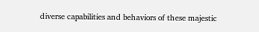diverse capabilities and behaviors of these majestic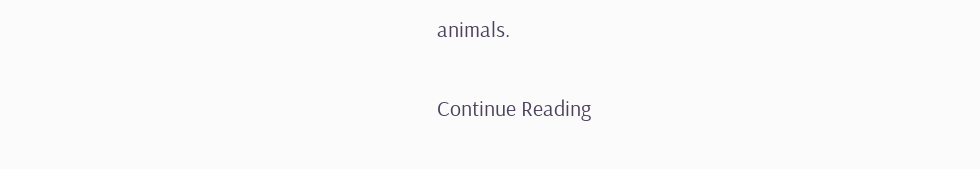animals.

Continue Reading